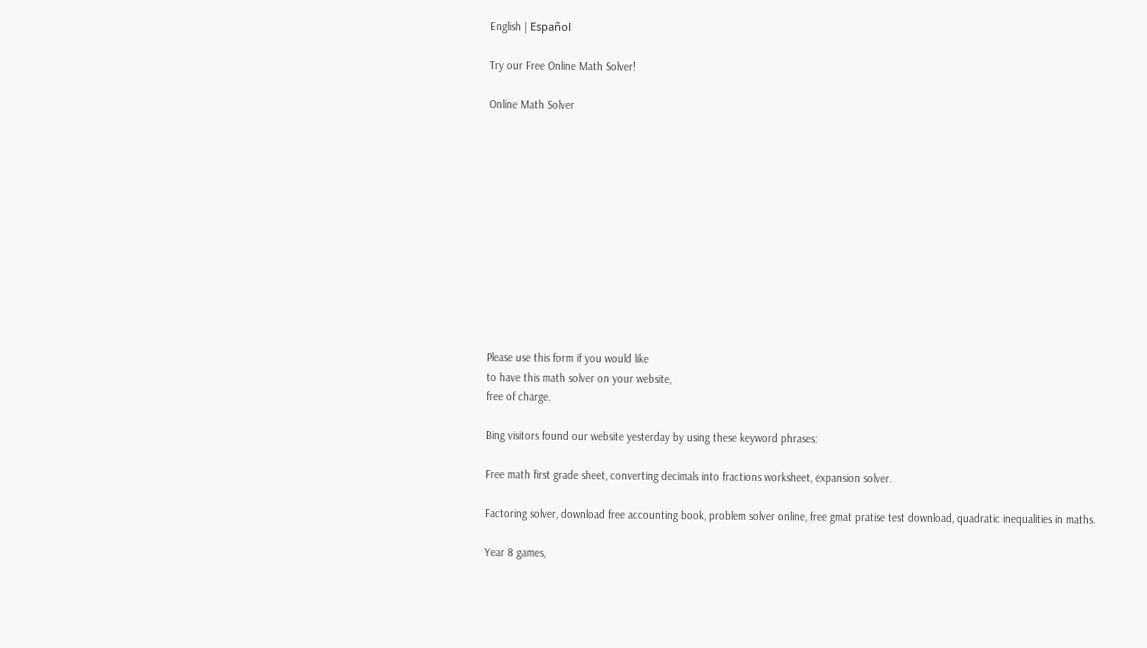English | Español

Try our Free Online Math Solver!

Online Math Solver












Please use this form if you would like
to have this math solver on your website,
free of charge.

Bing visitors found our website yesterday by using these keyword phrases:

Free math first grade sheet, converting decimals into fractions worksheet, expansion solver.

Factoring solver, download free accounting book, problem solver online, free gmat pratise test download, quadratic inequalities in maths.

Year 8 games,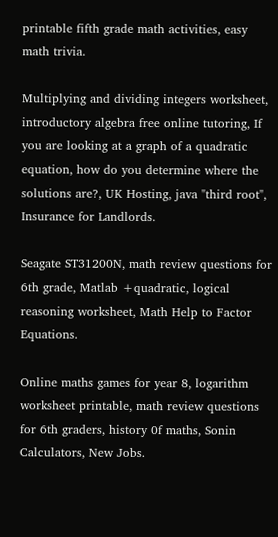printable fifth grade math activities, easy math trivia.

Multiplying and dividing integers worksheet, introductory algebra free online tutoring, If you are looking at a graph of a quadratic equation, how do you determine where the solutions are?, UK Hosting, java "third root", Insurance for Landlords.

Seagate ST31200N, math review questions for 6th grade, Matlab +quadratic, logical reasoning worksheet, Math Help to Factor Equations.

Online maths games for year 8, logarithm worksheet printable, math review questions for 6th graders, history 0f maths, Sonin Calculators, New Jobs.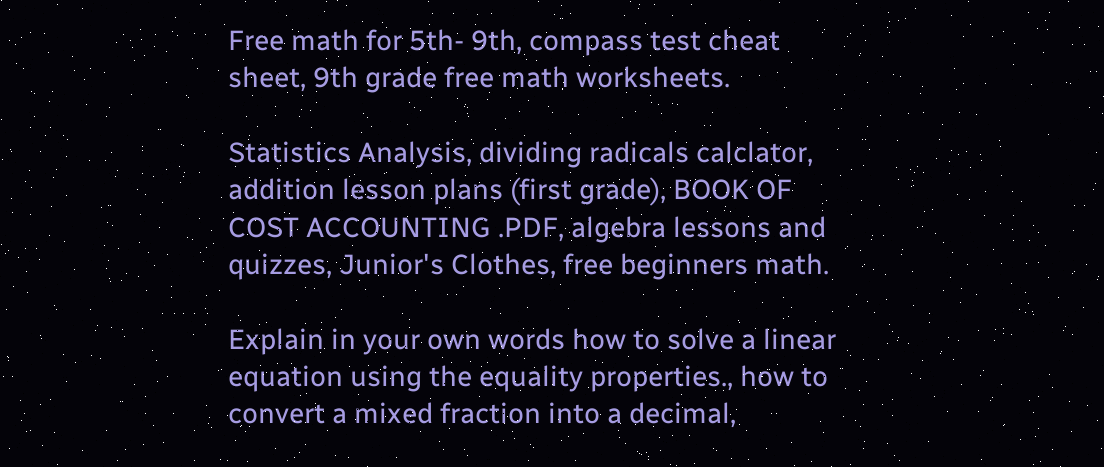Free math for 5th- 9th, compass test cheat sheet, 9th grade free math worksheets.

Statistics Analysis, dividing radicals calclator, addition lesson plans (first grade), BOOK OF COST ACCOUNTING .PDF, algebra lessons and quizzes, Junior's Clothes, free beginners math.

Explain in your own words how to solve a linear equation using the equality properties., how to convert a mixed fraction into a decimal,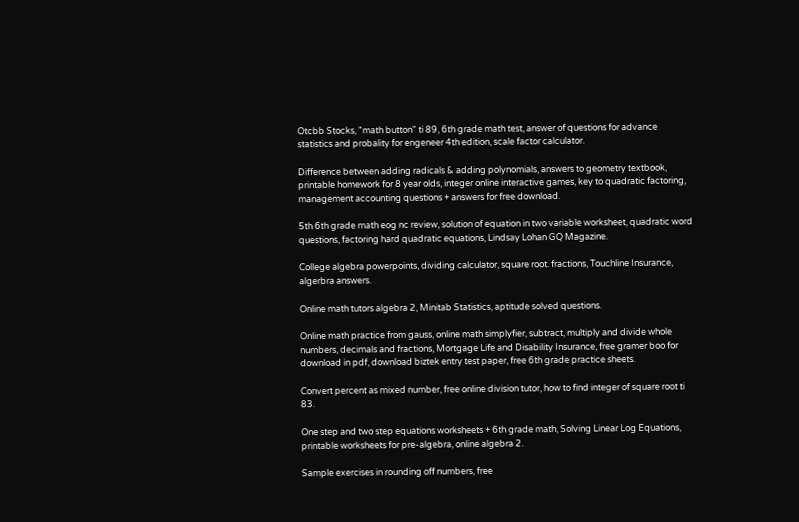Otcbb Stocks, "math button" ti 89, 6th grade math test, answer of questions for advance statistics and probality for engeneer 4th edition, scale factor calculator.

Difference between adding radicals & adding polynomials, answers to geometry textbook, printable homework for 8 year olds, integer online interactive games, key to quadratic factoring, management accounting questions + answers for free download.

5th 6th grade math eog nc review, solution of equation in two variable worksheet, quadratic word questions, factoring hard quadratic equations, Lindsay Lohan GQ Magazine.

College algebra powerpoints, dividing calculator, square root. fractions, Touchline Insurance, algerbra answers.

Online math tutors algebra 2, Minitab Statistics, aptitude solved questions.

Online math practice from gauss, online math simplyfier, subtract, multiply and divide whole numbers, decimals and fractions, Mortgage Life and Disability Insurance, free gramer boo for download in pdf, download biztek entry test paper, free 6th grade practice sheets.

Convert percent as mixed number, free online division tutor, how to find integer of square root ti 83.

One step and two step equations worksheets + 6th grade math, Solving Linear Log Equations, printable worksheets for pre-algebra, online algebra 2.

Sample exercises in rounding off numbers, free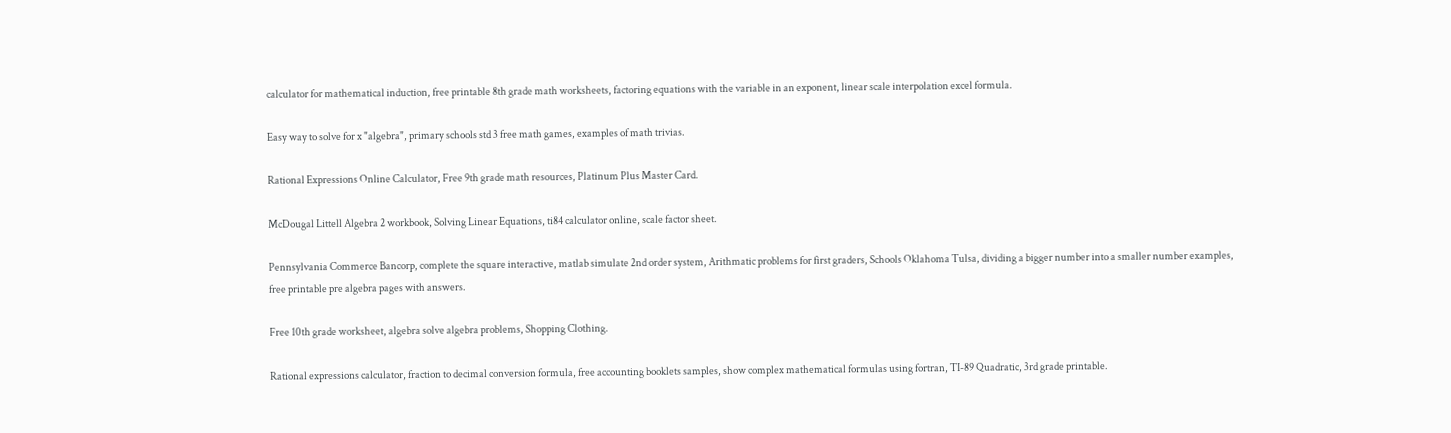calculator for mathematical induction, free printable 8th grade math worksheets, factoring equations with the variable in an exponent, linear scale interpolation excel formula.

Easy way to solve for x "algebra", primary schools std 3 free math games, examples of math trivias.

Rational Expressions Online Calculator, Free 9th grade math resources, Platinum Plus Master Card.

McDougal Littell Algebra 2 workbook, Solving Linear Equations, ti84 calculator online, scale factor sheet.

Pennsylvania Commerce Bancorp, complete the square interactive, matlab simulate 2nd order system, Arithmatic problems for first graders, Schools Oklahoma Tulsa, dividing a bigger number into a smaller number examples, free printable pre algebra pages with answers.

Free 10th grade worksheet, algebra solve algebra problems, Shopping Clothing.

Rational expressions calculator, fraction to decimal conversion formula, free accounting booklets samples, show complex mathematical formulas using fortran, TI-89 Quadratic, 3rd grade printable.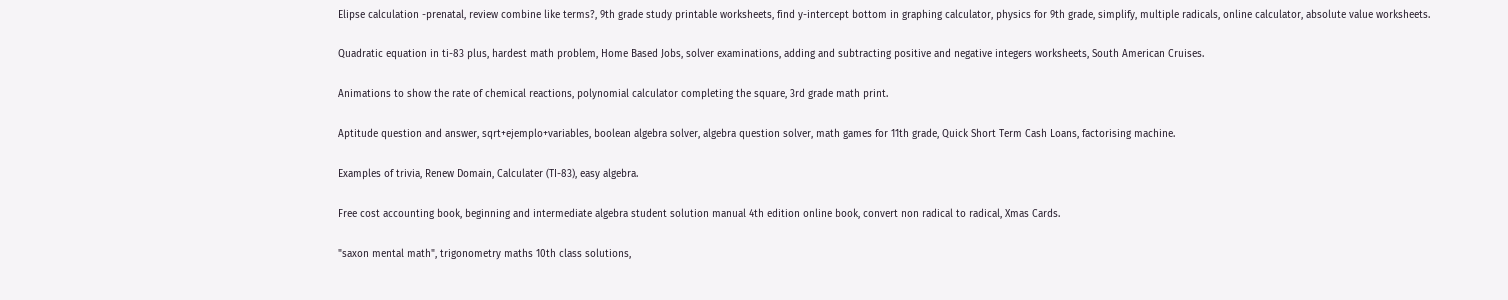Elipse calculation -prenatal, review combine like terms?, 9th grade study printable worksheets, find y-intercept bottom in graphing calculator, physics for 9th grade, simplify, multiple radicals, online calculator, absolute value worksheets.

Quadratic equation in ti-83 plus, hardest math problem, Home Based Jobs, solver examinations, adding and subtracting positive and negative integers worksheets, South American Cruises.

Animations to show the rate of chemical reactions, polynomial calculator completing the square, 3rd grade math print.

Aptitude question and answer, sqrt+ejemplo+variables, boolean algebra solver, algebra question solver, math games for 11th grade, Quick Short Term Cash Loans, factorising machine.

Examples of trivia, Renew Domain, Calculater (TI-83), easy algebra.

Free cost accounting book, beginning and intermediate algebra student solution manual 4th edition online book, convert non radical to radical, Xmas Cards.

"saxon mental math", trigonometry maths 10th class solutions,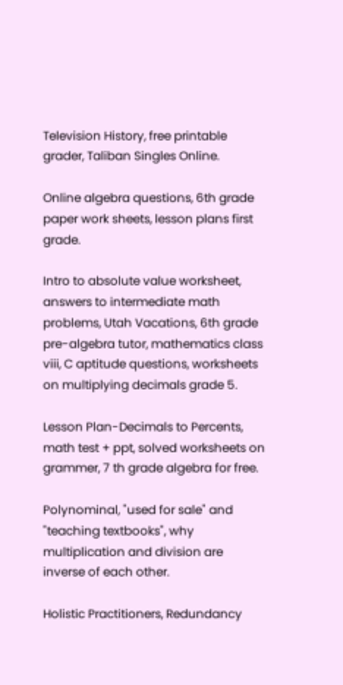Television History, free printable grader, Taliban Singles Online.

Online algebra questions, 6th grade paper work sheets, lesson plans first grade.

Intro to absolute value worksheet, answers to intermediate math problems, Utah Vacations, 6th grade pre-algebra tutor, mathematics class viii, C aptitude questions, worksheets on multiplying decimals grade 5.

Lesson Plan-Decimals to Percents, math test + ppt, solved worksheets on grammer, 7 th grade algebra for free.

Polynominal, "used for sale" and "teaching textbooks", why multiplication and division are inverse of each other.

Holistic Practitioners, Redundancy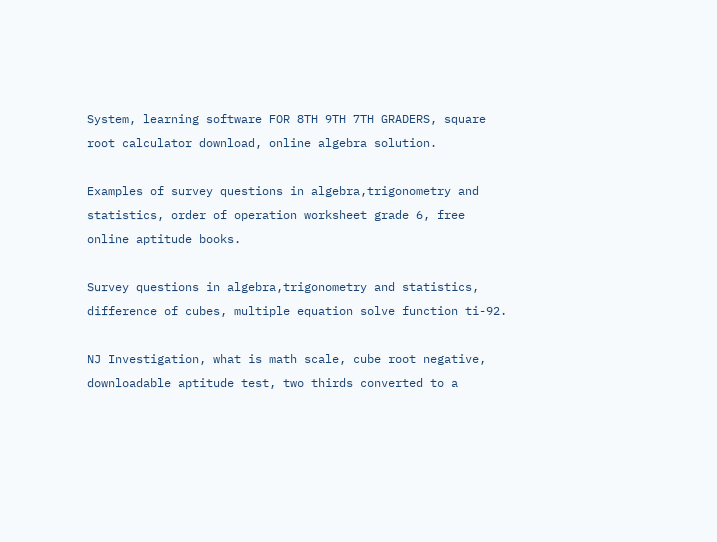System, learning software FOR 8TH 9TH 7TH GRADERS, square root calculator download, online algebra solution.

Examples of survey questions in algebra,trigonometry and statistics, order of operation worksheet grade 6, free online aptitude books.

Survey questions in algebra,trigonometry and statistics, difference of cubes, multiple equation solve function ti-92.

NJ Investigation, what is math scale, cube root negative, downloadable aptitude test, two thirds converted to a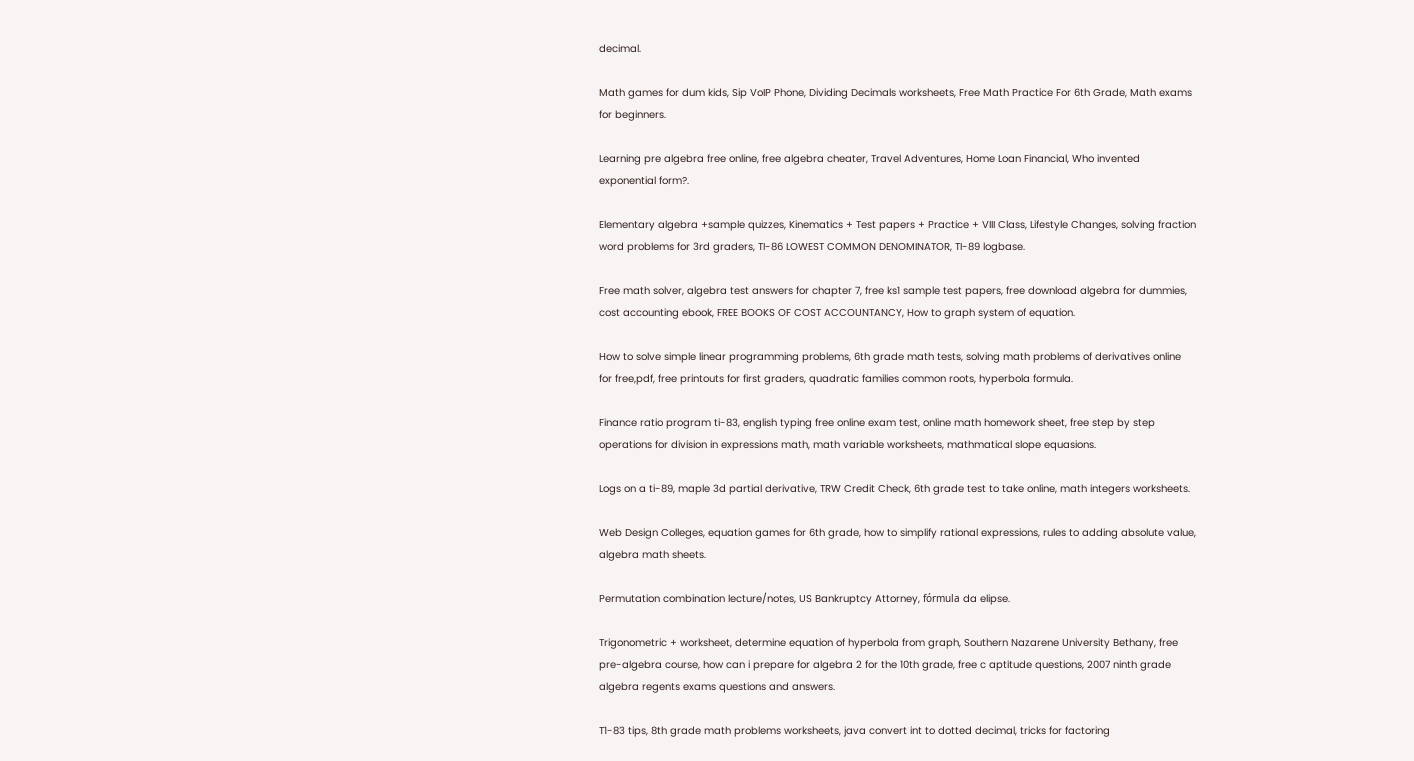decimal.

Math games for dum kids, Sip VoIP Phone, Dividing Decimals worksheets, Free Math Practice For 6th Grade, Math exams for beginners.

Learning pre algebra free online, free algebra cheater, Travel Adventures, Home Loan Financial, Who invented exponential form?.

Elementary algebra +sample quizzes, Kinematics + Test papers + Practice + VIII Class, Lifestyle Changes, solving fraction word problems for 3rd graders, TI-86 LOWEST COMMON DENOMINATOR, TI-89 logbase.

Free math solver, algebra test answers for chapter 7, free ks1 sample test papers, free download algebra for dummies, cost accounting ebook, FREE BOOKS OF COST ACCOUNTANCY, How to graph system of equation.

How to solve simple linear programming problems, 6th grade math tests, solving math problems of derivatives online for free,pdf, free printouts for first graders, quadratic families common roots, hyperbola formula.

Finance ratio program ti-83, english typing free online exam test, online math homework sheet, free step by step operations for division in expressions math, math variable worksheets, mathmatical slope equasions.

Logs on a ti-89, maple 3d partial derivative, TRW Credit Check, 6th grade test to take online, math integers worksheets.

Web Design Colleges, equation games for 6th grade, how to simplify rational expressions, rules to adding absolute value, algebra math sheets.

Permutation combination lecture/notes, US Bankruptcy Attorney, fórmula da elipse.

Trigonometric + worksheet, determine equation of hyperbola from graph, Southern Nazarene University Bethany, free pre-algebra course, how can i prepare for algebra 2 for the 10th grade, free c aptitude questions, 2007 ninth grade algebra regents exams questions and answers.

T1-83 tips, 8th grade math problems worksheets, java convert int to dotted decimal, tricks for factoring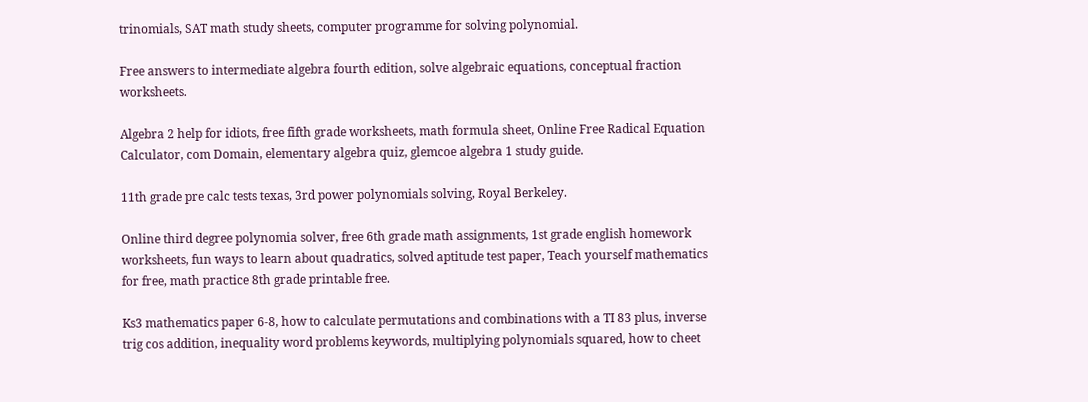trinomials, SAT math study sheets, computer programme for solving polynomial.

Free answers to intermediate algebra fourth edition, solve algebraic equations, conceptual fraction worksheets.

Algebra 2 help for idiots, free fifth grade worksheets, math formula sheet, Online Free Radical Equation Calculator, com Domain, elementary algebra quiz, glemcoe algebra 1 study guide.

11th grade pre calc tests texas, 3rd power polynomials solving, Royal Berkeley.

Online third degree polynomia solver, free 6th grade math assignments, 1st grade english homework worksheets, fun ways to learn about quadratics, solved aptitude test paper, Teach yourself mathematics for free, math practice 8th grade printable free.

Ks3 mathematics paper 6-8, how to calculate permutations and combinations with a TI 83 plus, inverse trig cos addition, inequality word problems keywords, multiplying polynomials squared, how to cheet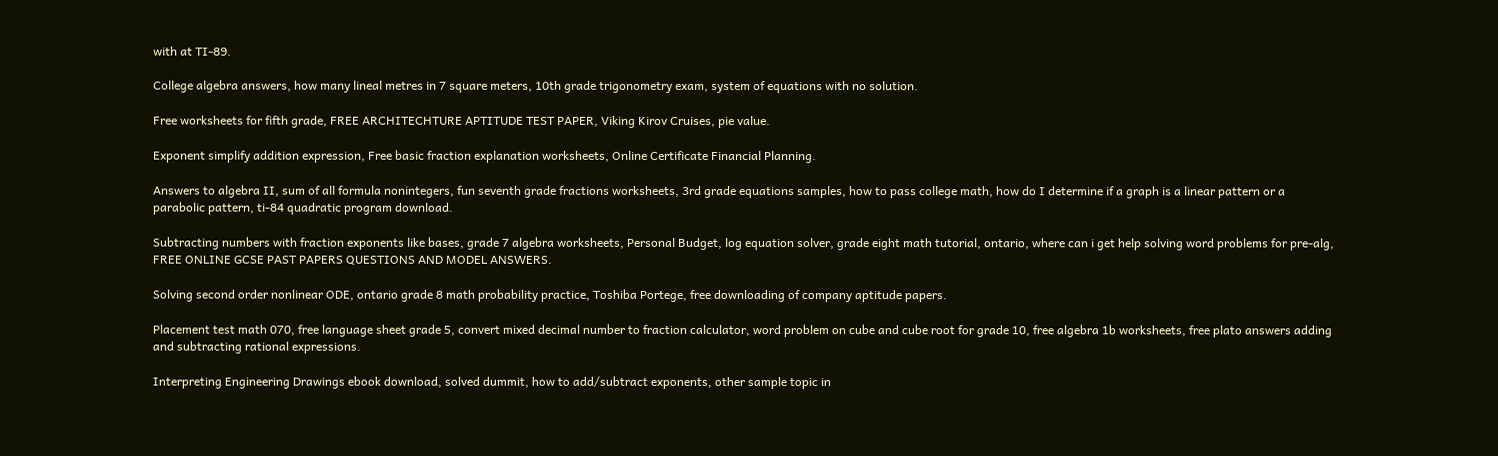with at TI-89.

College algebra answers, how many lineal metres in 7 square meters, 10th grade trigonometry exam, system of equations with no solution.

Free worksheets for fifth grade, FREE ARCHITECHTURE APTITUDE TEST PAPER, Viking Kirov Cruises, pie value.

Exponent simplify addition expression, Free basic fraction explanation worksheets, Online Certificate Financial Planning.

Answers to algebra II, sum of all formula nonintegers, fun seventh grade fractions worksheets, 3rd grade equations samples, how to pass college math, how do I determine if a graph is a linear pattern or a parabolic pattern, ti-84 quadratic program download.

Subtracting numbers with fraction exponents like bases, grade 7 algebra worksheets, Personal Budget, log equation solver, grade eight math tutorial, ontario, where can i get help solving word problems for pre-alg, FREE ONLINE GCSE PAST PAPERS QUESTIONS AND MODEL ANSWERS.

Solving second order nonlinear ODE, ontario grade 8 math probability practice, Toshiba Portege, free downloading of company aptitude papers.

Placement test math 070, free language sheet grade 5, convert mixed decimal number to fraction calculator, word problem on cube and cube root for grade 10, free algebra 1b worksheets, free plato answers adding and subtracting rational expressions.

Interpreting Engineering Drawings ebook download, solved dummit, how to add/subtract exponents, other sample topic in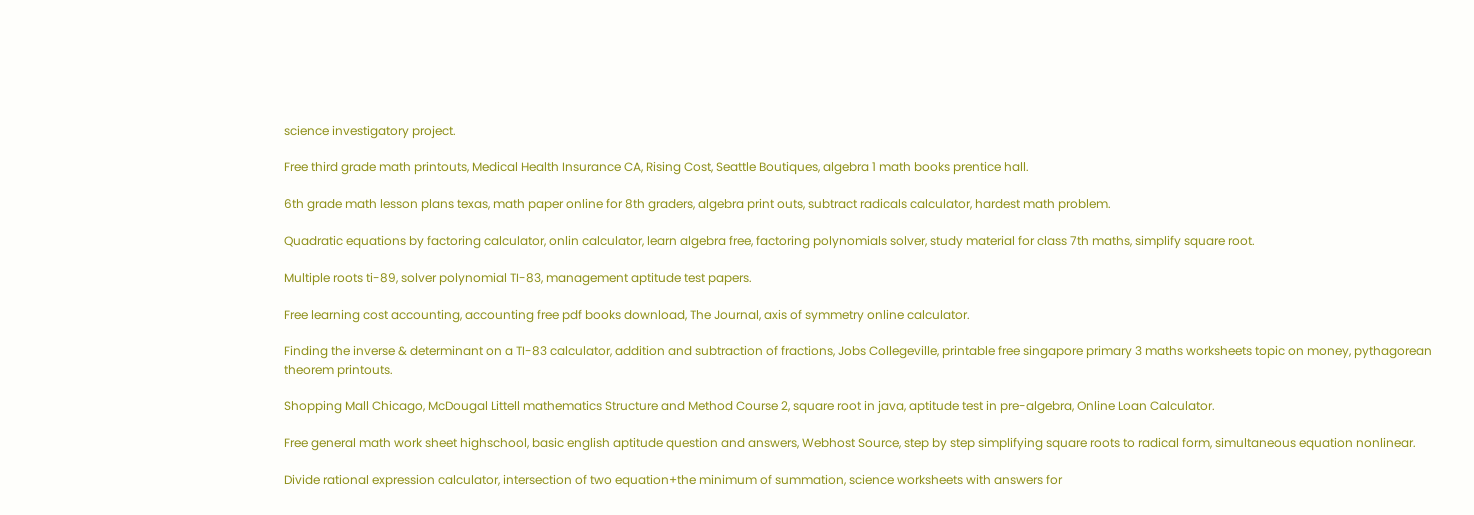science investigatory project.

Free third grade math printouts, Medical Health Insurance CA, Rising Cost, Seattle Boutiques, algebra 1 math books prentice hall.

6th grade math lesson plans texas, math paper online for 8th graders, algebra print outs, subtract radicals calculator, hardest math problem.

Quadratic equations by factoring calculator, onlin calculator, learn algebra free, factoring polynomials solver, study material for class 7th maths, simplify square root.

Multiple roots ti-89, solver polynomial TI-83, management aptitude test papers.

Free learning cost accounting, accounting free pdf books download, The Journal, axis of symmetry online calculator.

Finding the inverse & determinant on a TI-83 calculator, addition and subtraction of fractions, Jobs Collegeville, printable free singapore primary 3 maths worksheets topic on money, pythagorean theorem printouts.

Shopping Mall Chicago, McDougal Littell mathematics Structure and Method Course 2, square root in java, aptitude test in pre-algebra, Online Loan Calculator.

Free general math work sheet highschool, basic english aptitude question and answers, Webhost Source, step by step simplifying square roots to radical form, simultaneous equation nonlinear.

Divide rational expression calculator, intersection of two equation+the minimum of summation, science worksheets with answers for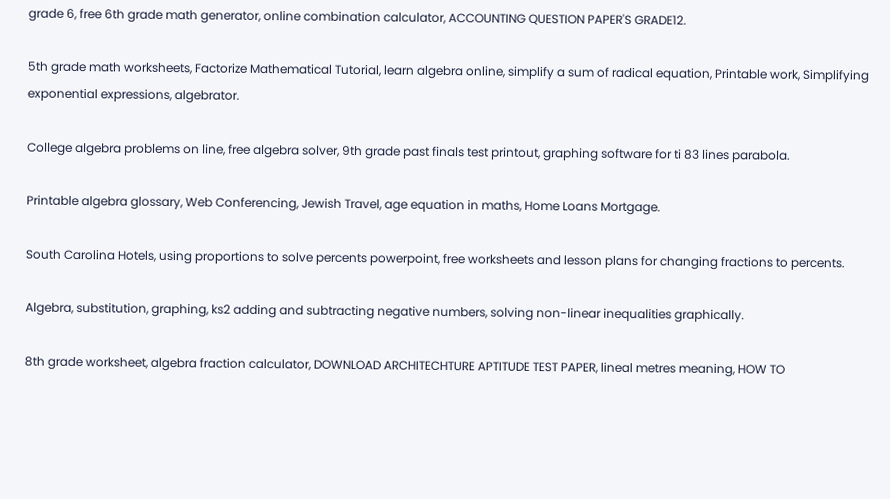grade 6, free 6th grade math generator, online combination calculator, ACCOUNTING QUESTION PAPER'S GRADE12.

5th grade math worksheets, Factorize Mathematical Tutorial, learn algebra online, simplify a sum of radical equation, Printable work, Simplifying exponential expressions, algebrator.

College algebra problems on line, free algebra solver, 9th grade past finals test printout, graphing software for ti 83 lines parabola.

Printable algebra glossary, Web Conferencing, Jewish Travel, age equation in maths, Home Loans Mortgage.

South Carolina Hotels, using proportions to solve percents powerpoint, free worksheets and lesson plans for changing fractions to percents.

Algebra, substitution, graphing, ks2 adding and subtracting negative numbers, solving non-linear inequalities graphically.

8th grade worksheet, algebra fraction calculator, DOWNLOAD ARCHITECHTURE APTITUDE TEST PAPER, lineal metres meaning, HOW TO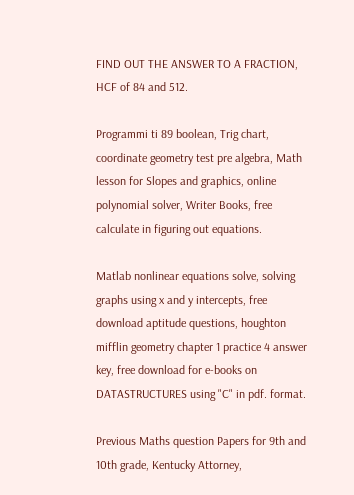FIND OUT THE ANSWER TO A FRACTION, HCF of 84 and 512.

Programmi ti 89 boolean, Trig chart, coordinate geometry test pre algebra, Math lesson for Slopes and graphics, online polynomial solver, Writer Books, free calculate in figuring out equations.

Matlab nonlinear equations solve, solving graphs using x and y intercepts, free download aptitude questions, houghton mifflin geometry chapter 1 practice 4 answer key, free download for e-books on DATASTRUCTURES using "C" in pdf. format.

Previous Maths question Papers for 9th and 10th grade, Kentucky Attorney,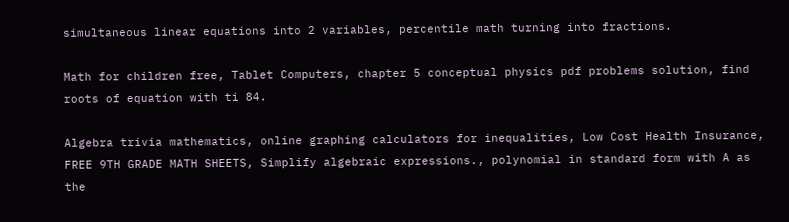simultaneous linear equations into 2 variables, percentile math turning into fractions.

Math for children free, Tablet Computers, chapter 5 conceptual physics pdf problems solution, find roots of equation with ti 84.

Algebra trivia mathematics, online graphing calculators for inequalities, Low Cost Health Insurance, FREE 9TH GRADE MATH SHEETS, Simplify algebraic expressions., polynomial in standard form with A as the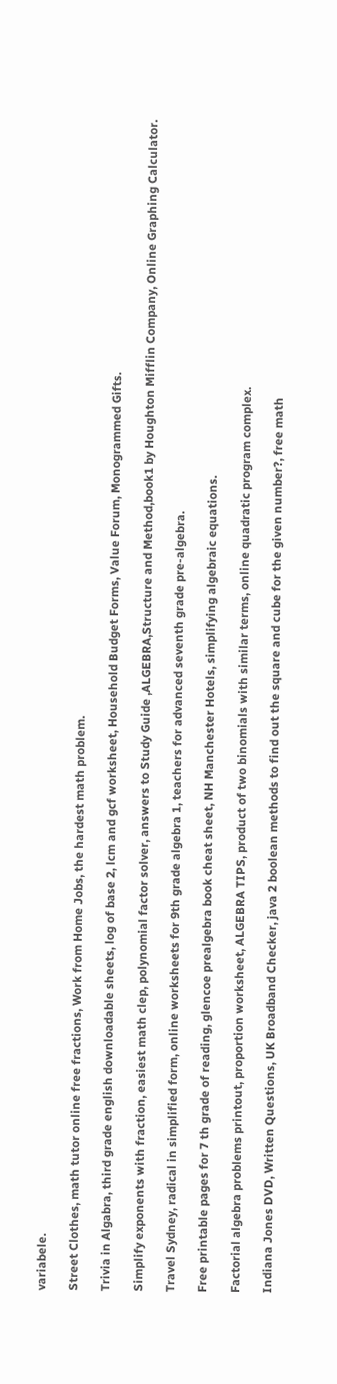variabele.

Street Clothes, math tutor online free fractions, Work from Home Jobs, the hardest math problem.

Trivia in Algabra, third grade english downloadable sheets, log of base 2, lcm and gcf worksheet, Household Budget Forms, Value Forum, Monogrammed Gifts.

Simplify exponents with fraction, easiest math clep, polynomial factor solver, answers to Study Guide ,ALGEBRA,Structure and Method,book1 by Houghton Mifflin Company, Online Graphing Calculator.

Travel Sydney, radical in simplified form, online worksheets for 9th grade algebra 1, teachers for advanced seventh grade pre-algebra.

Free printable pages for 7 th grade of reading, glencoe prealgebra book cheat sheet, NH Manchester Hotels, simplifying algebraic equations.

Factorial algebra problems printout, proportion worksheet, ALGEBRA TIPS, product of two binomials with similar terms, online quadratic program complex.

Indiana Jones DVD, Written Questions, UK Broadband Checker, java 2 boolean methods to find out the square and cube for the given number?, free math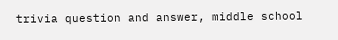trivia question and answer, middle school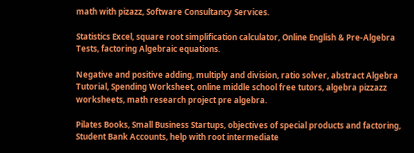math with pizazz, Software Consultancy Services.

Statistics Excel, square root simplification calculator, Online English & Pre-Algebra Tests, factoring Algebraic equations.

Negative and positive adding, multiply and division, ratio solver, abstract Algebra Tutorial, Spending Worksheet, online middle school free tutors, algebra pizzazz worksheets, math research project pre algebra.

Pilates Books, Small Business Startups, objectives of special products and factoring, Student Bank Accounts, help with root intermediate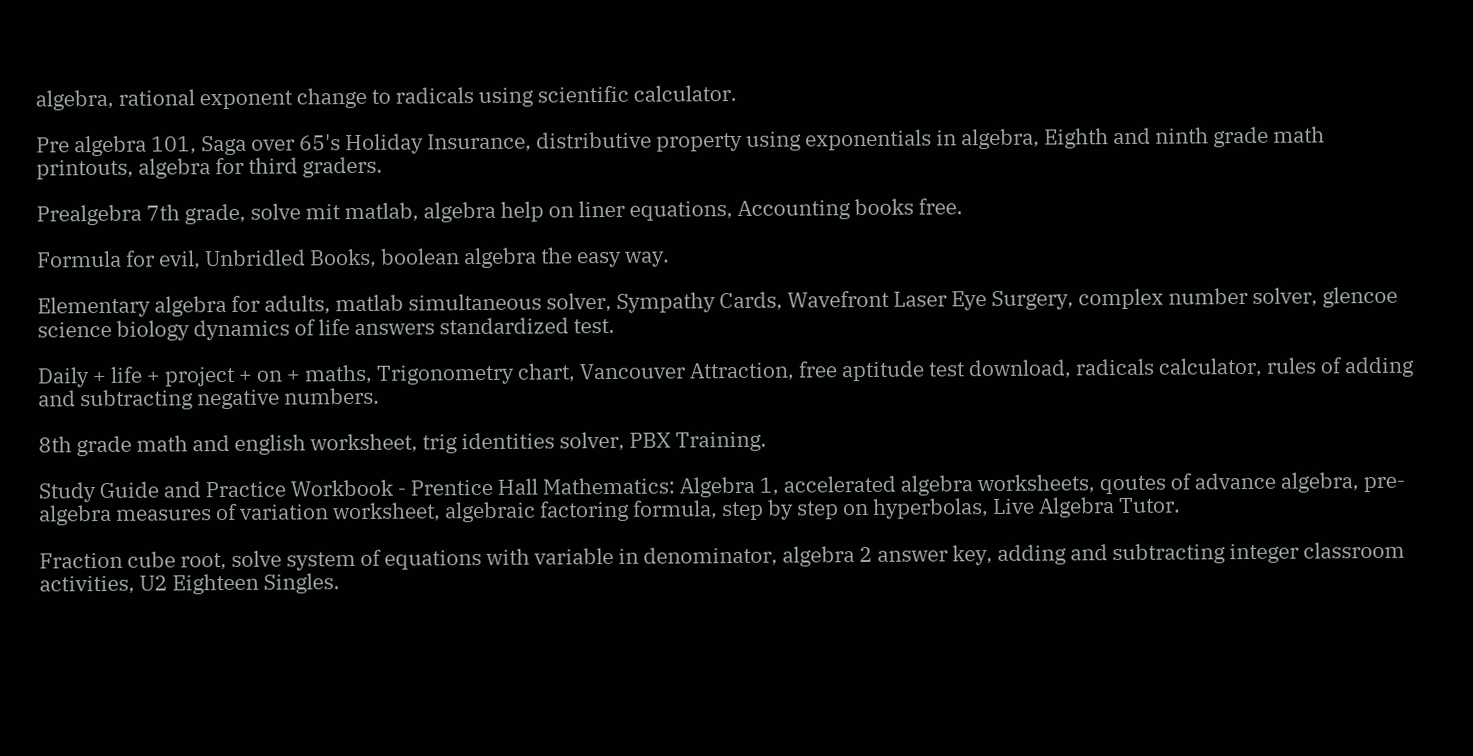algebra, rational exponent change to radicals using scientific calculator.

Pre algebra 101, Saga over 65's Holiday Insurance, distributive property using exponentials in algebra, Eighth and ninth grade math printouts, algebra for third graders.

Prealgebra 7th grade, solve mit matlab, algebra help on liner equations, Accounting books free.

Formula for evil, Unbridled Books, boolean algebra the easy way.

Elementary algebra for adults, matlab simultaneous solver, Sympathy Cards, Wavefront Laser Eye Surgery, complex number solver, glencoe science biology dynamics of life answers standardized test.

Daily + life + project + on + maths, Trigonometry chart, Vancouver Attraction, free aptitude test download, radicals calculator, rules of adding and subtracting negative numbers.

8th grade math and english worksheet, trig identities solver, PBX Training.

Study Guide and Practice Workbook - Prentice Hall Mathematics: Algebra 1, accelerated algebra worksheets, qoutes of advance algebra, pre-algebra measures of variation worksheet, algebraic factoring formula, step by step on hyperbolas, Live Algebra Tutor.

Fraction cube root, solve system of equations with variable in denominator, algebra 2 answer key, adding and subtracting integer classroom activities, U2 Eighteen Singles.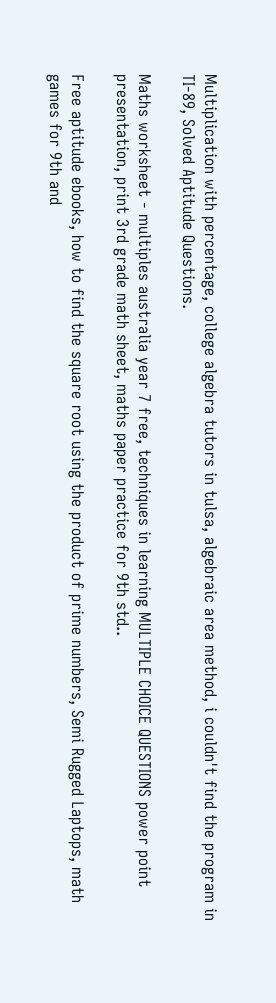Multiplication with percentage, college algebra tutors in tulsa, algebraic area method, i couldn't find the program in TI-89, Solved Aptitude Questions.

Maths worksheet - multiples australia year 7 free, techniques in learning MULTIPLE CHOICE QUESTIONS power point presentation, print 3rd grade math sheet, maths paper practice for 9th std..

Free aptitude ebooks, how to find the square root using the product of prime numbers, Semi Rugged Laptops, math games for 9th and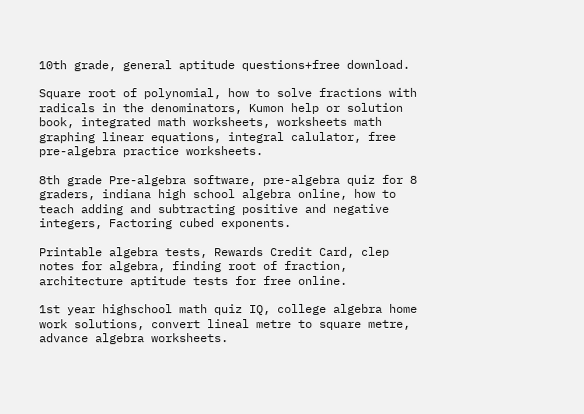10th grade, general aptitude questions+free download.

Square root of polynomial, how to solve fractions with radicals in the denominators, Kumon help or solution book, integrated math worksheets, worksheets math graphing linear equations, integral calulator, free pre-algebra practice worksheets.

8th grade Pre-algebra software, pre-algebra quiz for 8 graders, indiana high school algebra online, how to teach adding and subtracting positive and negative integers, Factoring cubed exponents.

Printable algebra tests, Rewards Credit Card, clep notes for algebra, finding root of fraction, architecture aptitude tests for free online.

1st year highschool math quiz IQ, college algebra home work solutions, convert lineal metre to square metre, advance algebra worksheets.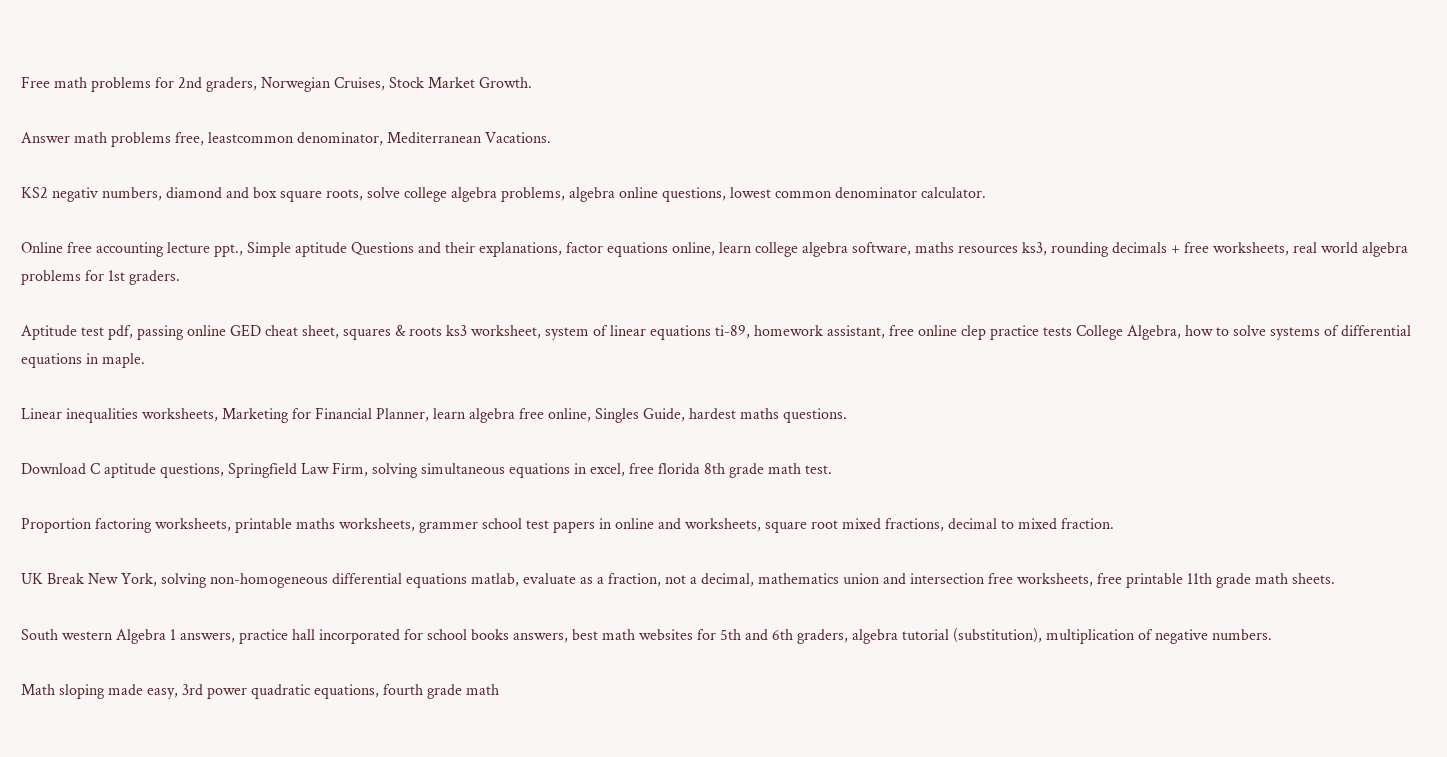Free math problems for 2nd graders, Norwegian Cruises, Stock Market Growth.

Answer math problems free, leastcommon denominator, Mediterranean Vacations.

KS2 negativ numbers, diamond and box square roots, solve college algebra problems, algebra online questions, lowest common denominator calculator.

Online free accounting lecture ppt., Simple aptitude Questions and their explanations, factor equations online, learn college algebra software, maths resources ks3, rounding decimals + free worksheets, real world algebra problems for 1st graders.

Aptitude test pdf, passing online GED cheat sheet, squares & roots ks3 worksheet, system of linear equations ti-89, homework assistant, free online clep practice tests College Algebra, how to solve systems of differential equations in maple.

Linear inequalities worksheets, Marketing for Financial Planner, learn algebra free online, Singles Guide, hardest maths questions.

Download C aptitude questions, Springfield Law Firm, solving simultaneous equations in excel, free florida 8th grade math test.

Proportion factoring worksheets, printable maths worksheets, grammer school test papers in online and worksheets, square root mixed fractions, decimal to mixed fraction.

UK Break New York, solving non-homogeneous differential equations matlab, evaluate as a fraction, not a decimal, mathematics union and intersection free worksheets, free printable 11th grade math sheets.

South western Algebra 1 answers, practice hall incorporated for school books answers, best math websites for 5th and 6th graders, algebra tutorial (substitution), multiplication of negative numbers.

Math sloping made easy, 3rd power quadratic equations, fourth grade math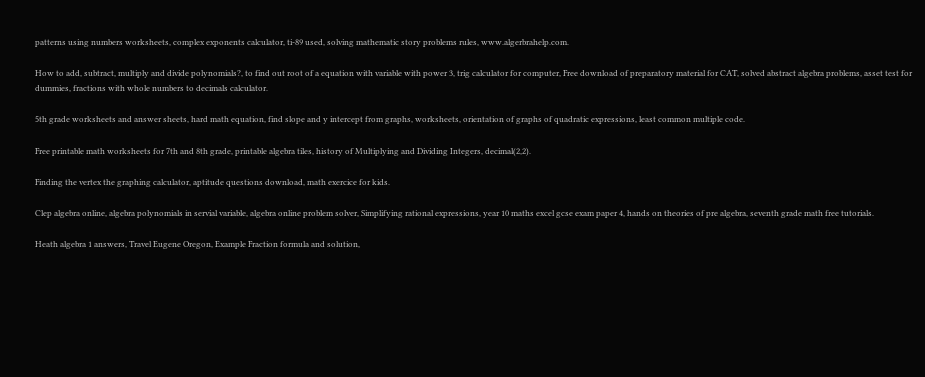patterns using numbers worksheets, complex exponents calculator, ti-89 used, solving mathematic story problems rules, www.algerbrahelp.com.

How to add, subtract, multiply and divide polynomials?, to find out root of a equation with variable with power 3, trig calculator for computer, Free download of preparatory material for CAT, solved abstract algebra problems, asset test for dummies, fractions with whole numbers to decimals calculator.

5th grade worksheets and answer sheets, hard math equation, find slope and y intercept from graphs, worksheets, orientation of graphs of quadratic expressions, least common multiple code.

Free printable math worksheets for 7th and 8th grade, printable algebra tiles, history of Multiplying and Dividing Integers, decimal(2,2).

Finding the vertex the graphing calculator, aptitude questions download, math exercice for kids.

Clep algebra online, algebra polynomials in servial variable, algebra online problem solver, Simplifying rational expressions, year 10 maths excel gcse exam paper 4, hands on theories of pre algebra, seventh grade math free tutorials.

Heath algebra 1 answers, Travel Eugene Oregon, Example Fraction formula and solution,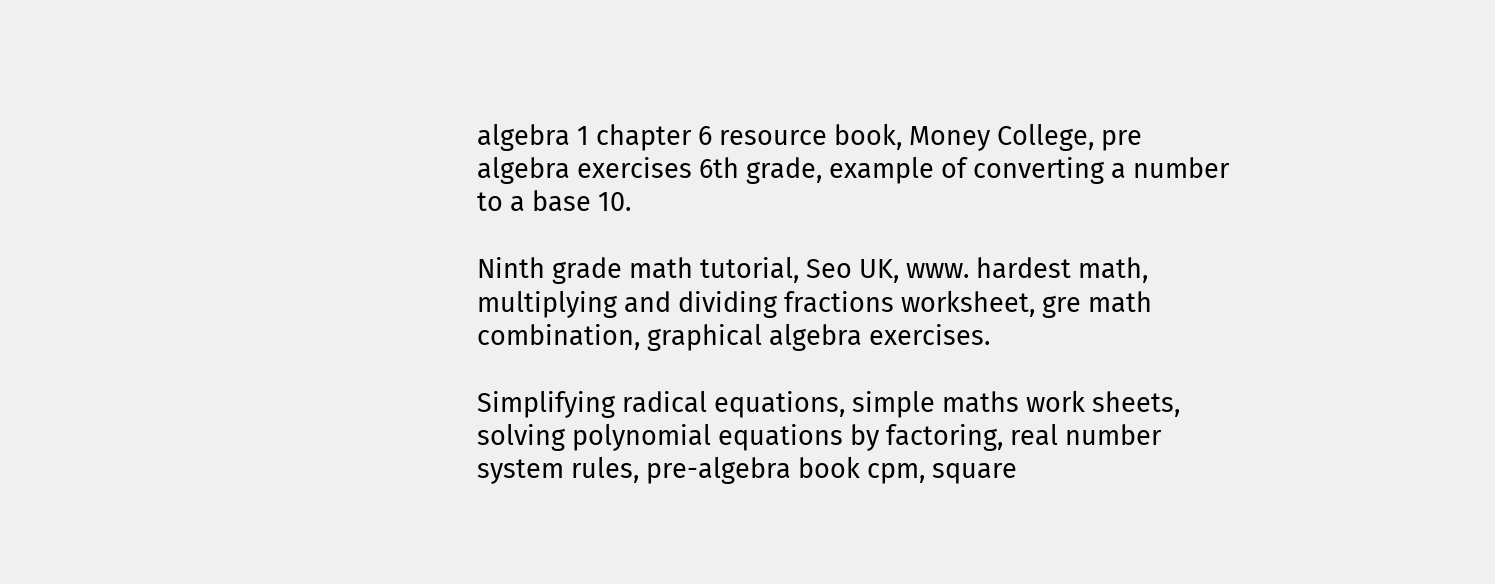algebra 1 chapter 6 resource book, Money College, pre algebra exercises 6th grade, example of converting a number to a base 10.

Ninth grade math tutorial, Seo UK, www. hardest math, multiplying and dividing fractions worksheet, gre math combination, graphical algebra exercises.

Simplifying radical equations, simple maths work sheets, solving polynomial equations by factoring, real number system rules, pre-algebra book cpm, square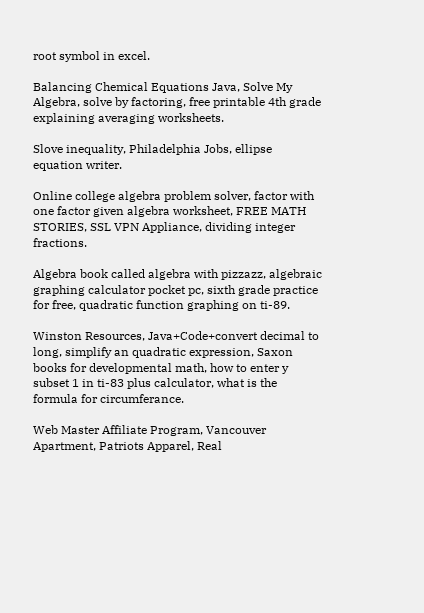root symbol in excel.

Balancing Chemical Equations Java, Solve My Algebra, solve by factoring, free printable 4th grade explaining averaging worksheets.

Slove inequality, Philadelphia Jobs, ellipse equation writer.

Online college algebra problem solver, factor with one factor given algebra worksheet, FREE MATH STORIES, SSL VPN Appliance, dividing integer fractions.

Algebra book called algebra with pizzazz, algebraic graphing calculator pocket pc, sixth grade practice for free, quadratic function graphing on ti-89.

Winston Resources, Java+Code+convert decimal to long, simplify an quadratic expression, Saxon books for developmental math, how to enter y subset 1 in ti-83 plus calculator, what is the formula for circumferance.

Web Master Affiliate Program, Vancouver Apartment, Patriots Apparel, Real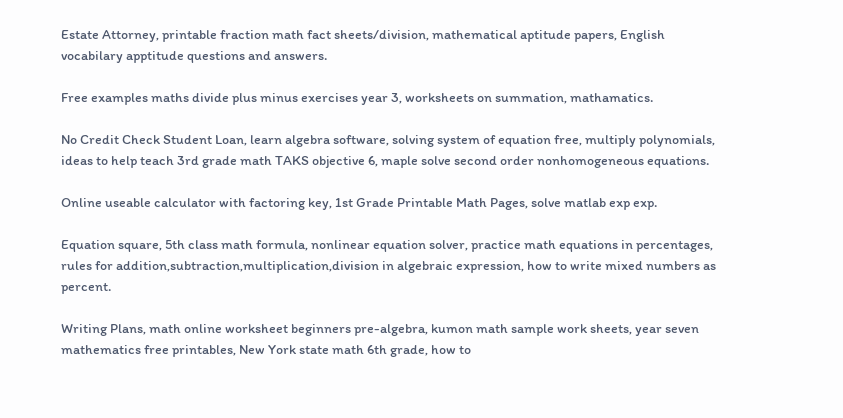Estate Attorney, printable fraction math fact sheets/division, mathematical aptitude papers, English vocabilary apptitude questions and answers.

Free examples maths divide plus minus exercises year 3, worksheets on summation, mathamatics.

No Credit Check Student Loan, learn algebra software, solving system of equation free, multiply polynomials, ideas to help teach 3rd grade math TAKS objective 6, maple solve second order nonhomogeneous equations.

Online useable calculator with factoring key, 1st Grade Printable Math Pages, solve matlab exp exp.

Equation square, 5th class math formula, nonlinear equation solver, practice math equations in percentages, rules for addition,subtraction,multiplication,division in algebraic expression, how to write mixed numbers as percent.

Writing Plans, math online worksheet beginners pre-algebra, kumon math sample work sheets, year seven mathematics free printables, New York state math 6th grade, how to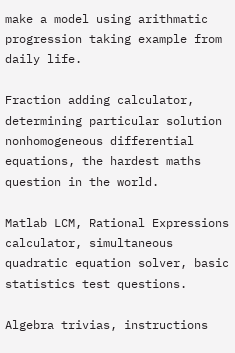make a model using arithmatic progression taking example from daily life.

Fraction adding calculator, determining particular solution nonhomogeneous differential equations, the hardest maths question in the world.

Matlab LCM, Rational Expressions calculator, simultaneous quadratic equation solver, basic statistics test questions.

Algebra trivias, instructions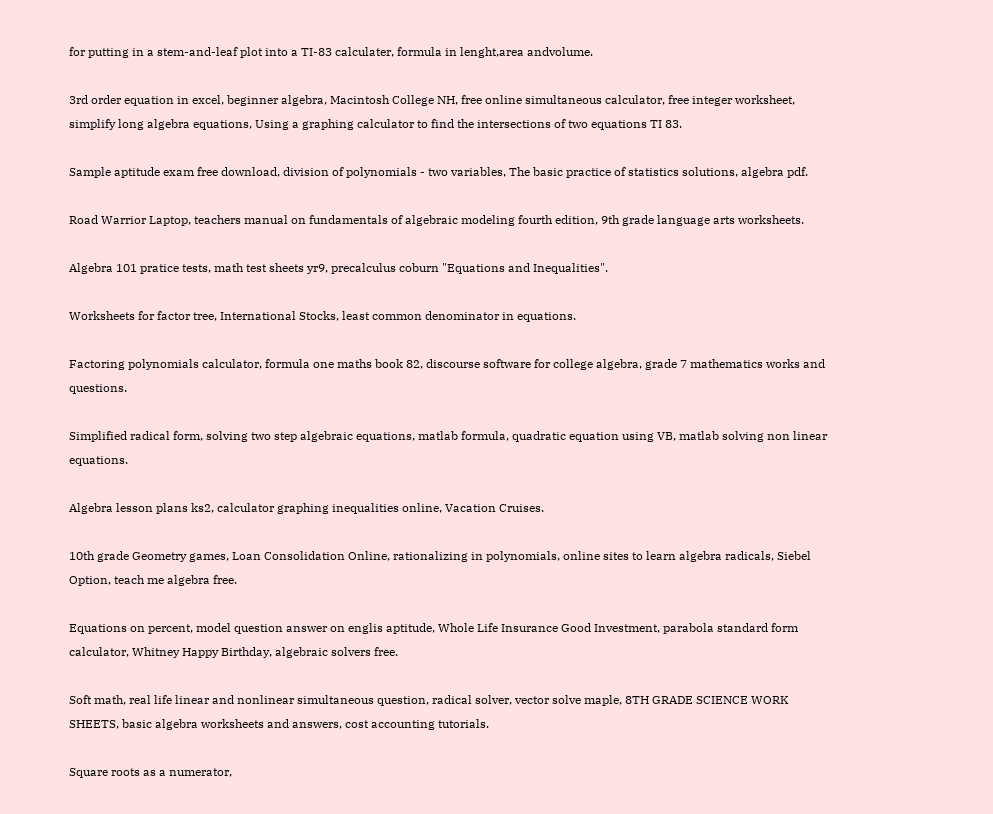for putting in a stem-and-leaf plot into a TI-83 calculater, formula in lenght,area andvolume.

3rd order equation in excel, beginner algebra, Macintosh College NH, free online simultaneous calculator, free integer worksheet, simplify long algebra equations, Using a graphing calculator to find the intersections of two equations TI 83.

Sample aptitude exam free download, division of polynomials - two variables, The basic practice of statistics solutions, algebra pdf.

Road Warrior Laptop, teachers manual on fundamentals of algebraic modeling fourth edition, 9th grade language arts worksheets.

Algebra 101 pratice tests, math test sheets yr9, precalculus coburn "Equations and Inequalities".

Worksheets for factor tree, International Stocks, least common denominator in equations.

Factoring polynomials calculator, formula one maths book 82, discourse software for college algebra, grade 7 mathematics works and questions.

Simplified radical form, solving two step algebraic equations, matlab formula, quadratic equation using VB, matlab solving non linear equations.

Algebra lesson plans ks2, calculator graphing inequalities online, Vacation Cruises.

10th grade Geometry games, Loan Consolidation Online, rationalizing in polynomials, online sites to learn algebra radicals, Siebel Option, teach me algebra free.

Equations on percent, model question answer on englis aptitude, Whole Life Insurance Good Investment, parabola standard form calculator, Whitney Happy Birthday, algebraic solvers free.

Soft math, real life linear and nonlinear simultaneous question, radical solver, vector solve maple, 8TH GRADE SCIENCE WORK SHEETS, basic algebra worksheets and answers, cost accounting tutorials.

Square roots as a numerator,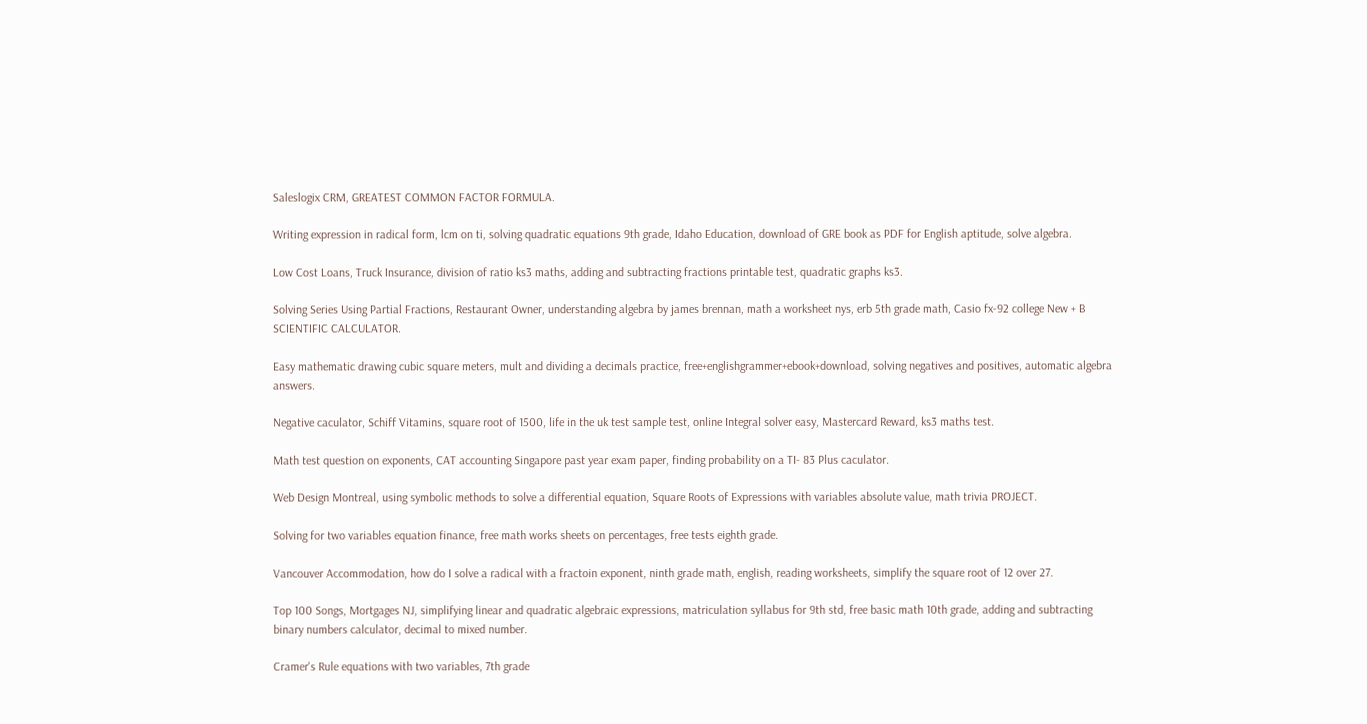Saleslogix CRM, GREATEST COMMON FACTOR FORMULA.

Writing expression in radical form, lcm on ti, solving quadratic equations 9th grade, Idaho Education, download of GRE book as PDF for English aptitude, solve algebra.

Low Cost Loans, Truck Insurance, division of ratio ks3 maths, adding and subtracting fractions printable test, quadratic graphs ks3.

Solving Series Using Partial Fractions, Restaurant Owner, understanding algebra by james brennan, math a worksheet nys, erb 5th grade math, Casio fx-92 college New + B SCIENTIFIC CALCULATOR.

Easy mathematic drawing cubic square meters, mult and dividing a decimals practice, free+englishgrammer+ebook+download, solving negatives and positives, automatic algebra answers.

Negative caculator, Schiff Vitamins, square root of 1500, life in the uk test sample test, online Integral solver easy, Mastercard Reward, ks3 maths test.

Math test question on exponents, CAT accounting Singapore past year exam paper, finding probability on a TI- 83 Plus caculator.

Web Design Montreal, using symbolic methods to solve a differential equation, Square Roots of Expressions with variables absolute value, math trivia PROJECT.

Solving for two variables equation finance, free math works sheets on percentages, free tests eighth grade.

Vancouver Accommodation, how do I solve a radical with a fractoin exponent, ninth grade math, english, reading worksheets, simplify the square root of 12 over 27.

Top 100 Songs, Mortgages NJ, simplifying linear and quadratic algebraic expressions, matriculation syllabus for 9th std, free basic math 10th grade, adding and subtracting binary numbers calculator, decimal to mixed number.

Cramer's Rule equations with two variables, 7th grade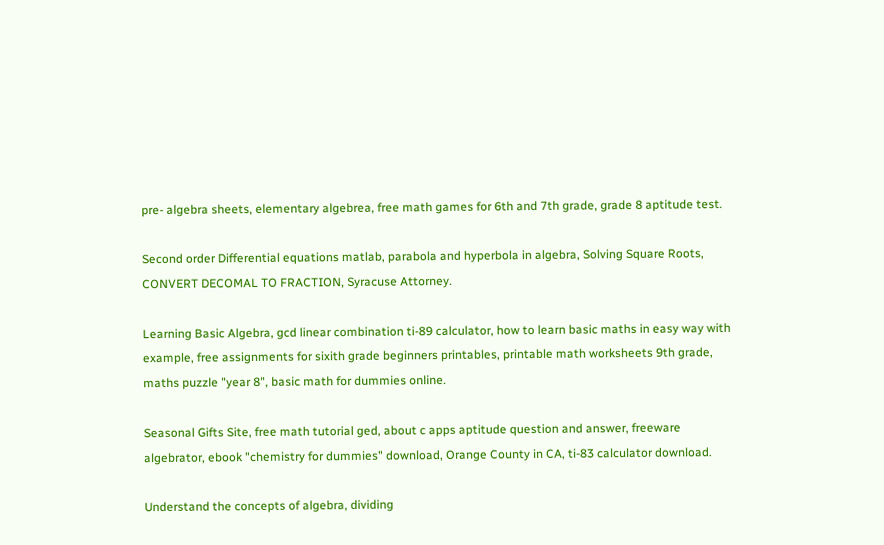pre- algebra sheets, elementary algebrea, free math games for 6th and 7th grade, grade 8 aptitude test.

Second order Differential equations matlab, parabola and hyperbola in algebra, Solving Square Roots, CONVERT DECOMAL TO FRACTION, Syracuse Attorney.

Learning Basic Algebra, gcd linear combination ti-89 calculator, how to learn basic maths in easy way with example, free assignments for sixith grade beginners printables, printable math worksheets 9th grade, maths puzzle "year 8", basic math for dummies online.

Seasonal Gifts Site, free math tutorial ged, about c apps aptitude question and answer, freeware algebrator, ebook "chemistry for dummies" download, Orange County in CA, ti-83 calculator download.

Understand the concepts of algebra, dividing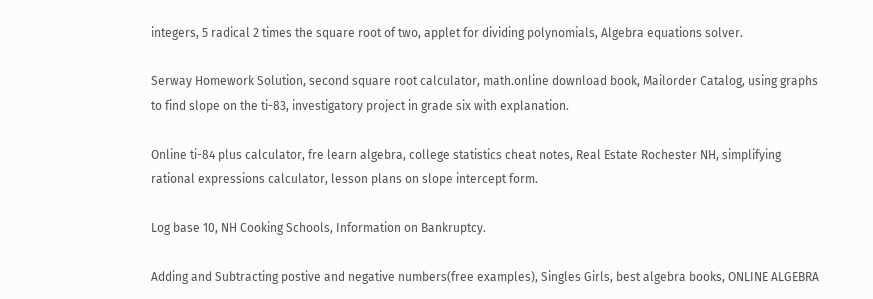integers, 5 radical 2 times the square root of two, applet for dividing polynomials, Algebra equations solver.

Serway Homework Solution, second square root calculator, math.online download book, Mailorder Catalog, using graphs to find slope on the ti-83, investigatory project in grade six with explanation.

Online ti-84 plus calculator, fre learn algebra, college statistics cheat notes, Real Estate Rochester NH, simplifying rational expressions calculator, lesson plans on slope intercept form.

Log base 10, NH Cooking Schools, Information on Bankruptcy.

Adding and Subtracting postive and negative numbers(free examples), Singles Girls, best algebra books, ONLINE ALGEBRA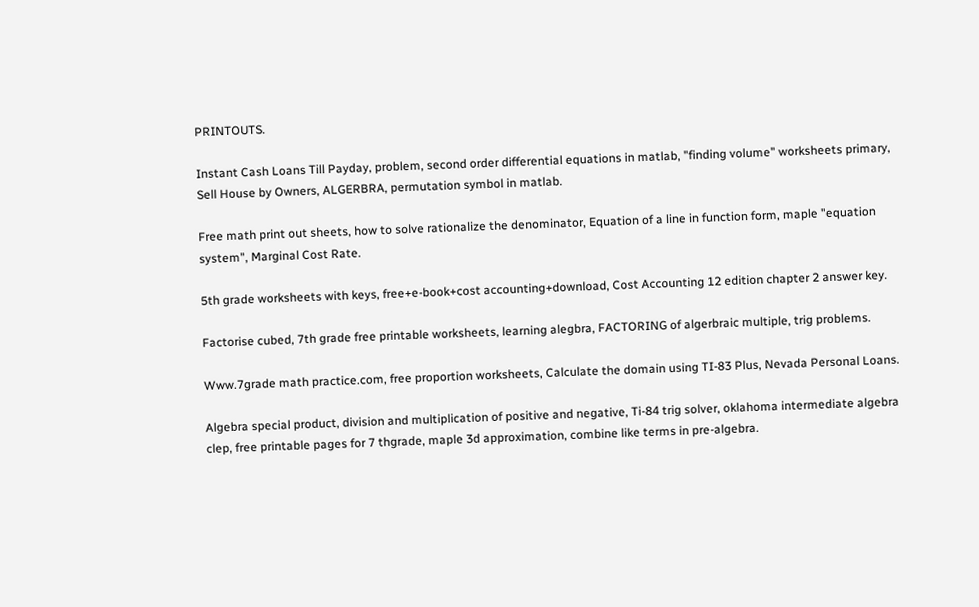PRINTOUTS.

Instant Cash Loans Till Payday, problem, second order differential equations in matlab, "finding volume" worksheets primary, Sell House by Owners, ALGERBRA, permutation symbol in matlab.

Free math print out sheets, how to solve rationalize the denominator, Equation of a line in function form, maple "equation system", Marginal Cost Rate.

5th grade worksheets with keys, free+e-book+cost accounting+download, Cost Accounting 12 edition chapter 2 answer key.

Factorise cubed, 7th grade free printable worksheets, learning alegbra, FACTORING of algerbraic multiple, trig problems.

Www.7grade math practice.com, free proportion worksheets, Calculate the domain using TI-83 Plus, Nevada Personal Loans.

Algebra special product, division and multiplication of positive and negative, Ti-84 trig solver, oklahoma intermediate algebra clep, free printable pages for 7 thgrade, maple 3d approximation, combine like terms in pre-algebra.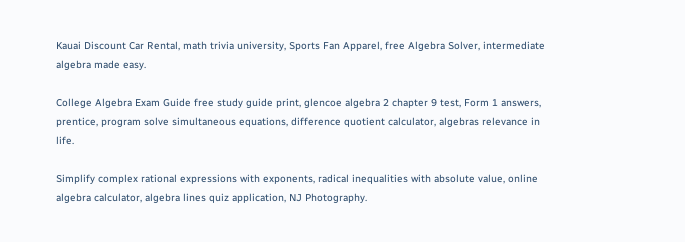Kauai Discount Car Rental, math trivia university, Sports Fan Apparel, free Algebra Solver, intermediate algebra made easy.

College Algebra Exam Guide free study guide print, glencoe algebra 2 chapter 9 test, Form 1 answers, prentice, program solve simultaneous equations, difference quotient calculator, algebras relevance in life.

Simplify complex rational expressions with exponents, radical inequalities with absolute value, online algebra calculator, algebra lines quiz application, NJ Photography.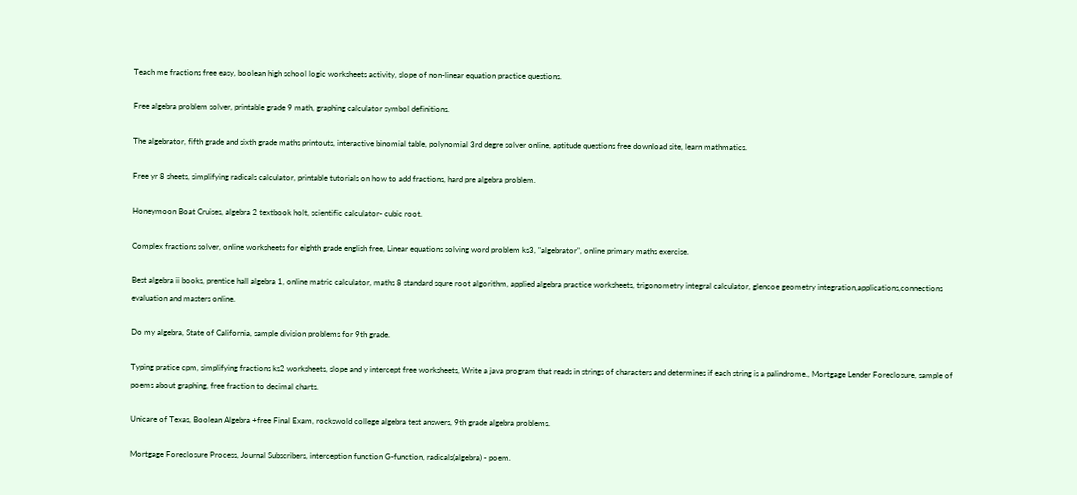Teach me fractions free easy, boolean high school logic worksheets activity, slope of non-linear equation practice questions.

Free algebra problem solver, printable grade 9 math, graphing calculator symbol definitions.

The algebrator, fifth grade and sixth grade maths printouts, interactive binomial table, polynomial 3rd degre solver online, aptitude questions free download site, learn mathmatics.

Free yr 8 sheets, simplifying radicals calculator, printable tutorials on how to add fractions, hard pre algebra problem.

Honeymoon Boat Cruises, algebra 2 textbook holt, scientific calculator- cubic root.

Complex fractions solver, online worksheets for eighth grade english free, Linear equations solving word problem ks3, "algebrator", online primary maths exercise.

Best algebra ii books, prentice hall algebra 1, online matric calculator, maths 8 standard squre root algorithm, applied algebra practice worksheets, trigonometry integral calculator, glencoe geometry integration,applications,connections evaluation and masters online.

Do my algebra, State of California, sample division problems for 9th grade.

Typing pratice cpm, simplifying fractions ks2 worksheets, slope and y intercept free worksheets, Write a java program that reads in strings of characters and determines if each string is a palindrome., Mortgage Lender Foreclosure, sample of poems about graphing, free fraction to decimal charts.

Unicare of Texas, Boolean Algebra +free Final Exam, rockswold college algebra test answers, 9th grade algebra problems.

Mortgage Foreclosure Process, Journal Subscribers, interception function G-function, radicals(algebra) - poem.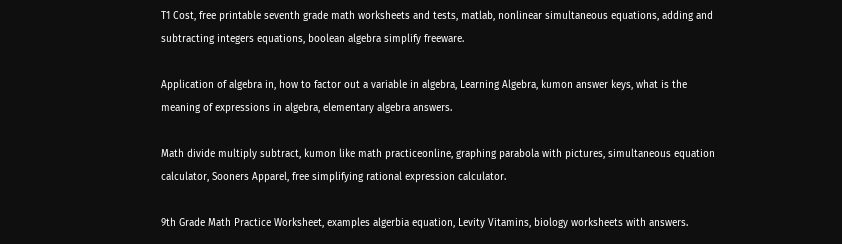T1 Cost, free printable seventh grade math worksheets and tests, matlab, nonlinear simultaneous equations, adding and subtracting integers equations, boolean algebra simplify freeware.

Application of algebra in, how to factor out a variable in algebra, Learning Algebra, kumon answer keys, what is the meaning of expressions in algebra, elementary algebra answers.

Math divide multiply subtract, kumon like math practiceonline, graphing parabola with pictures, simultaneous equation calculator, Sooners Apparel, free simplifying rational expression calculator.

9th Grade Math Practice Worksheet, examples algerbia equation, Levity Vitamins, biology worksheets with answers.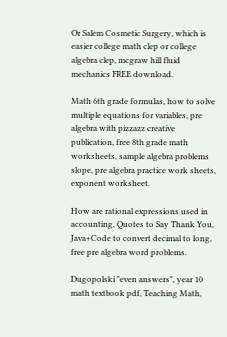Or Salem Cosmetic Surgery, which is easier college math clep or college algebra clep, mcgraw hill fluid mechanics FREE download.

Math 6th grade formulas, how to solve multiple equations for variables, pre algebra with pizzazz creative publication, free 8th grade math worksheets, sample algebra problems slope, pre algebra practice work sheets, exponent worksheet.

How are rational expressions used in accounting, Quotes to Say Thank You, Java+Code to convert decimal to long, free pre algebra word problems.

Dugopolski "even answers", year 10 math textbook pdf, Teaching Math,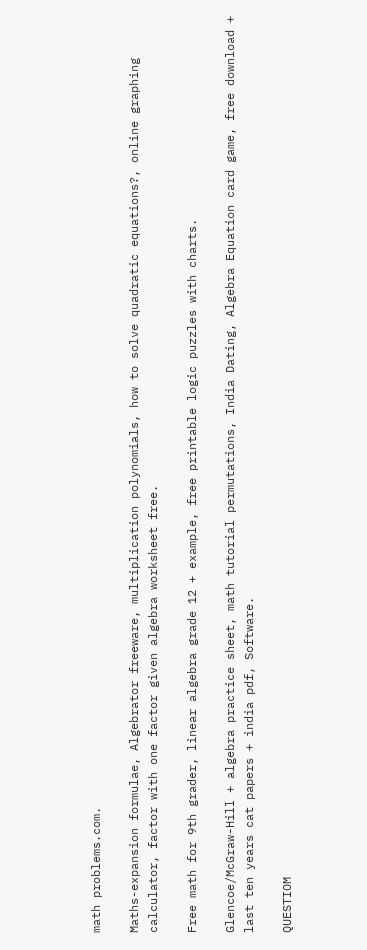math problems.com.

Maths-expansion formulae, Algebrator freeware, multiplication polynomials, how to solve quadratic equations?, online graphing calculator, factor with one factor given algebra worksheet free.

Free math for 9th grader, linear algebra grade 12 + example, free printable logic puzzles with charts.

Glencoe/McGraw-Hill + algebra practice sheet, math tutorial permutations, India Dating, Algebra Equation card game, free download + last ten years cat papers + india pdf, Software.

QUESTIOM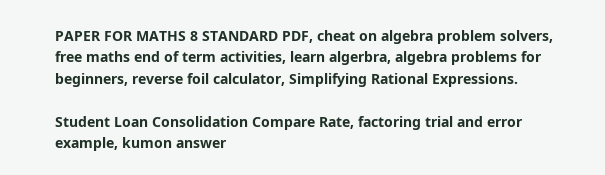PAPER FOR MATHS 8 STANDARD PDF, cheat on algebra problem solvers, free maths end of term activities, learn algerbra, algebra problems for beginners, reverse foil calculator, Simplifying Rational Expressions.

Student Loan Consolidation Compare Rate, factoring trial and error example, kumon answer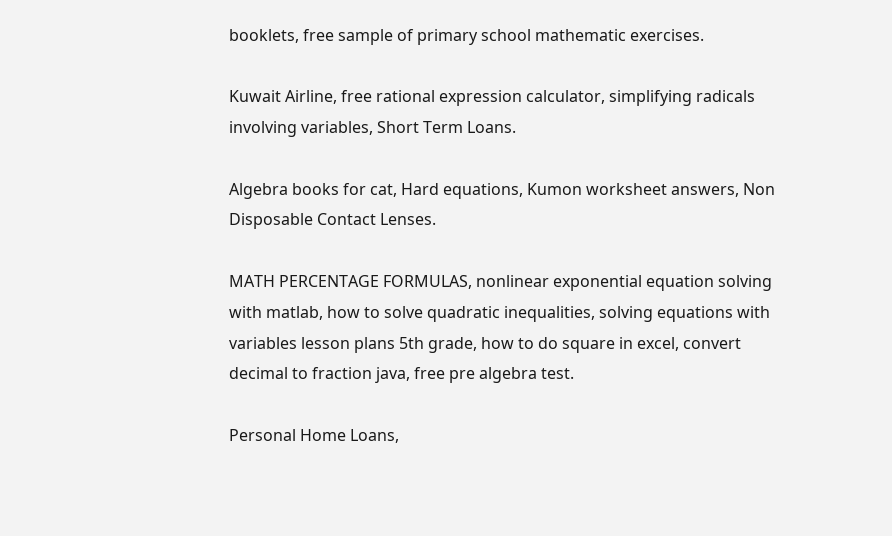booklets, free sample of primary school mathematic exercises.

Kuwait Airline, free rational expression calculator, simplifying radicals involving variables, Short Term Loans.

Algebra books for cat, Hard equations, Kumon worksheet answers, Non Disposable Contact Lenses.

MATH PERCENTAGE FORMULAS, nonlinear exponential equation solving with matlab, how to solve quadratic inequalities, solving equations with variables lesson plans 5th grade, how to do square in excel, convert decimal to fraction java, free pre algebra test.

Personal Home Loans,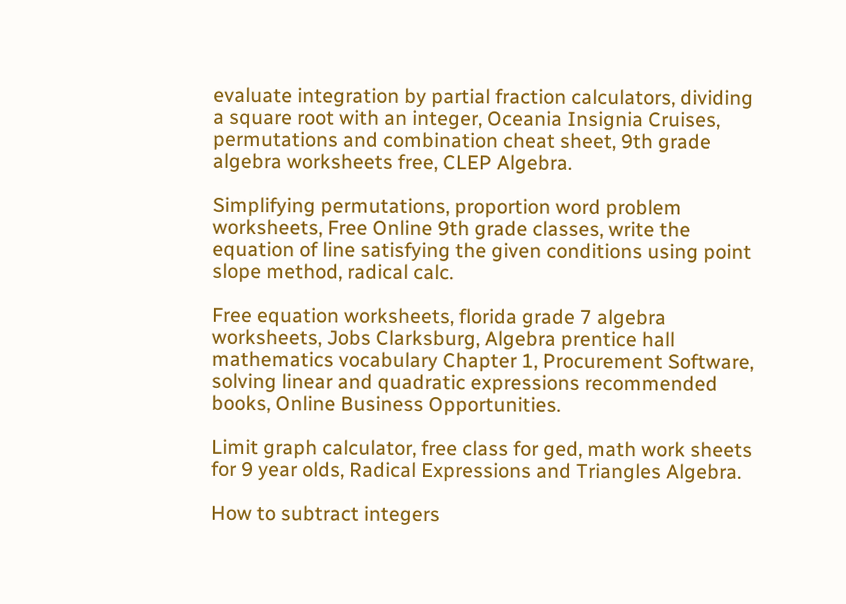evaluate integration by partial fraction calculators, dividing a square root with an integer, Oceania Insignia Cruises, permutations and combination cheat sheet, 9th grade algebra worksheets free, CLEP Algebra.

Simplifying permutations, proportion word problem worksheets, Free Online 9th grade classes, write the equation of line satisfying the given conditions using point slope method, radical calc.

Free equation worksheets, florida grade 7 algebra worksheets, Jobs Clarksburg, Algebra prentice hall mathematics vocabulary Chapter 1, Procurement Software, solving linear and quadratic expressions recommended books, Online Business Opportunities.

Limit graph calculator, free class for ged, math work sheets for 9 year olds, Radical Expressions and Triangles Algebra.

How to subtract integers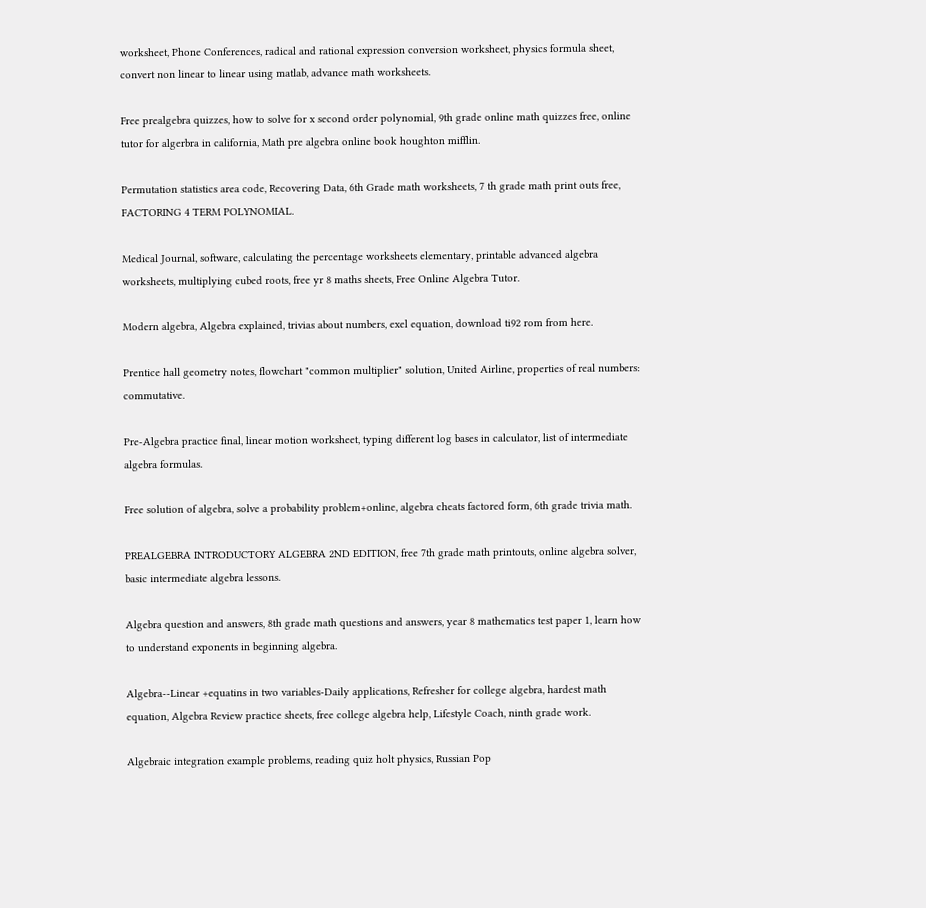worksheet, Phone Conferences, radical and rational expression conversion worksheet, physics formula sheet, convert non linear to linear using matlab, advance math worksheets.

Free prealgebra quizzes, how to solve for x second order polynomial, 9th grade online math quizzes free, online tutor for algerbra in california, Math pre algebra online book houghton mifflin.

Permutation statistics area code, Recovering Data, 6th Grade math worksheets, 7 th grade math print outs free, FACTORING 4 TERM POLYNOMIAL.

Medical Journal, software, calculating the percentage worksheets elementary, printable advanced algebra worksheets, multiplying cubed roots, free yr 8 maths sheets, Free Online Algebra Tutor.

Modern algebra, Algebra explained, trivias about numbers, exel equation, download ti92 rom from here.

Prentice hall geometry notes, flowchart "common multiplier" solution, United Airline, properties of real numbers: commutative.

Pre-Algebra practice final, linear motion worksheet, typing different log bases in calculator, list of intermediate algebra formulas.

Free solution of algebra, solve a probability problem+online, algebra cheats factored form, 6th grade trivia math.

PREALGEBRA INTRODUCTORY ALGEBRA 2ND EDITION, free 7th grade math printouts, online algebra solver, basic intermediate algebra lessons.

Algebra question and answers, 8th grade math questions and answers, year 8 mathematics test paper 1, learn how to understand exponents in beginning algebra.

Algebra--Linear +equatins in two variables-Daily applications, Refresher for college algebra, hardest math equation, Algebra Review practice sheets, free college algebra help, Lifestyle Coach, ninth grade work.

Algebraic integration example problems, reading quiz holt physics, Russian Pop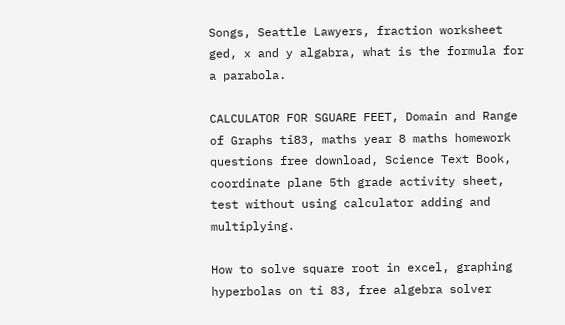Songs, Seattle Lawyers, fraction worksheet ged, x and y algabra, what is the formula for a parabola.

CALCULATOR FOR SGUARE FEET, Domain and Range of Graphs ti83, maths year 8 maths homework questions free download, Science Text Book, coordinate plane 5th grade activity sheet, test without using calculator adding and multiplying.

How to solve square root in excel, graphing hyperbolas on ti 83, free algebra solver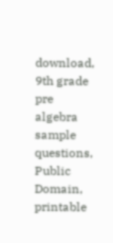download, 9th grade pre algebra sample questions, Public Domain, printable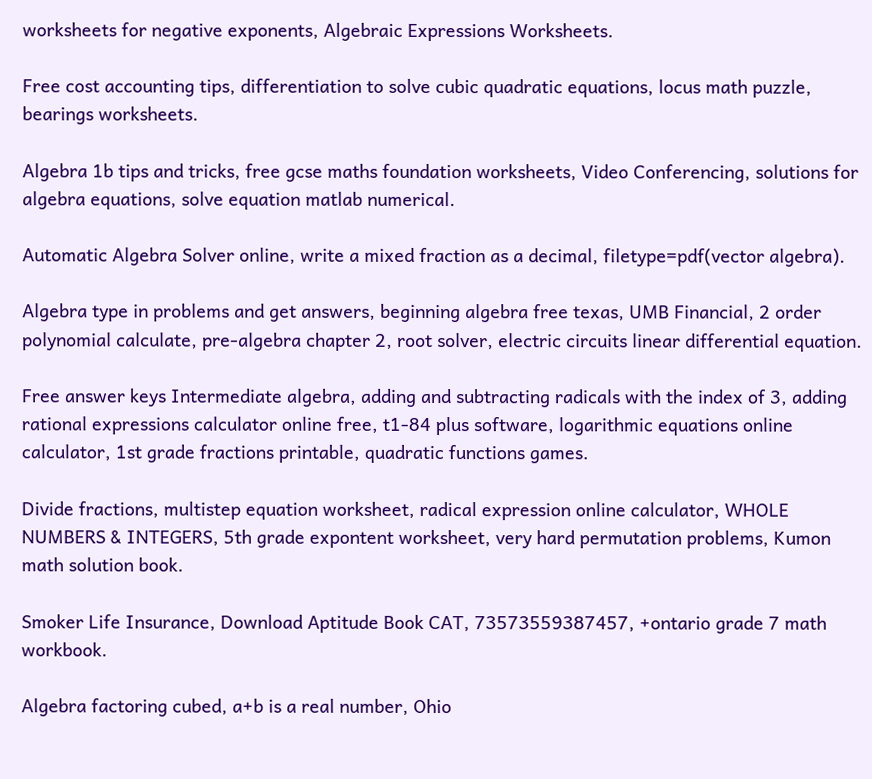worksheets for negative exponents, Algebraic Expressions Worksheets.

Free cost accounting tips, differentiation to solve cubic quadratic equations, locus math puzzle, bearings worksheets.

Algebra 1b tips and tricks, free gcse maths foundation worksheets, Video Conferencing, solutions for algebra equations, solve equation matlab numerical.

Automatic Algebra Solver online, write a mixed fraction as a decimal, filetype=pdf(vector algebra).

Algebra type in problems and get answers, beginning algebra free texas, UMB Financial, 2 order polynomial calculate, pre-algebra chapter 2, root solver, electric circuits linear differential equation.

Free answer keys Intermediate algebra, adding and subtracting radicals with the index of 3, adding rational expressions calculator online free, t1-84 plus software, logarithmic equations online calculator, 1st grade fractions printable, quadratic functions games.

Divide fractions, multistep equation worksheet, radical expression online calculator, WHOLE NUMBERS & INTEGERS, 5th grade expontent worksheet, very hard permutation problems, Kumon math solution book.

Smoker Life Insurance, Download Aptitude Book CAT, 73573559387457, +ontario grade 7 math workbook.

Algebra factoring cubed, a+b is a real number, Ohio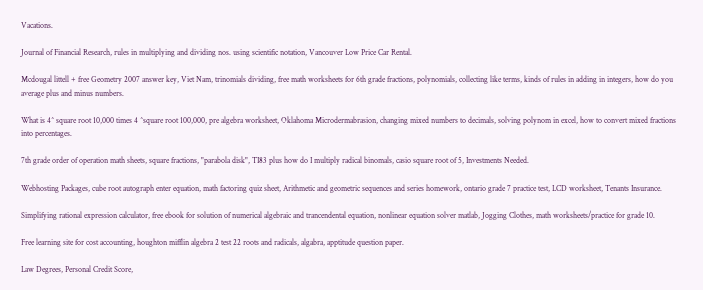Vacations.

Journal of Financial Research, rules in multiplying and dividing nos. using scientific notation, Vancouver Low Price Car Rental.

Mcdougal littell + free Geometry 2007 answer key, Viet Nam, trinomials dividing, free math worksheets for 6th grade fractions, polynomials, collecting like terms, kinds of rules in adding in integers, how do you average plus and minus numbers.

What is 4^ square root 10,000 times 4 ^square root 100,000, pre algebra worksheet, Oklahoma Microdermabrasion, changing mixed numbers to decimals, solving polynom in excel, how to convert mixed fractions into percentages.

7th grade order of operation math sheets, square fractions, "parabola disk", TI83 plus how do I multiply radical binomals, casio square root of 5, Investments Needed.

Webhosting Packages, cube root autograph enter equation, math factoring quiz sheet, Arithmetic and geometric sequences and series homework, ontario grade 7 practice test, LCD worksheet, Tenants Insurance.

Simplifying rational expression calculator, free ebook for solution of numerical algebraic and trancendental equation, nonlinear equation solver matlab, Jogging Clothes, math worksheets/practice for grade 10.

Free learning site for cost accounting, houghton mifflin algebra 2 test 22 roots and radicals, algabra, apptitude question paper.

Law Degrees, Personal Credit Score,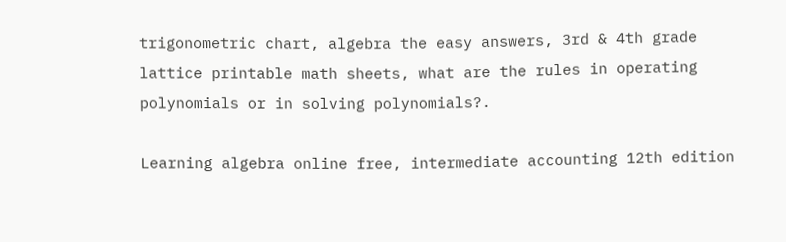trigonometric chart, algebra the easy answers, 3rd & 4th grade lattice printable math sheets, what are the rules in operating polynomials or in solving polynomials?.

Learning algebra online free, intermediate accounting 12th edition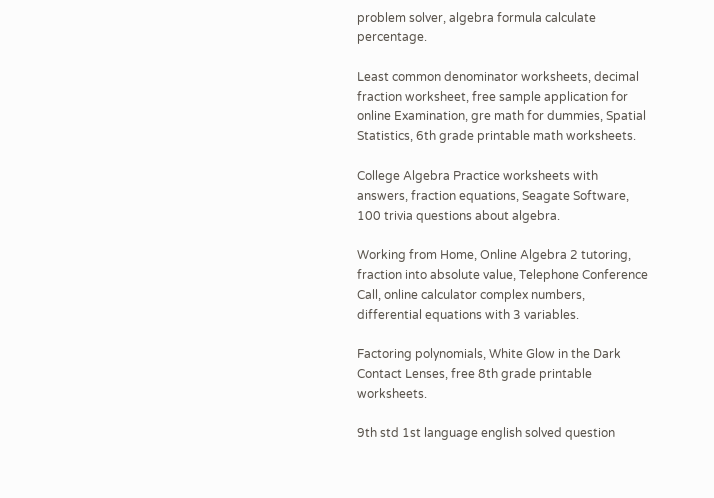problem solver, algebra formula calculate percentage.

Least common denominator worksheets, decimal fraction worksheet, free sample application for online Examination, gre math for dummies, Spatial Statistics, 6th grade printable math worksheets.

College Algebra Practice worksheets with answers, fraction equations, Seagate Software, 100 trivia questions about algebra.

Working from Home, Online Algebra 2 tutoring, fraction into absolute value, Telephone Conference Call, online calculator complex numbers, differential equations with 3 variables.

Factoring polynomials, White Glow in the Dark Contact Lenses, free 8th grade printable worksheets.

9th std 1st language english solved question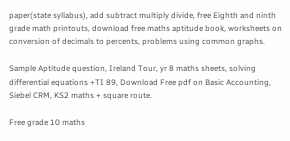paper(state syllabus), add subtract multiply divide, free Eighth and ninth grade math printouts, download free maths aptitude book, worksheets on conversion of decimals to percents, problems using common graphs.

Sample Aptitude question, Ireland Tour, yr 8 maths sheets, solving differential equations +TI 89, Download Free pdf on Basic Accounting, Siebel CRM, KS2 maths + square route.

Free grade 10 maths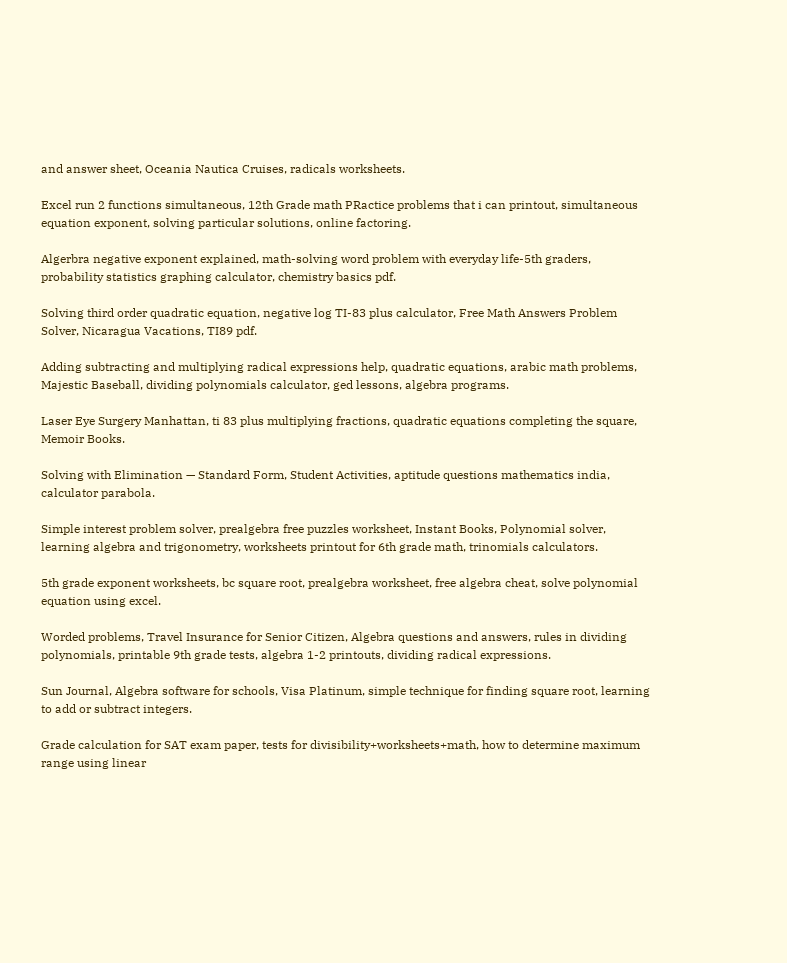and answer sheet, Oceania Nautica Cruises, radicals worksheets.

Excel run 2 functions simultaneous, 12th Grade math PRactice problems that i can printout, simultaneous equation exponent, solving particular solutions, online factoring.

Algerbra negative exponent explained, math-solving word problem with everyday life-5th graders, probability statistics graphing calculator, chemistry basics pdf.

Solving third order quadratic equation, negative log TI-83 plus calculator, Free Math Answers Problem Solver, Nicaragua Vacations, TI89 pdf.

Adding subtracting and multiplying radical expressions help, quadratic equations, arabic math problems, Majestic Baseball, dividing polynomials calculator, ged lessons, algebra programs.

Laser Eye Surgery Manhattan, ti 83 plus multiplying fractions, quadratic equations completing the square, Memoir Books.

Solving with Elimination — Standard Form, Student Activities, aptitude questions mathematics india, calculator parabola.

Simple interest problem solver, prealgebra free puzzles worksheet, Instant Books, Polynomial solver, learning algebra and trigonometry, worksheets printout for 6th grade math, trinomials calculators.

5th grade exponent worksheets, bc square root, prealgebra worksheet, free algebra cheat, solve polynomial equation using excel.

Worded problems, Travel Insurance for Senior Citizen, Algebra questions and answers, rules in dividing polynomials, printable 9th grade tests, algebra 1-2 printouts, dividing radical expressions.

Sun Journal, Algebra software for schools, Visa Platinum, simple technique for finding square root, learning to add or subtract integers.

Grade calculation for SAT exam paper, tests for divisibility+worksheets+math, how to determine maximum range using linear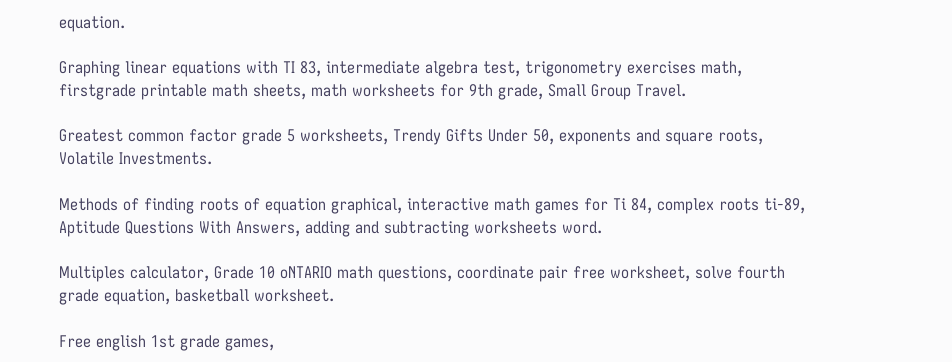equation.

Graphing linear equations with TI 83, intermediate algebra test, trigonometry exercises math, firstgrade printable math sheets, math worksheets for 9th grade, Small Group Travel.

Greatest common factor grade 5 worksheets, Trendy Gifts Under 50, exponents and square roots, Volatile Investments.

Methods of finding roots of equation graphical, interactive math games for Ti 84, complex roots ti-89, Aptitude Questions With Answers, adding and subtracting worksheets word.

Multiples calculator, Grade 10 oNTARIO math questions, coordinate pair free worksheet, solve fourth grade equation, basketball worksheet.

Free english 1st grade games,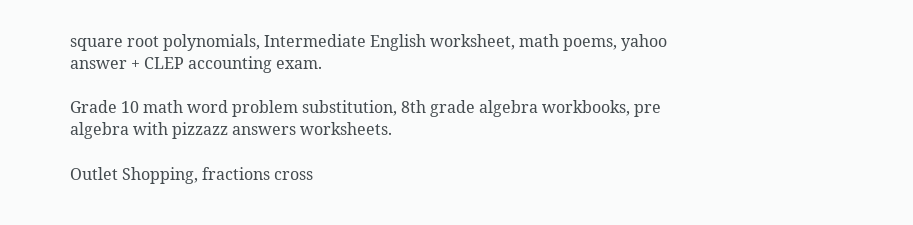square root polynomials, Intermediate English worksheet, math poems, yahoo answer + CLEP accounting exam.

Grade 10 math word problem substitution, 8th grade algebra workbooks, pre algebra with pizzazz answers worksheets.

Outlet Shopping, fractions cross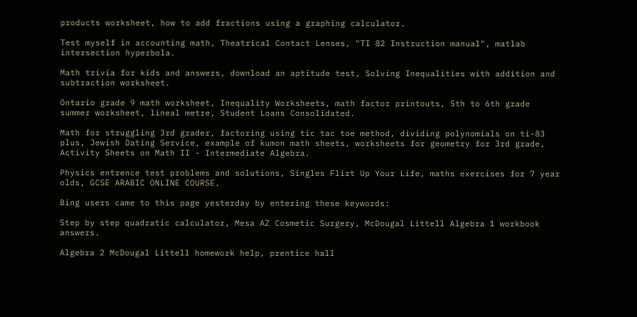products worksheet, how to add fractions using a graphing calculator.

Test myself in accounting math, Theatrical Contact Lenses, "TI 82 Instruction manual", matlab intersection hyperbola.

Math trivia for kids and answers, download an aptitude test, Solving Inequalities with addition and subtraction worksheet.

Ontario grade 9 math worksheet, Inequality Worksheets, math factor printouts, 5th to 6th grade summer worksheet, lineal metre, Student Loans Consolidated.

Math for struggling 3rd grader, factoring using tic tac toe method, dividing polynomials on ti-83 plus, Jewish Dating Service, example of kumon math sheets, worksheets for geometry for 3rd grade, Activity Sheets on Math II - Intermediate Algebra.

Physics entrence test problems and solutions, Singles Flirt Up Your Life, maths exercises for 7 year olds, GCSE ARABIC ONLINE COURSE.

Bing users came to this page yesterday by entering these keywords:

Step by step quadratic calculator, Mesa AZ Cosmetic Surgery, McDougal Littell Algebra 1 workbook answers.

Algebra 2 McDougal Littell homework help, prentice hall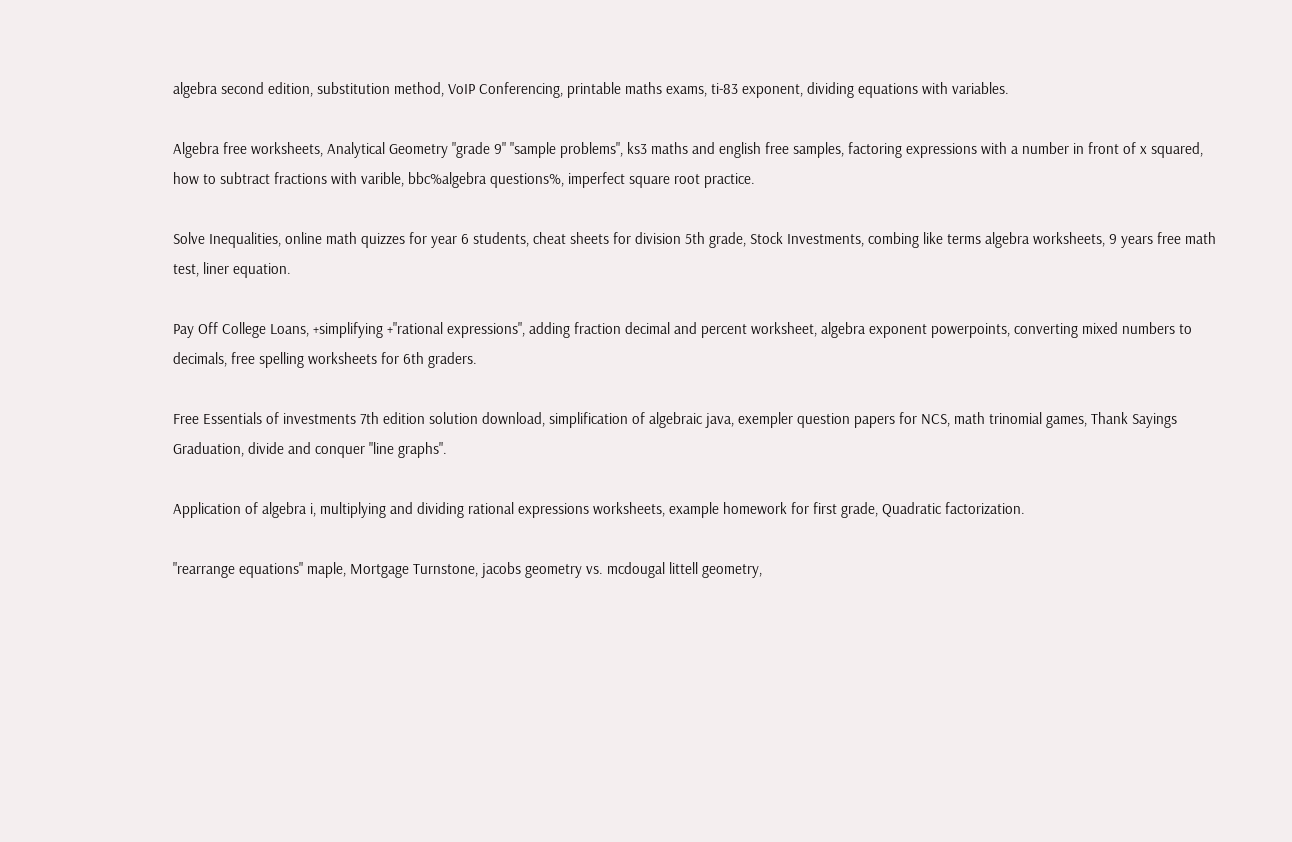algebra second edition, substitution method, VoIP Conferencing, printable maths exams, ti-83 exponent, dividing equations with variables.

Algebra free worksheets, Analytical Geometry "grade 9" "sample problems", ks3 maths and english free samples, factoring expressions with a number in front of x squared, how to subtract fractions with varible, bbc%algebra questions%, imperfect square root practice.

Solve Inequalities, online math quizzes for year 6 students, cheat sheets for division 5th grade, Stock Investments, combing like terms algebra worksheets, 9 years free math test, liner equation.

Pay Off College Loans, +simplifying +"rational expressions", adding fraction decimal and percent worksheet, algebra exponent powerpoints, converting mixed numbers to decimals, free spelling worksheets for 6th graders.

Free Essentials of investments 7th edition solution download, simplification of algebraic java, exempler question papers for NCS, math trinomial games, Thank Sayings Graduation, divide and conquer "line graphs".

Application of algebra i, multiplying and dividing rational expressions worksheets, example homework for first grade, Quadratic factorization.

"rearrange equations" maple, Mortgage Turnstone, jacobs geometry vs. mcdougal littell geometry,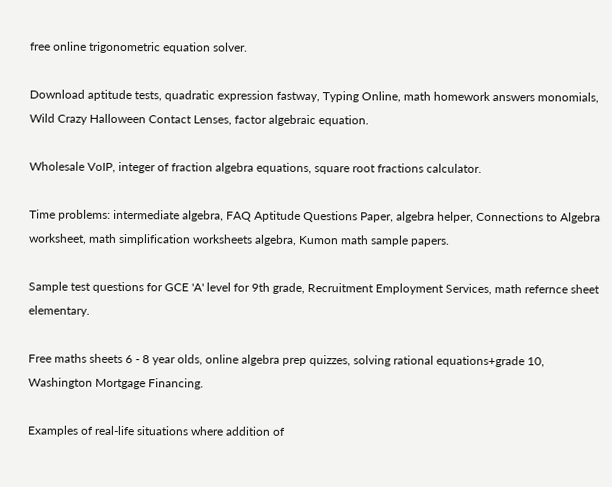free online trigonometric equation solver.

Download aptitude tests, quadratic expression fastway, Typing Online, math homework answers monomials, Wild Crazy Halloween Contact Lenses, factor algebraic equation.

Wholesale VoIP, integer of fraction algebra equations, square root fractions calculator.

Time problems: intermediate algebra, FAQ Aptitude Questions Paper, algebra helper, Connections to Algebra worksheet, math simplification worksheets algebra, Kumon math sample papers.

Sample test questions for GCE 'A' level for 9th grade, Recruitment Employment Services, math refernce sheet elementary.

Free maths sheets 6 - 8 year olds, online algebra prep quizzes, solving rational equations+grade 10, Washington Mortgage Financing.

Examples of real-life situations where addition of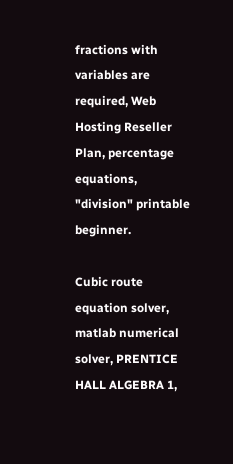fractions with variables are required, Web Hosting Reseller Plan, percentage equations, "division" printable beginner.

Cubic route equation solver, matlab numerical solver, PRENTICE HALL ALGEBRA 1,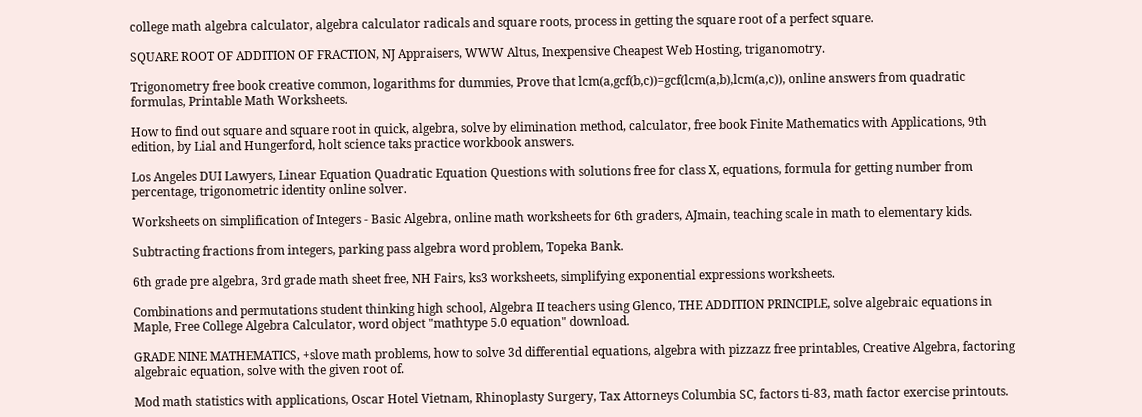college math algebra calculator, algebra calculator radicals and square roots, process in getting the square root of a perfect square.

SQUARE ROOT OF ADDITION OF FRACTION, NJ Appraisers, WWW Altus, Inexpensive Cheapest Web Hosting, triganomotry.

Trigonometry free book creative common, logarithms for dummies, Prove that lcm(a,gcf(b,c))=gcf(lcm(a,b),lcm(a,c)), online answers from quadratic formulas, Printable Math Worksheets.

How to find out square and square root in quick, algebra, solve by elimination method, calculator, free book Finite Mathematics with Applications, 9th edition, by Lial and Hungerford, holt science taks practice workbook answers.

Los Angeles DUI Lawyers, Linear Equation Quadratic Equation Questions with solutions free for class X, equations, formula for getting number from percentage, trigonometric identity online solver.

Worksheets on simplification of Integers - Basic Algebra, online math worksheets for 6th graders, AJmain, teaching scale in math to elementary kids.

Subtracting fractions from integers, parking pass algebra word problem, Topeka Bank.

6th grade pre algebra, 3rd grade math sheet free, NH Fairs, ks3 worksheets, simplifying exponential expressions worksheets.

Combinations and permutations student thinking high school, Algebra II teachers using Glenco, THE ADDITION PRINCIPLE, solve algebraic equations in Maple, Free College Algebra Calculator, word object "mathtype 5.0 equation" download.

GRADE NINE MATHEMATICS, +slove math problems, how to solve 3d differential equations, algebra with pizzazz free printables, Creative Algebra, factoring algebraic equation, solve with the given root of.

Mod math statistics with applications, Oscar Hotel Vietnam, Rhinoplasty Surgery, Tax Attorneys Columbia SC, factors ti-83, math factor exercise printouts.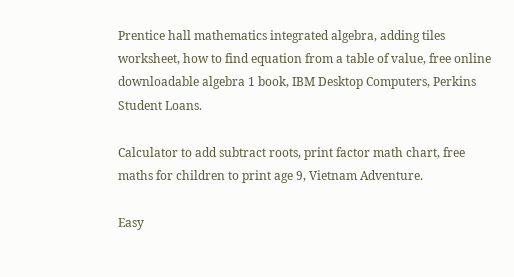Prentice hall mathematics integrated algebra, adding tiles worksheet, how to find equation from a table of value, free online downloadable algebra 1 book, IBM Desktop Computers, Perkins Student Loans.

Calculator to add subtract roots, print factor math chart, free maths for children to print age 9, Vietnam Adventure.

Easy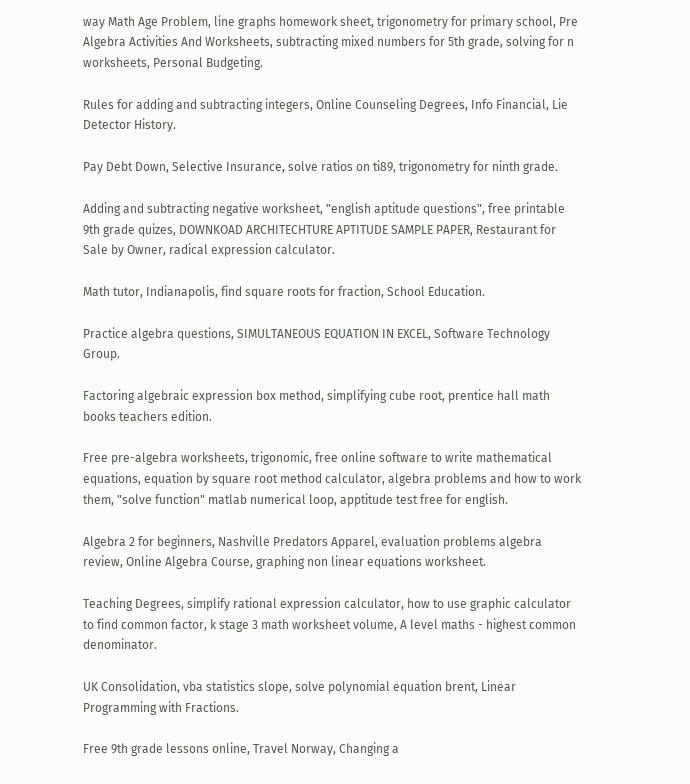way Math Age Problem, line graphs homework sheet, trigonometry for primary school, Pre Algebra Activities And Worksheets, subtracting mixed numbers for 5th grade, solving for n worksheets, Personal Budgeting.

Rules for adding and subtracting integers, Online Counseling Degrees, Info Financial, Lie Detector History.

Pay Debt Down, Selective Insurance, solve ratios on ti89, trigonometry for ninth grade.

Adding and subtracting negative worksheet, "english aptitude questions", free printable 9th grade quizes, DOWNKOAD ARCHITECHTURE APTITUDE SAMPLE PAPER, Restaurant for Sale by Owner, radical expression calculator.

Math tutor, Indianapolis, find square roots for fraction, School Education.

Practice algebra questions, SIMULTANEOUS EQUATION IN EXCEL, Software Technology Group.

Factoring algebraic expression box method, simplifying cube root, prentice hall math books teachers edition.

Free pre-algebra worksheets, trigonomic, free online software to write mathematical equations, equation by square root method calculator, algebra problems and how to work them, "solve function" matlab numerical loop, apptitude test free for english.

Algebra 2 for beginners, Nashville Predators Apparel, evaluation problems algebra review, Online Algebra Course, graphing non linear equations worksheet.

Teaching Degrees, simplify rational expression calculator, how to use graphic calculator to find common factor, k stage 3 math worksheet volume, A level maths - highest common denominator.

UK Consolidation, vba statistics slope, solve polynomial equation brent, Linear Programming with Fractions.

Free 9th grade lessons online, Travel Norway, Changing a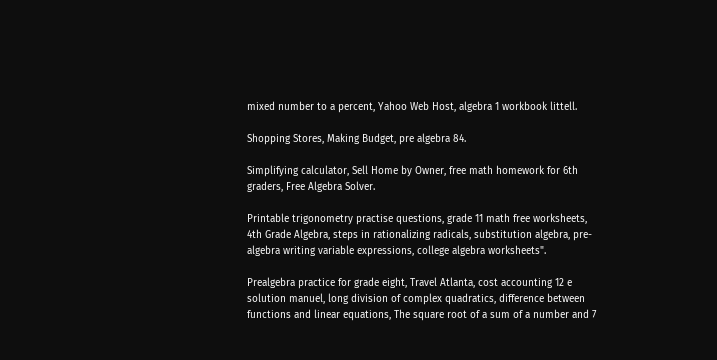mixed number to a percent, Yahoo Web Host, algebra 1 workbook littell.

Shopping Stores, Making Budget, pre algebra 84.

Simplifying calculator, Sell Home by Owner, free math homework for 6th graders, Free Algebra Solver.

Printable trigonometry practise questions, grade 11 math free worksheets, 4th Grade Algebra, steps in rationalizing radicals, substitution algebra, pre-algebra writing variable expressions, college algebra worksheets".

Prealgebra practice for grade eight, Travel Atlanta, cost accounting 12 e solution manuel, long division of complex quadratics, difference between functions and linear equations, The square root of a sum of a number and 7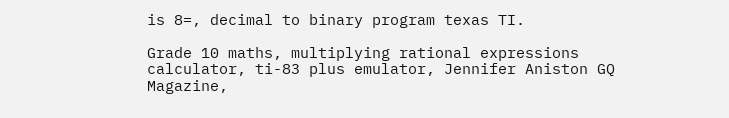is 8=, decimal to binary program texas TI.

Grade 10 maths, multiplying rational expressions calculator, ti-83 plus emulator, Jennifer Aniston GQ Magazine,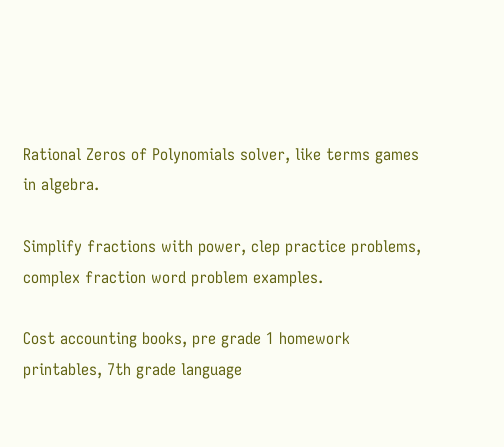Rational Zeros of Polynomials solver, like terms games in algebra.

Simplify fractions with power, clep practice problems, complex fraction word problem examples.

Cost accounting books, pre grade 1 homework printables, 7th grade language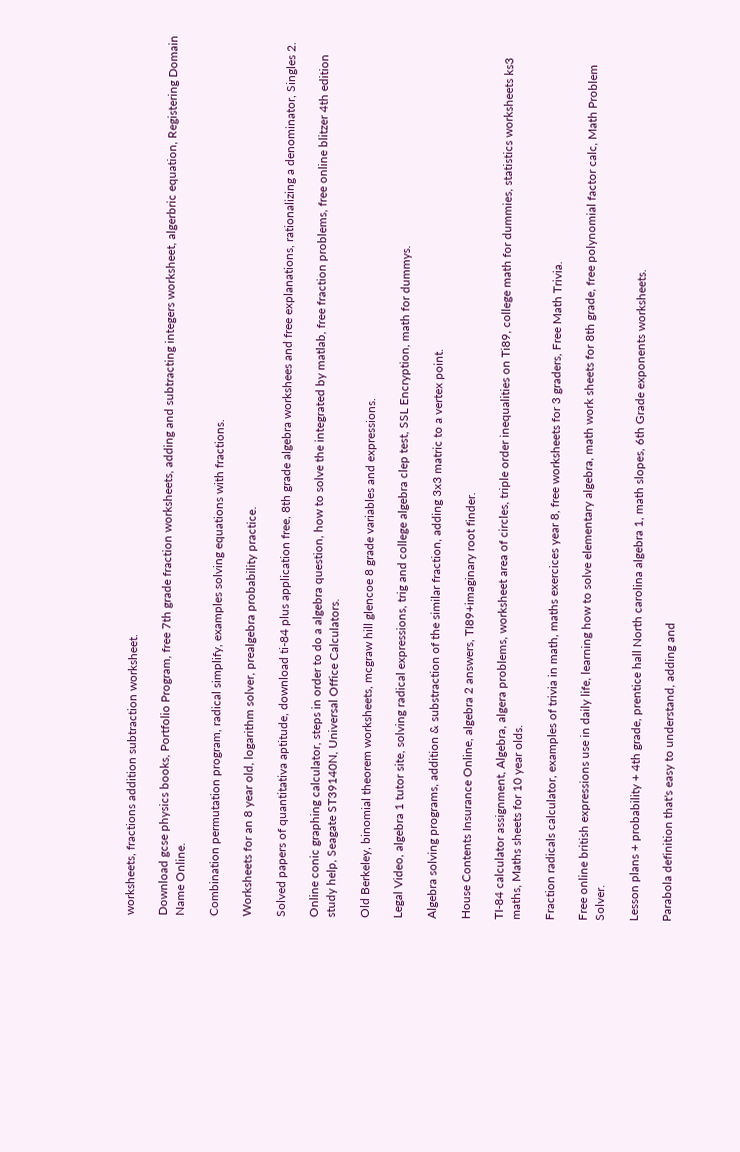worksheets, fractions addition subtraction worksheet.

Download gcse physics books, Portfolio Program, free 7th grade fraction worksheets, adding and subtracting integers worksheet, algerbric equation, Registering Domain Name Online.

Combination permutation program, radical simplify, examples solving equations with fractions.

Worksheets for an 8 year old, logarithm solver, prealgebra probability practice.

Solved papers of quantitativa aptitude, download ti-84 plus application free, 8th grade algebra workshees and free explanations, rationalizing a denominator, Singles 2.

Online conic graphing calculator, steps in order to do a algebra question, how to solve the integrated by matlab, free fraction problems, free online blitzer 4th edition study help, Seagate ST39140N, Universal Office Calculators.

Old Berkeley, binomial theorem worksheets, mcgraw hill glencoe 8 grade variables and expressions.

Legal Video, algebra 1 tutor site, solving radical expressions, trig and college algebra clep test, SSL Encryption, math for dummys.

Algebra solving programs, addition & substraction of the similar fraction, adding 3x3 matric to a vertex point.

House Contents Insurance Online, algebra 2 answers, TI89+imaginary root finder.

TI-84 calculator assignment, Algebra, algera problems, worksheet area of circles, triple order inequalities on Ti89, college math for dummies, statistics worksheets ks3 maths, Maths sheets for 10 year olds.

Fraction radicals calculator, examples of trivia in math, maths exercices year 8, free worksheets for 3 graders, Free Math Trivia.

Free online british expressions use in daily life, learning how to solve elementary algebra, math work sheets for 8th grade, free polynomial factor calc, Math Problem Solver.

Lesson plans + probability + 4th grade, prentice hall North carolina algebra 1, math slopes, 6th Grade exponents worksheets.

Parabola definition that's easy to understand, adding and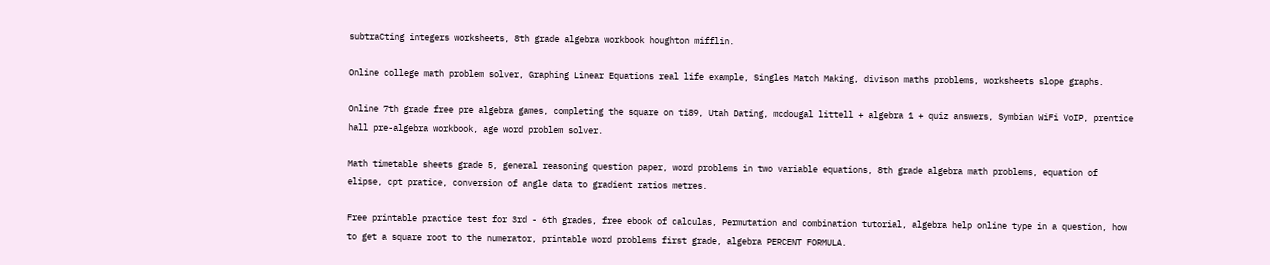subtraCting integers worksheets, 8th grade algebra workbook houghton mifflin.

Online college math problem solver, Graphing Linear Equations real life example, Singles Match Making, divison maths problems, worksheets slope graphs.

Online 7th grade free pre algebra games, completing the square on ti89, Utah Dating, mcdougal littell + algebra 1 + quiz answers, Symbian WiFi VoIP, prentice hall pre-algebra workbook, age word problem solver.

Math timetable sheets grade 5, general reasoning question paper, word problems in two variable equations, 8th grade algebra math problems, equation of elipse, cpt pratice, conversion of angle data to gradient ratios metres.

Free printable practice test for 3rd - 6th grades, free ebook of calculas, Permutation and combination tutorial, algebra help online type in a question, how to get a square root to the numerator, printable word problems first grade, algebra PERCENT FORMULA.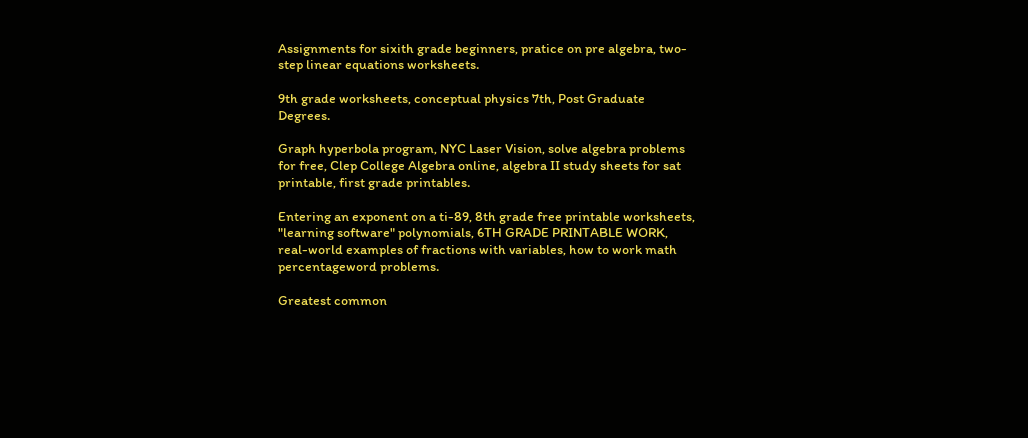Assignments for sixith grade beginners, pratice on pre algebra, two-step linear equations worksheets.

9th grade worksheets, conceptual physics 7th, Post Graduate Degrees.

Graph hyperbola program, NYC Laser Vision, solve algebra problems for free, Clep College Algebra online, algebra II study sheets for sat printable, first grade printables.

Entering an exponent on a ti-89, 8th grade free printable worksheets, "learning software" polynomials, 6TH GRADE PRINTABLE WORK, real-world examples of fractions with variables, how to work math percentageword problems.

Greatest common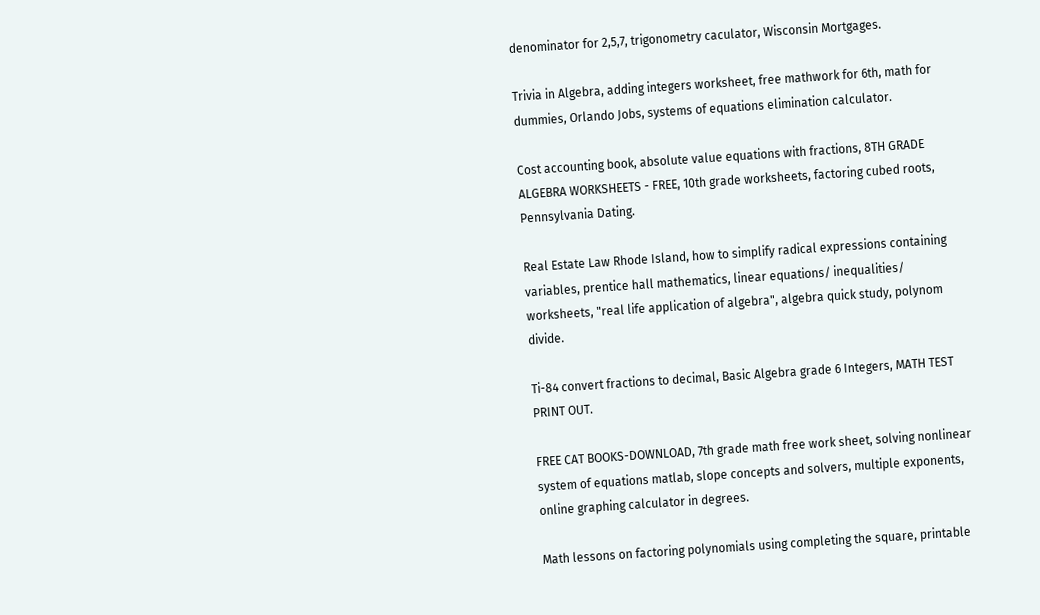denominator for 2,5,7, trigonometry caculator, Wisconsin Mortgages.

Trivia in Algebra, adding integers worksheet, free mathwork for 6th, math for dummies, Orlando Jobs, systems of equations elimination calculator.

Cost accounting book, absolute value equations with fractions, 8TH GRADE ALGEBRA WORKSHEETS - FREE, 10th grade worksheets, factoring cubed roots, Pennsylvania Dating.

Real Estate Law Rhode Island, how to simplify radical expressions containing variables, prentice hall mathematics, linear equations/ inequalities/ worksheets, "real life application of algebra", algebra quick study, polynom divide.

Ti-84 convert fractions to decimal, Basic Algebra grade 6 Integers, MATH TEST PRINT OUT.

FREE CAT BOOKS-DOWNLOAD, 7th grade math free work sheet, solving nonlinear system of equations matlab, slope concepts and solvers, multiple exponents, online graphing calculator in degrees.

Math lessons on factoring polynomials using completing the square, printable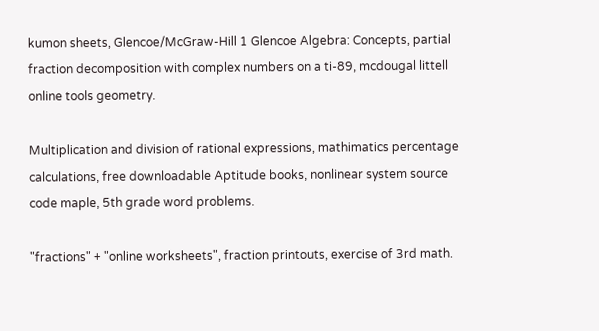kumon sheets, Glencoe/McGraw-Hill 1 Glencoe Algebra: Concepts, partial fraction decomposition with complex numbers on a ti-89, mcdougal littell online tools geometry.

Multiplication and division of rational expressions, mathimatics percentage calculations, free downloadable Aptitude books, nonlinear system source code maple, 5th grade word problems.

"fractions" + "online worksheets", fraction printouts, exercise of 3rd math.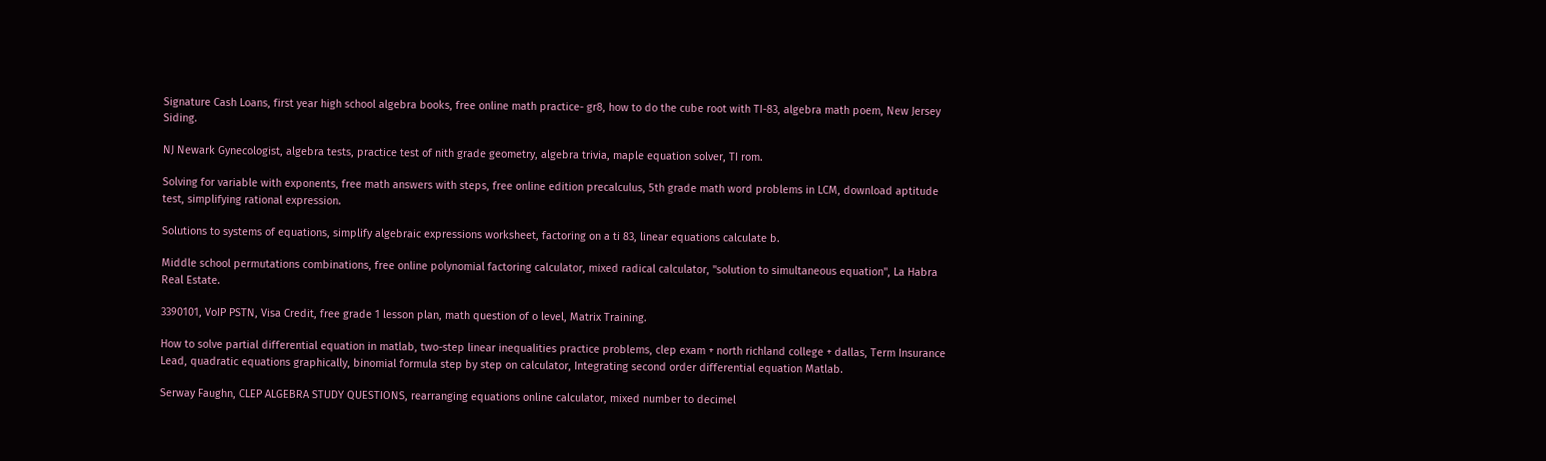Signature Cash Loans, first year high school algebra books, free online math practice- gr8, how to do the cube root with TI-83, algebra math poem, New Jersey Siding.

NJ Newark Gynecologist, algebra tests, practice test of nith grade geometry, algebra trivia, maple equation solver, TI rom.

Solving for variable with exponents, free math answers with steps, free online edition precalculus, 5th grade math word problems in LCM, download aptitude test, simplifying rational expression.

Solutions to systems of equations, simplify algebraic expressions worksheet, factoring on a ti 83, linear equations calculate b.

Middle school permutations combinations, free online polynomial factoring calculator, mixed radical calculator, "solution to simultaneous equation", La Habra Real Estate.

3390101, VoIP PSTN, Visa Credit, free grade 1 lesson plan, math question of o level, Matrix Training.

How to solve partial differential equation in matlab, two-step linear inequalities practice problems, clep exam + north richland college + dallas, Term Insurance Lead, quadratic equations graphically, binomial formula step by step on calculator, Integrating second order differential equation Matlab.

Serway Faughn, CLEP ALGEBRA STUDY QUESTIONS, rearranging equations online calculator, mixed number to decimel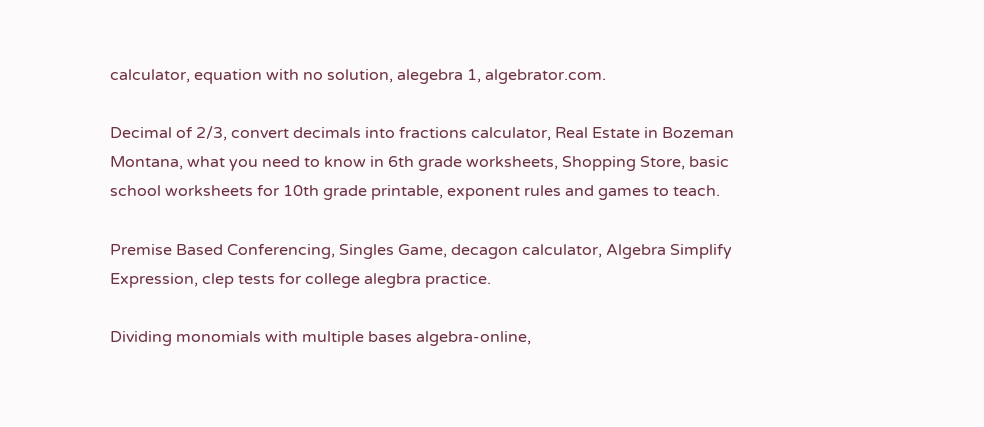calculator, equation with no solution, alegebra 1, algebrator.com.

Decimal of 2/3, convert decimals into fractions calculator, Real Estate in Bozeman Montana, what you need to know in 6th grade worksheets, Shopping Store, basic school worksheets for 10th grade printable, exponent rules and games to teach.

Premise Based Conferencing, Singles Game, decagon calculator, Algebra Simplify Expression, clep tests for college alegbra practice.

Dividing monomials with multiple bases algebra-online,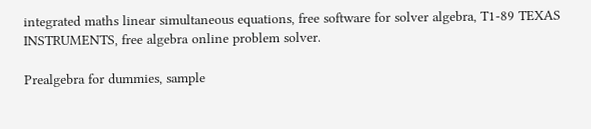integrated maths linear simultaneous equations, free software for solver algebra, T1-89 TEXAS INSTRUMENTS, free algebra online problem solver.

Prealgebra for dummies, sample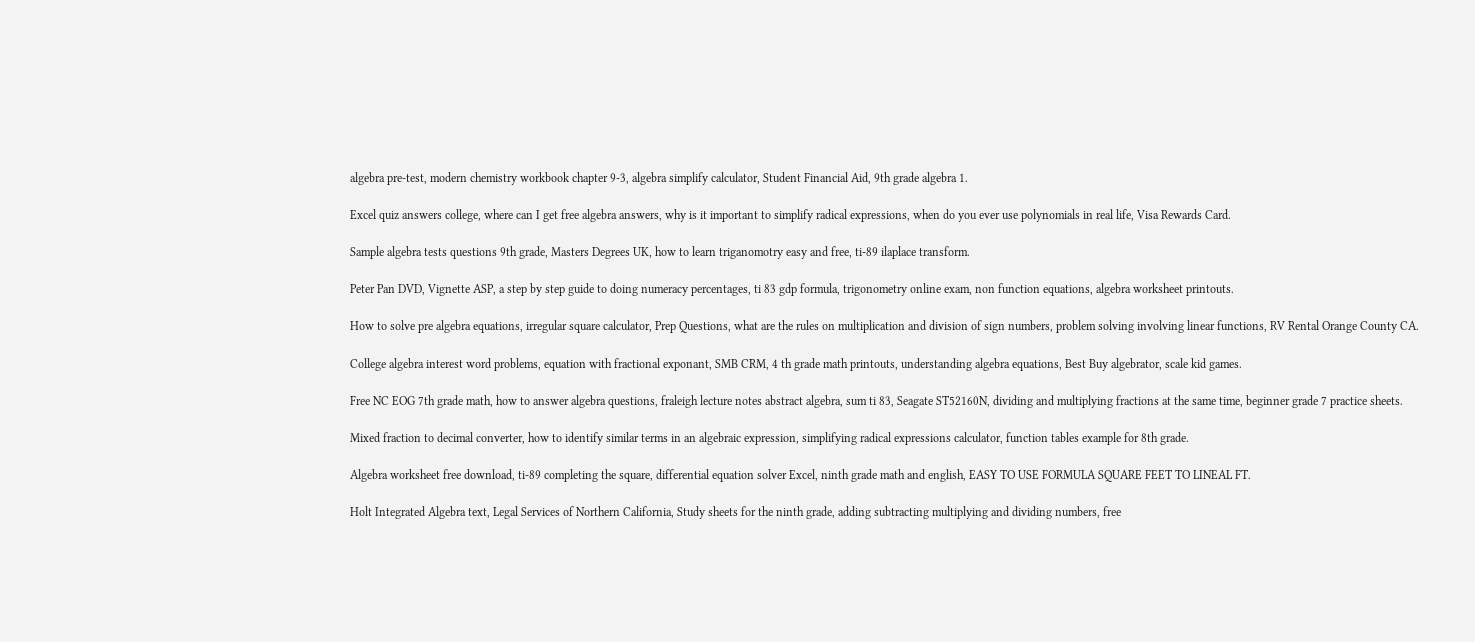algebra pre-test, modern chemistry workbook chapter 9-3, algebra simplify calculator, Student Financial Aid, 9th grade algebra 1.

Excel quiz answers college, where can I get free algebra answers, why is it important to simplify radical expressions, when do you ever use polynomials in real life, Visa Rewards Card.

Sample algebra tests questions 9th grade, Masters Degrees UK, how to learn triganomotry easy and free, ti-89 ilaplace transform.

Peter Pan DVD, Vignette ASP, a step by step guide to doing numeracy percentages, ti 83 gdp formula, trigonometry online exam, non function equations, algebra worksheet printouts.

How to solve pre algebra equations, irregular square calculator, Prep Questions, what are the rules on multiplication and division of sign numbers, problem solving involving linear functions, RV Rental Orange County CA.

College algebra interest word problems, equation with fractional exponant, SMB CRM, 4 th grade math printouts, understanding algebra equations, Best Buy algebrator, scale kid games.

Free NC EOG 7th grade math, how to answer algebra questions, fraleigh lecture notes abstract algebra, sum ti 83, Seagate ST52160N, dividing and multiplying fractions at the same time, beginner grade 7 practice sheets.

Mixed fraction to decimal converter, how to identify similar terms in an algebraic expression, simplifying radical expressions calculator, function tables example for 8th grade.

Algebra worksheet free download, ti-89 completing the square, differential equation solver Excel, ninth grade math and english, EASY TO USE FORMULA SQUARE FEET TO LINEAL FT.

Holt Integrated Algebra text, Legal Services of Northern California, Study sheets for the ninth grade, adding subtracting multiplying and dividing numbers, free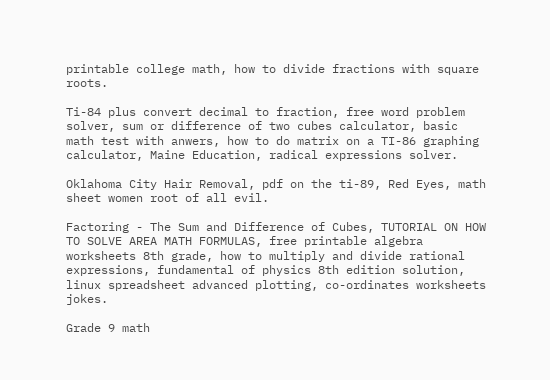printable college math, how to divide fractions with square roots.

Ti-84 plus convert decimal to fraction, free word problem solver, sum or difference of two cubes calculator, basic math test with anwers, how to do matrix on a TI-86 graphing calculator, Maine Education, radical expressions solver.

Oklahoma City Hair Removal, pdf on the ti-89, Red Eyes, math sheet women root of all evil.

Factoring - The Sum and Difference of Cubes, TUTORIAL ON HOW TO SOLVE AREA MATH FORMULAS, free printable algebra worksheets 8th grade, how to multiply and divide rational expressions, fundamental of physics 8th edition solution, linux spreadsheet advanced plotting, co-ordinates worksheets jokes.

Grade 9 math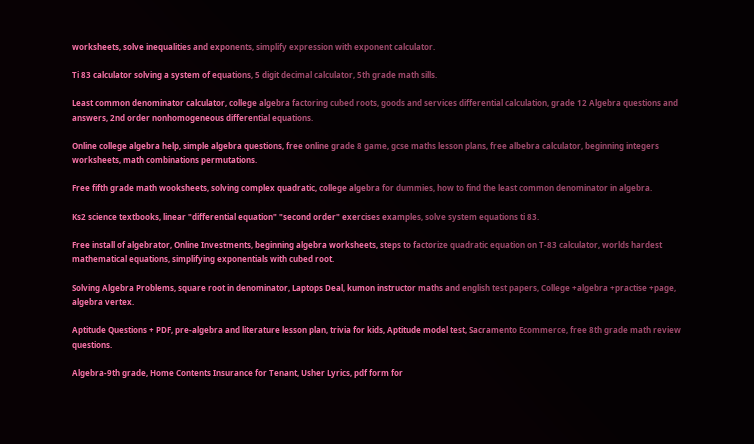worksheets, solve inequalities and exponents, simplify expression with exponent calculator.

Ti 83 calculator solving a system of equations, 5 digit decimal calculator, 5th grade math sills.

Least common denominator calculator, college algebra factoring cubed roots, goods and services differential calculation, grade 12 Algebra questions and answers, 2nd order nonhomogeneous differential equations.

Online college algebra help, simple algebra questions, free online grade 8 game, gcse maths lesson plans, free albebra calculator, beginning integers worksheets, math combinations permutations.

Free fifth grade math wooksheets, solving complex quadratic, college algebra for dummies, how to find the least common denominator in algebra.

Ks2 science textbooks, linear "differential equation" "second order" exercises examples, solve system equations ti 83.

Free install of algebrator, Online Investments, beginning algebra worksheets, steps to factorize quadratic equation on T-83 calculator, worlds hardest mathematical equations, simplifying exponentials with cubed root.

Solving Algebra Problems, square root in denominator, Laptops Deal, kumon instructor maths and english test papers, College +algebra +practise +page, algebra vertex.

Aptitude Questions + PDF, pre-algebra and literature lesson plan, trivia for kids, Aptitude model test, Sacramento Ecommerce, free 8th grade math review questions.

Algebra-9th grade, Home Contents Insurance for Tenant, Usher Lyrics, pdf form for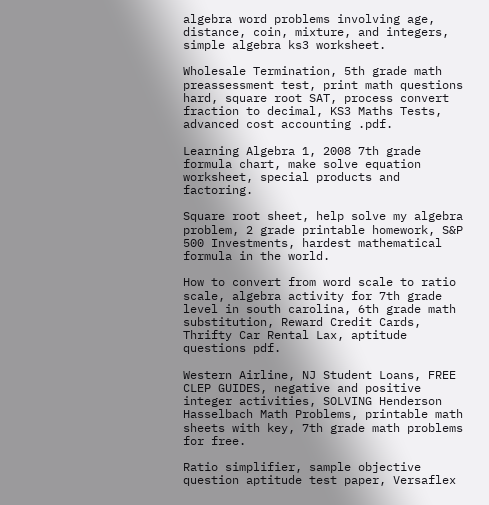algebra word problems involving age, distance, coin, mixture, and integers, simple algebra ks3 worksheet.

Wholesale Termination, 5th grade math preassessment test, print math questions hard, square root SAT, process convert fraction to decimal, KS3 Maths Tests, advanced cost accounting .pdf.

Learning Algebra 1, 2008 7th grade formula chart, make solve equation worksheet, special products and factoring.

Square root sheet, help solve my algebra problem, 2 grade printable homework, S&P 500 Investments, hardest mathematical formula in the world.

How to convert from word scale to ratio scale, algebra activity for 7th grade level in south carolina, 6th grade math substitution, Reward Credit Cards, Thrifty Car Rental Lax, aptitude questions pdf.

Western Airline, NJ Student Loans, FREE CLEP GUIDES, negative and positive integer activities, SOLVING Henderson Hasselbach Math Problems, printable math sheets with key, 7th grade math problems for free.

Ratio simplifier, sample objective question aptitude test paper, Versaflex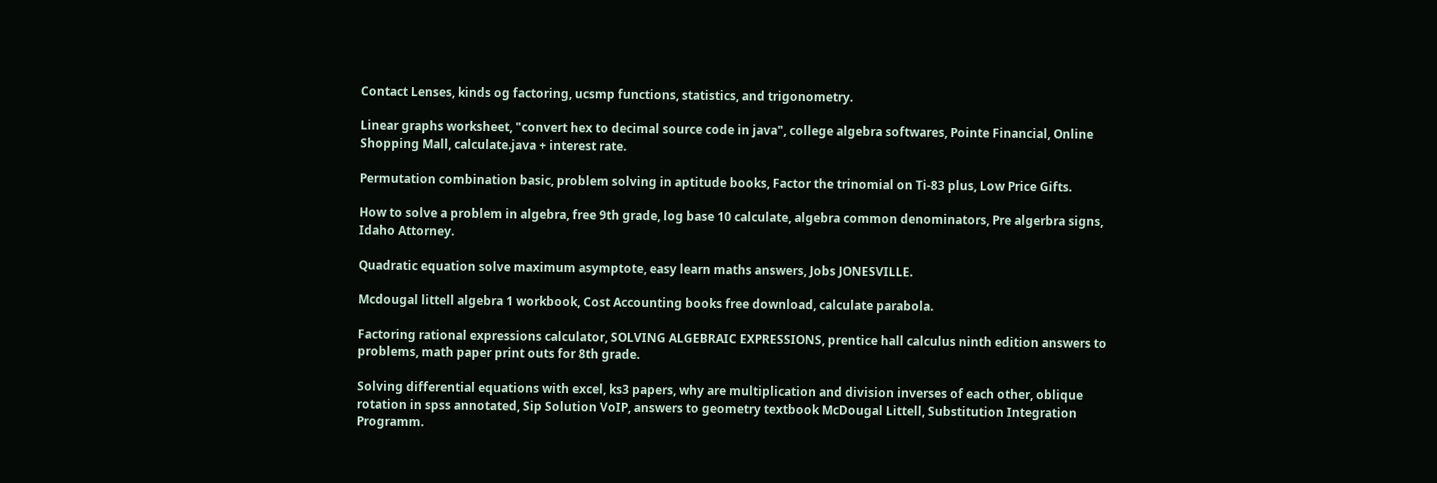Contact Lenses, kinds og factoring, ucsmp functions, statistics, and trigonometry.

Linear graphs worksheet, "convert hex to decimal source code in java", college algebra softwares, Pointe Financial, Online Shopping Mall, calculate.java + interest rate.

Permutation combination basic, problem solving in aptitude books, Factor the trinomial on Ti-83 plus, Low Price Gifts.

How to solve a problem in algebra, free 9th grade, log base 10 calculate, algebra common denominators, Pre algerbra signs, Idaho Attorney.

Quadratic equation solve maximum asymptote, easy learn maths answers, Jobs JONESVILLE.

Mcdougal littell algebra 1 workbook, Cost Accounting books free download, calculate parabola.

Factoring rational expressions calculator, SOLVING ALGEBRAIC EXPRESSIONS, prentice hall calculus ninth edition answers to problems, math paper print outs for 8th grade.

Solving differential equations with excel, ks3 papers, why are multiplication and division inverses of each other, oblique rotation in spss annotated, Sip Solution VoIP, answers to geometry textbook McDougal Littell, Substitution Integration Programm.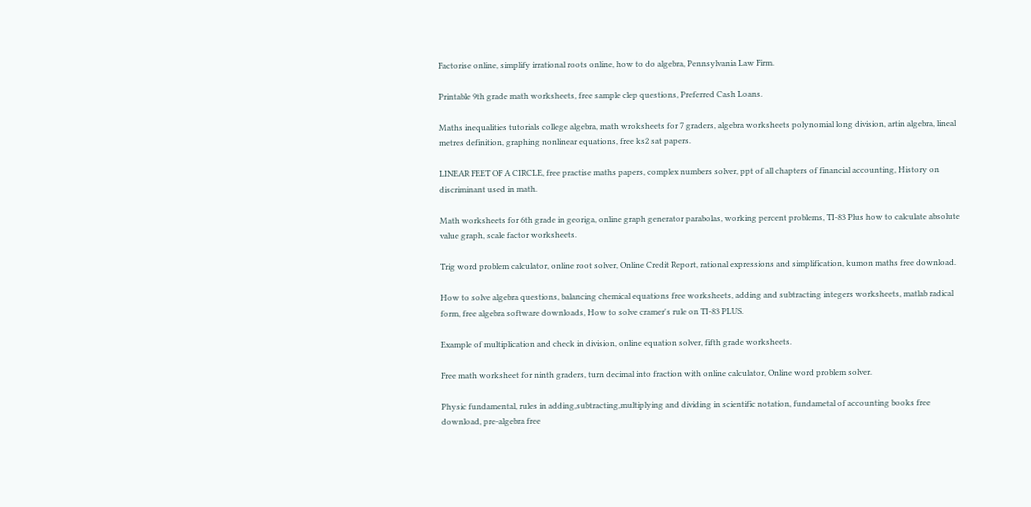Factorise online, simplify irrational roots online, how to do algebra, Pennsylvania Law Firm.

Printable 9th grade math worksheets, free sample clep questions, Preferred Cash Loans.

Maths inequalities tutorials college algebra, math wroksheets for 7 graders, algebra worksheets polynomial long division, artin algebra, lineal metres definition, graphing nonlinear equations, free ks2 sat papers.

LINEAR FEET OF A CIRCLE, free practise maths papers, complex numbers solver, ppt of all chapters of financial accounting, History on discriminant used in math.

Math worksheets for 6th grade in georiga, online graph generator parabolas, working percent problems, TI-83 Plus how to calculate absolute value graph, scale factor worksheets.

Trig word problem calculator, online root solver, Online Credit Report, rational expressions and simplification, kumon maths free download.

How to solve algebra questions, balancing chemical equations free worksheets, adding and subtracting integers worksheets, matlab radical form, free algebra software downloads, How to solve cramer's rule on TI-83 PLUS.

Example of multiplication and check in division, online equation solver, fifth grade worksheets.

Free math worksheet for ninth graders, turn decimal into fraction with online calculator, Online word problem solver.

Physic fundamental, rules in adding,subtracting,multiplying and dividing in scientific notation, fundametal of accounting books free download, pre-algebra free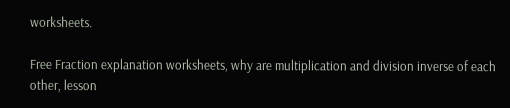worksheets.

Free Fraction explanation worksheets, why are multiplication and division inverse of each other, lesson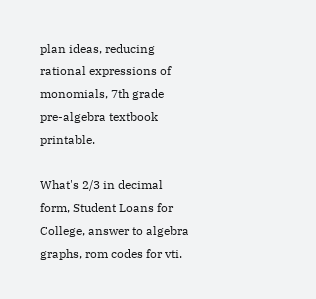plan ideas, reducing rational expressions of monomials, 7th grade pre-algebra textbook printable.

What's 2/3 in decimal form, Student Loans for College, answer to algebra graphs, rom codes for vti.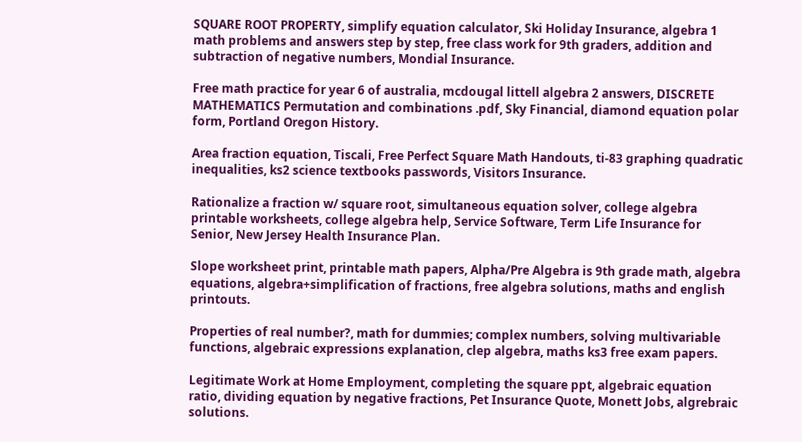SQUARE ROOT PROPERTY, simplify equation calculator, Ski Holiday Insurance, algebra 1 math problems and answers step by step, free class work for 9th graders, addition and subtraction of negative numbers, Mondial Insurance.

Free math practice for year 6 of australia, mcdougal littell algebra 2 answers, DISCRETE MATHEMATICS Permutation and combinations .pdf, Sky Financial, diamond equation polar form, Portland Oregon History.

Area fraction equation, Tiscali, Free Perfect Square Math Handouts, ti-83 graphing quadratic inequalities, ks2 science textbooks passwords, Visitors Insurance.

Rationalize a fraction w/ square root, simultaneous equation solver, college algebra printable worksheets, college algebra help, Service Software, Term Life Insurance for Senior, New Jersey Health Insurance Plan.

Slope worksheet print, printable math papers, Alpha/Pre Algebra is 9th grade math, algebra equations, algebra+simplification of fractions, free algebra solutions, maths and english printouts.

Properties of real number?, math for dummies; complex numbers, solving multivariable functions, algebraic expressions explanation, clep algebra, maths ks3 free exam papers.

Legitimate Work at Home Employment, completing the square ppt, algebraic equation ratio, dividing equation by negative fractions, Pet Insurance Quote, Monett Jobs, algrebraic solutions.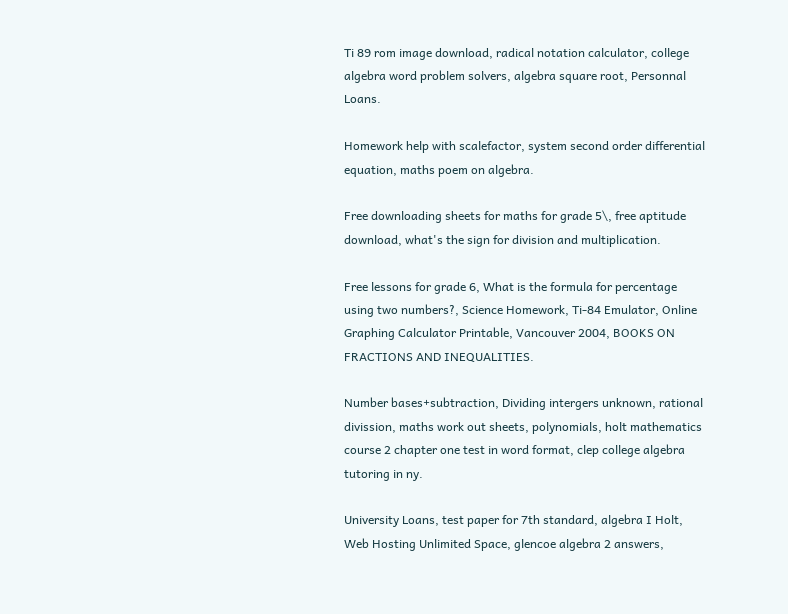Ti 89 rom image download, radical notation calculator, college algebra word problem solvers, algebra square root, Personnal Loans.

Homework help with scalefactor, system second order differential equation, maths poem on algebra.

Free downloading sheets for maths for grade 5\, free aptitude download, what's the sign for division and multiplication.

Free lessons for grade 6, What is the formula for percentage using two numbers?, Science Homework, Ti-84 Emulator, Online Graphing Calculator Printable, Vancouver 2004, BOOKS ON FRACTIONS AND INEQUALITIES.

Number bases+subtraction, Dividing intergers unknown, rational divission, maths work out sheets, polynomials, holt mathematics course 2 chapter one test in word format, clep college algebra tutoring in ny.

University Loans, test paper for 7th standard, algebra I Holt, Web Hosting Unlimited Space, glencoe algebra 2 answers,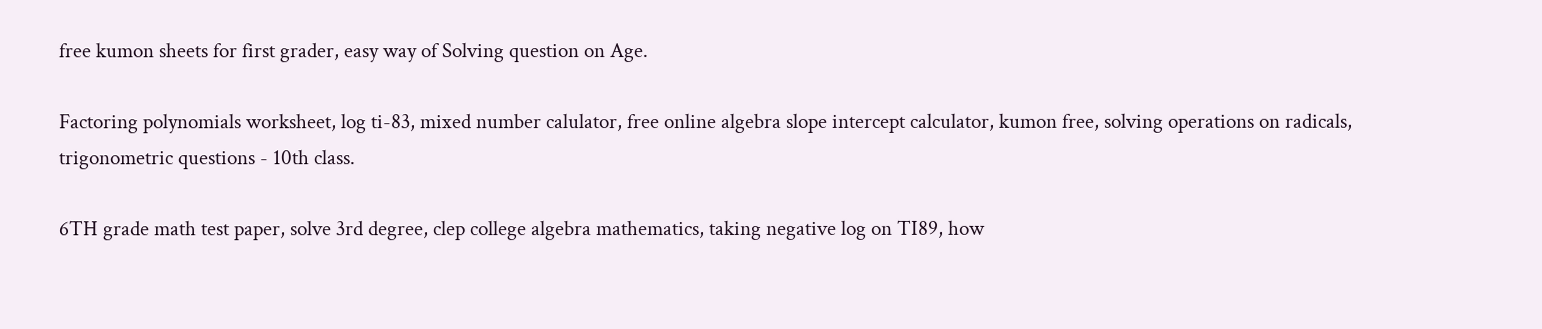free kumon sheets for first grader, easy way of Solving question on Age.

Factoring polynomials worksheet, log ti-83, mixed number calulator, free online algebra slope intercept calculator, kumon free, solving operations on radicals, trigonometric questions - 10th class.

6TH grade math test paper, solve 3rd degree, clep college algebra mathematics, taking negative log on TI89, how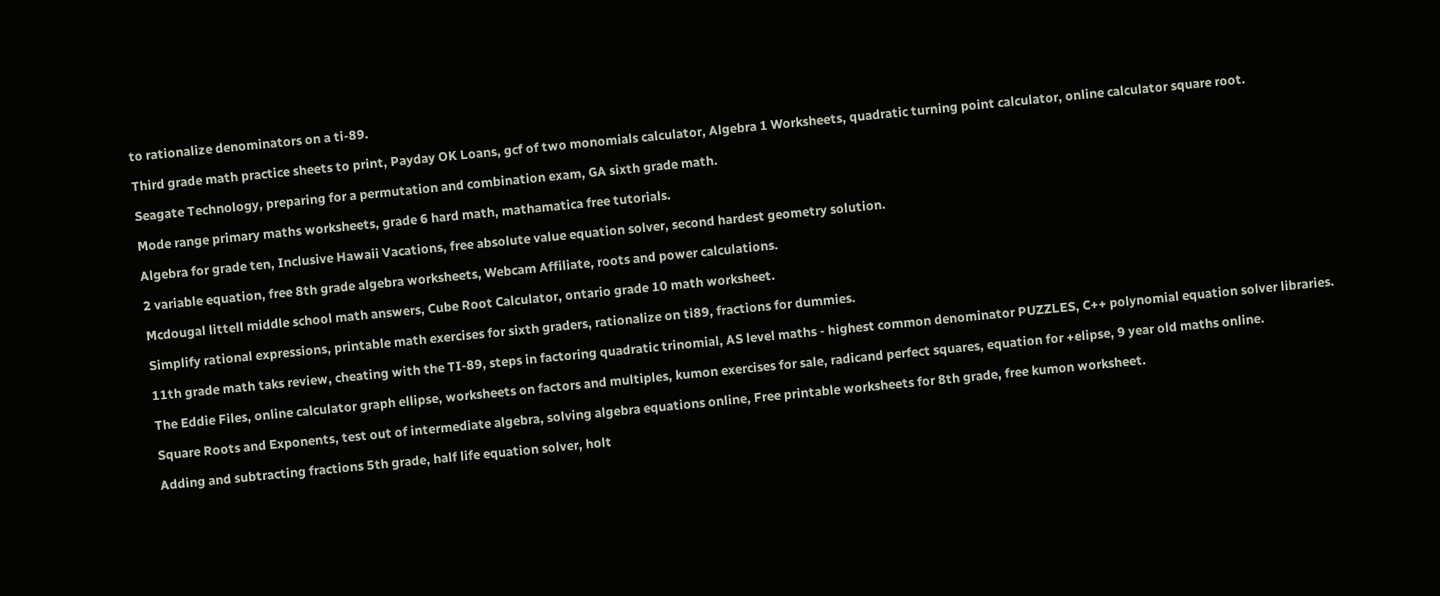to rationalize denominators on a ti-89.

Third grade math practice sheets to print, Payday OK Loans, gcf of two monomials calculator, Algebra 1 Worksheets, quadratic turning point calculator, online calculator square root.

Seagate Technology, preparing for a permutation and combination exam, GA sixth grade math.

Mode range primary maths worksheets, grade 6 hard math, mathamatica free tutorials.

Algebra for grade ten, Inclusive Hawaii Vacations, free absolute value equation solver, second hardest geometry solution.

2 variable equation, free 8th grade algebra worksheets, Webcam Affiliate, roots and power calculations.

Mcdougal littell middle school math answers, Cube Root Calculator, ontario grade 10 math worksheet.

Simplify rational expressions, printable math exercises for sixth graders, rationalize on ti89, fractions for dummies.

11th grade math taks review, cheating with the TI-89, steps in factoring quadratic trinomial, AS level maths - highest common denominator PUZZLES, C++ polynomial equation solver libraries.

The Eddie Files, online calculator graph ellipse, worksheets on factors and multiples, kumon exercises for sale, radicand perfect squares, equation for +elipse, 9 year old maths online.

Square Roots and Exponents, test out of intermediate algebra, solving algebra equations online, Free printable worksheets for 8th grade, free kumon worksheet.

Adding and subtracting fractions 5th grade, half life equation solver, holt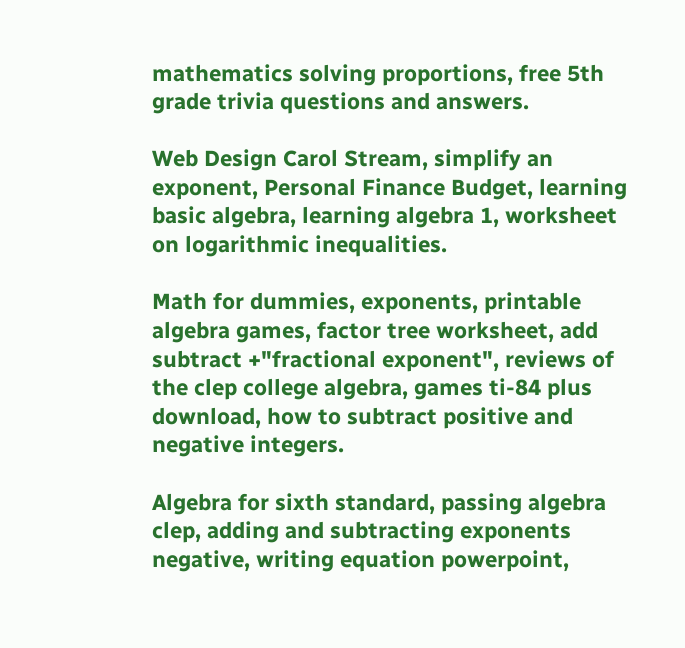mathematics solving proportions, free 5th grade trivia questions and answers.

Web Design Carol Stream, simplify an exponent, Personal Finance Budget, learning basic algebra, learning algebra 1, worksheet on logarithmic inequalities.

Math for dummies, exponents, printable algebra games, factor tree worksheet, add subtract +"fractional exponent", reviews of the clep college algebra, games ti-84 plus download, how to subtract positive and negative integers.

Algebra for sixth standard, passing algebra clep, adding and subtracting exponents negative, writing equation powerpoint,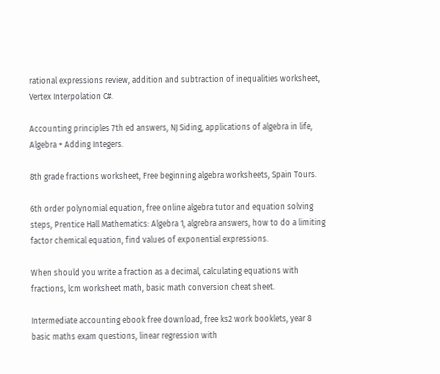rational expressions review, addition and subtraction of inequalities worksheet, Vertex Interpolation C#.

Accounting principles 7th ed answers, NJ Siding, applications of algebra in life, Algebra + Adding Integers.

8th grade fractions worksheet, Free beginning algebra worksheets, Spain Tours.

6th order polynomial equation, free online algebra tutor and equation solving steps, Prentice Hall Mathematics: Algebra 1, algrebra answers, how to do a limiting factor chemical equation, find values of exponential expressions.

When should you write a fraction as a decimal, calculating equations with fractions, lcm worksheet math, basic math conversion cheat sheet.

Intermediate accounting ebook free download, free ks2 work booklets, year 8 basic maths exam questions, linear regression with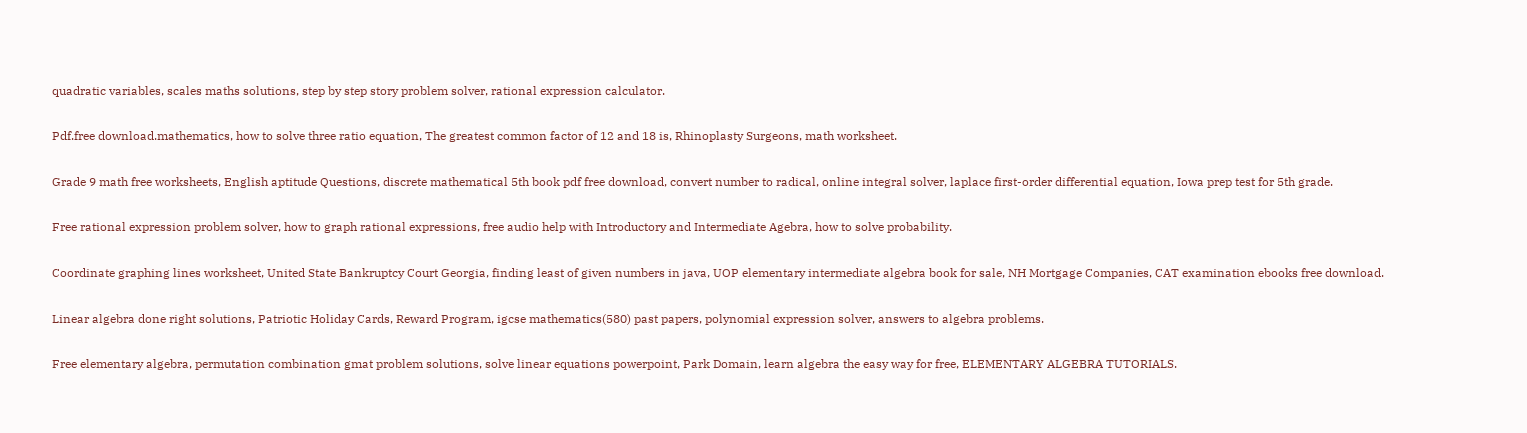quadratic variables, scales maths solutions, step by step story problem solver, rational expression calculator.

Pdf.free download.mathematics, how to solve three ratio equation, The greatest common factor of 12 and 18 is, Rhinoplasty Surgeons, math worksheet.

Grade 9 math free worksheets, English aptitude Questions, discrete mathematical 5th book pdf free download, convert number to radical, online integral solver, laplace first-order differential equation, Iowa prep test for 5th grade.

Free rational expression problem solver, how to graph rational expressions, free audio help with Introductory and Intermediate Agebra, how to solve probability.

Coordinate graphing lines worksheet, United State Bankruptcy Court Georgia, finding least of given numbers in java, UOP elementary intermediate algebra book for sale, NH Mortgage Companies, CAT examination ebooks free download.

Linear algebra done right solutions, Patriotic Holiday Cards, Reward Program, igcse mathematics(580) past papers, polynomial expression solver, answers to algebra problems.

Free elementary algebra, permutation combination gmat problem solutions, solve linear equations powerpoint, Park Domain, learn algebra the easy way for free, ELEMENTARY ALGEBRA TUTORIALS.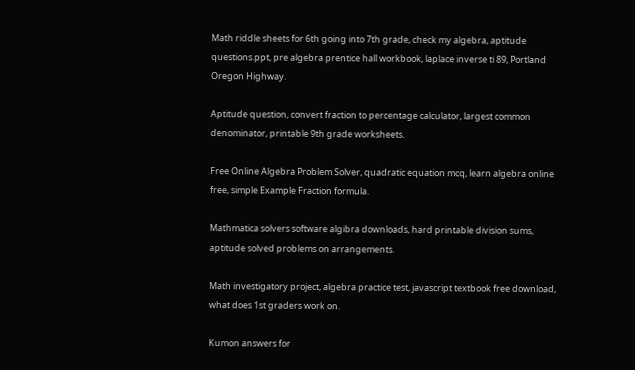Math riddle sheets for 6th going into 7th grade, check my algebra, aptitude questions.ppt, pre algebra prentice hall workbook, laplace inverse ti 89, Portland Oregon Highway.

Aptitude question, convert fraction to percentage calculator, largest common denominator, printable 9th grade worksheets.

Free Online Algebra Problem Solver, quadratic equation mcq, learn algebra online free, simple Example Fraction formula.

Mathmatica solvers software algibra downloads, hard printable division sums, aptitude solved problems on arrangements.

Math investigatory project, algebra practice test, javascript textbook free download, what does 1st graders work on.

Kumon answers for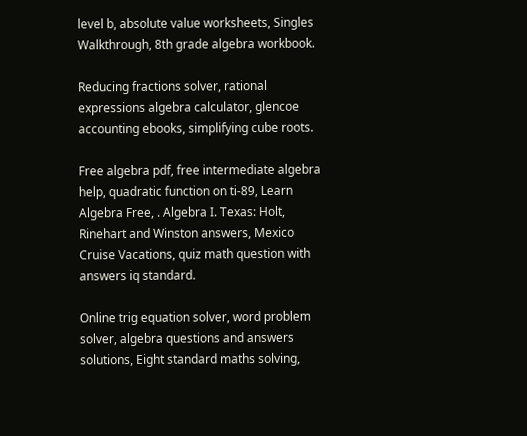level b, absolute value worksheets, Singles Walkthrough, 8th grade algebra workbook.

Reducing fractions solver, rational expressions algebra calculator, glencoe accounting ebooks, simplifying cube roots.

Free algebra pdf, free intermediate algebra help, quadratic function on ti-89, Learn Algebra Free, . Algebra I. Texas: Holt, Rinehart and Winston answers, Mexico Cruise Vacations, quiz math question with answers iq standard.

Online trig equation solver, word problem solver, algebra questions and answers solutions, Eight standard maths solving,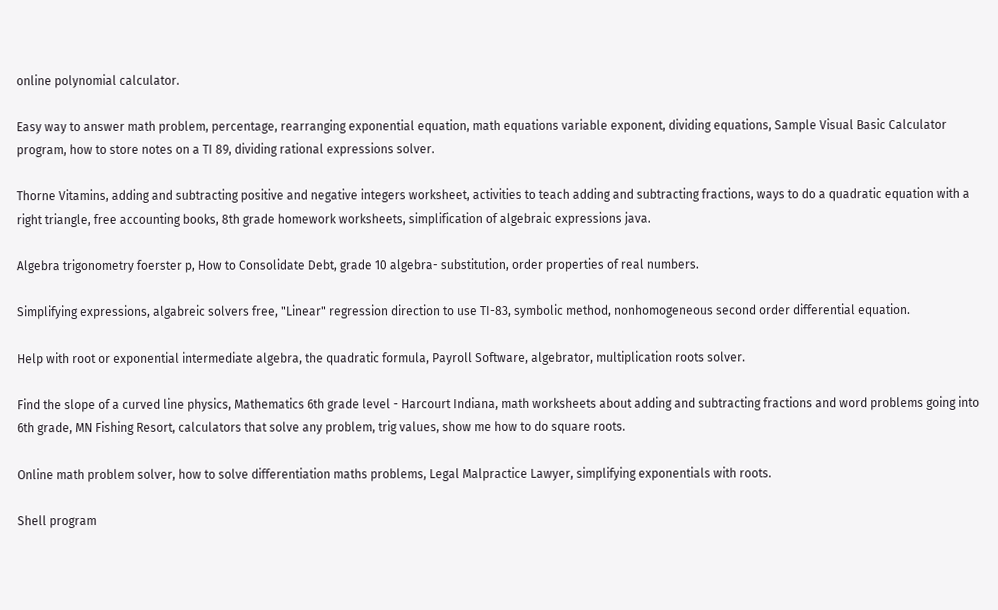online polynomial calculator.

Easy way to answer math problem, percentage, rearranging exponential equation, math equations variable exponent, dividing equations, Sample Visual Basic Calculator program, how to store notes on a TI 89, dividing rational expressions solver.

Thorne Vitamins, adding and subtracting positive and negative integers worksheet, activities to teach adding and subtracting fractions, ways to do a quadratic equation with a right triangle, free accounting books, 8th grade homework worksheets, simplification of algebraic expressions java.

Algebra trigonometry foerster p, How to Consolidate Debt, grade 10 algebra- substitution, order properties of real numbers.

Simplifying expressions, algabreic solvers free, "Linear" regression direction to use TI-83, symbolic method, nonhomogeneous second order differential equation.

Help with root or exponential intermediate algebra, the quadratic formula, Payroll Software, algebrator, multiplication roots solver.

Find the slope of a curved line physics, Mathematics 6th grade level - Harcourt Indiana, math worksheets about adding and subtracting fractions and word problems going into 6th grade, MN Fishing Resort, calculators that solve any problem, trig values, show me how to do square roots.

Online math problem solver, how to solve differentiation maths problems, Legal Malpractice Lawyer, simplifying exponentials with roots.

Shell program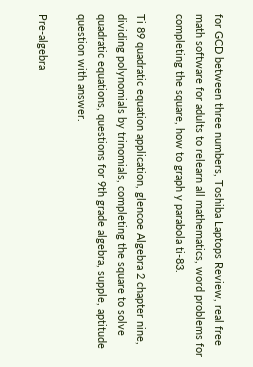for GCD between three numbers, Toshiba Laptops Review, real free math software for adults to relearn all mathematics, word problems for completing the square, how to graph y parabola ti-83.

Ti 89 quadratic equation application, glencoe Algebra 2 chapter nine, dividing polynomials by trinomials, completing the square to solve quadratic equations, questions for 9th grade algebra, supple, aptitude question with answer.

Pre-algebra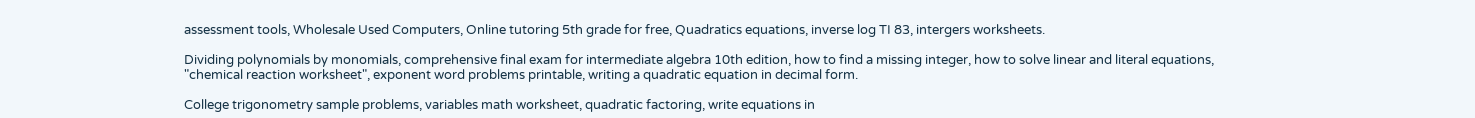assessment tools, Wholesale Used Computers, Online tutoring 5th grade for free, Quadratics equations, inverse log TI 83, intergers worksheets.

Dividing polynomials by monomials, comprehensive final exam for intermediate algebra 10th edition, how to find a missing integer, how to solve linear and literal equations, "chemical reaction worksheet", exponent word problems printable, writing a quadratic equation in decimal form.

College trigonometry sample problems, variables math worksheet, quadratic factoring, write equations in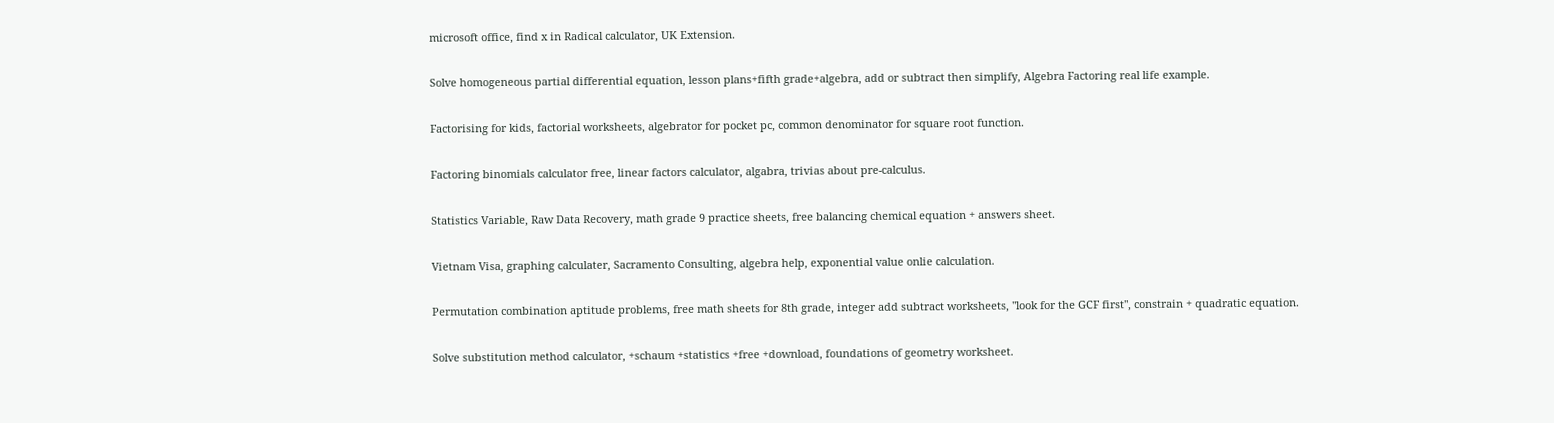microsoft office, find x in Radical calculator, UK Extension.

Solve homogeneous partial differential equation, lesson plans+fifth grade+algebra, add or subtract then simplify, Algebra Factoring real life example.

Factorising for kids, factorial worksheets, algebrator for pocket pc, common denominator for square root function.

Factoring binomials calculator free, linear factors calculator, algabra, trivias about pre-calculus.

Statistics Variable, Raw Data Recovery, math grade 9 practice sheets, free balancing chemical equation + answers sheet.

Vietnam Visa, graphing calculater, Sacramento Consulting, algebra help, exponential value onlie calculation.

Permutation combination aptitude problems, free math sheets for 8th grade, integer add subtract worksheets, "look for the GCF first", constrain + quadratic equation.

Solve substitution method calculator, +schaum +statistics +free +download, foundations of geometry worksheet.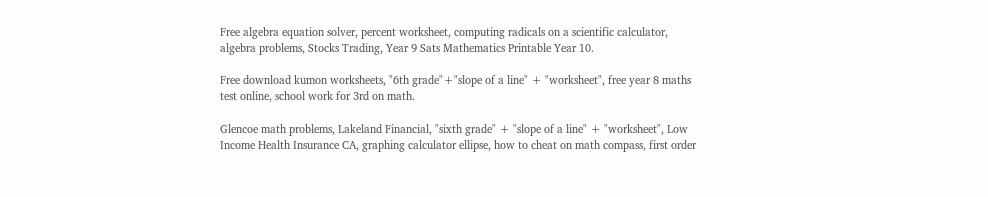Free algebra equation solver, percent worksheet, computing radicals on a scientific calculator, algebra problems, Stocks Trading, Year 9 Sats Mathematics Printable Year 10.

Free download kumon worksheets, "6th grade"+"slope of a line" + "worksheet", free year 8 maths test online, school work for 3rd on math.

Glencoe math problems, Lakeland Financial, "sixth grade" + "slope of a line" + "worksheet", Low Income Health Insurance CA, graphing calculator ellipse, how to cheat on math compass, first order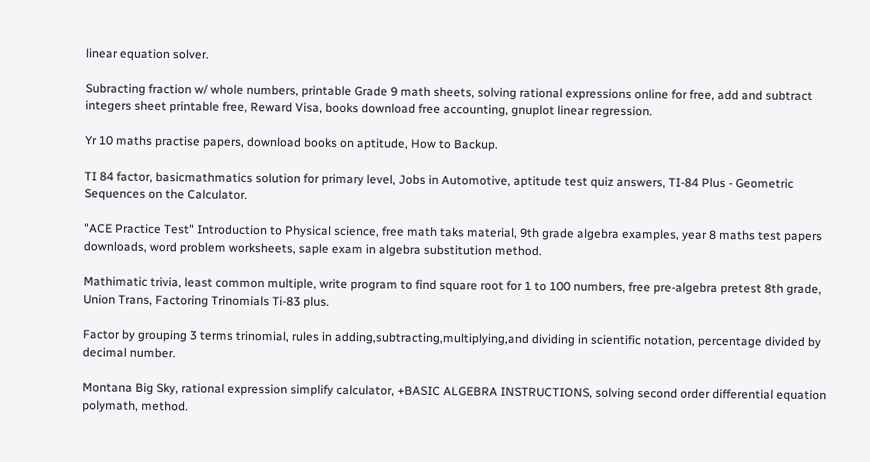linear equation solver.

Subracting fraction w/ whole numbers, printable Grade 9 math sheets, solving rational expressions online for free, add and subtract integers sheet printable free, Reward Visa, books download free accounting, gnuplot linear regression.

Yr 10 maths practise papers, download books on aptitude, How to Backup.

TI 84 factor, basicmathmatics solution for primary level, Jobs in Automotive, aptitude test quiz answers, TI-84 Plus - Geometric Sequences on the Calculator.

"ACE Practice Test" Introduction to Physical science, free math taks material, 9th grade algebra examples, year 8 maths test papers downloads, word problem worksheets, saple exam in algebra substitution method.

Mathimatic trivia, least common multiple, write program to find square root for 1 to 100 numbers, free pre-algebra pretest 8th grade, Union Trans, Factoring Trinomials Ti-83 plus.

Factor by grouping 3 terms trinomial, rules in adding,subtracting,multiplying,and dividing in scientific notation, percentage divided by decimal number.

Montana Big Sky, rational expression simplify calculator, +BASIC ALGEBRA INSTRUCTIONS, solving second order differential equation polymath, method.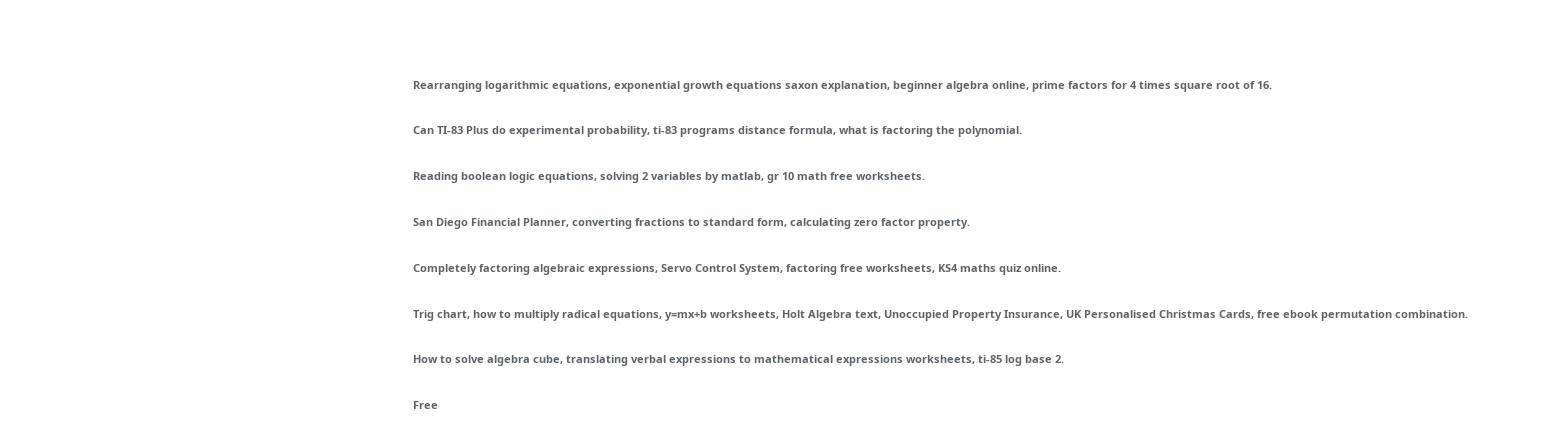Rearranging logarithmic equations, exponential growth equations saxon explanation, beginner algebra online, prime factors for 4 times square root of 16.

Can TI-83 Plus do experimental probability, ti-83 programs distance formula, what is factoring the polynomial.

Reading boolean logic equations, solving 2 variables by matlab, gr 10 math free worksheets.

San Diego Financial Planner, converting fractions to standard form, calculating zero factor property.

Completely factoring algebraic expressions, Servo Control System, factoring free worksheets, KS4 maths quiz online.

Trig chart, how to multiply radical equations, y=mx+b worksheets, Holt Algebra text, Unoccupied Property Insurance, UK Personalised Christmas Cards, free ebook permutation combination.

How to solve algebra cube, translating verbal expressions to mathematical expressions worksheets, ti-85 log base 2.

Free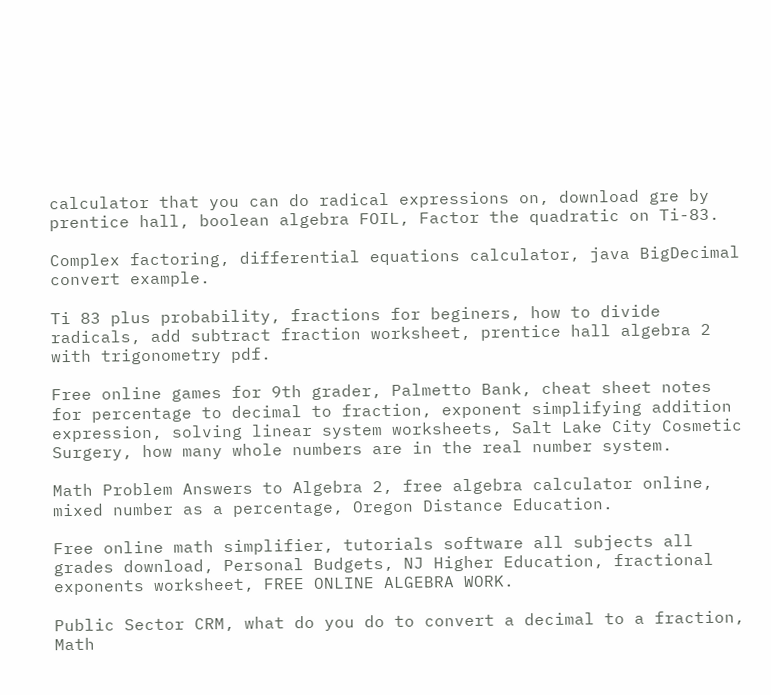calculator that you can do radical expressions on, download gre by prentice hall, boolean algebra FOIL, Factor the quadratic on Ti-83.

Complex factoring, differential equations calculator, java BigDecimal convert example.

Ti 83 plus probability, fractions for beginers, how to divide radicals, add subtract fraction worksheet, prentice hall algebra 2 with trigonometry pdf.

Free online games for 9th grader, Palmetto Bank, cheat sheet notes for percentage to decimal to fraction, exponent simplifying addition expression, solving linear system worksheets, Salt Lake City Cosmetic Surgery, how many whole numbers are in the real number system.

Math Problem Answers to Algebra 2, free algebra calculator online, mixed number as a percentage, Oregon Distance Education.

Free online math simplifier, tutorials software all subjects all grades download, Personal Budgets, NJ Higher Education, fractional exponents worksheet, FREE ONLINE ALGEBRA WORK.

Public Sector CRM, what do you do to convert a decimal to a fraction, Math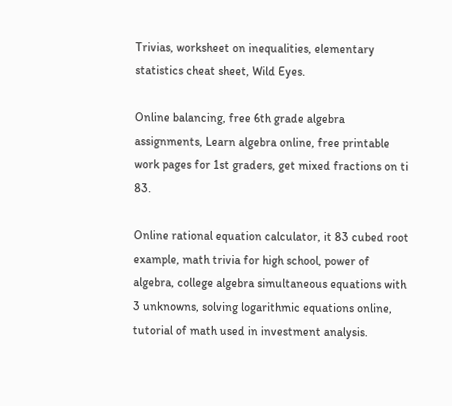Trivias, worksheet on inequalities, elementary statistics cheat sheet, Wild Eyes.

Online balancing, free 6th grade algebra assignments, Learn algebra online, free printable work pages for 1st graders, get mixed fractions on ti 83.

Online rational equation calculator, it 83 cubed root example, math trivia for high school, power of algebra, college algebra simultaneous equations with 3 unknowns, solving logarithmic equations online, tutorial of math used in investment analysis.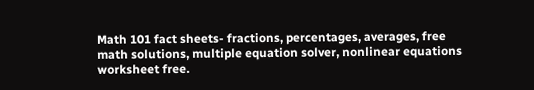Math 101 fact sheets- fractions, percentages, averages, free math solutions, multiple equation solver, nonlinear equations worksheet free.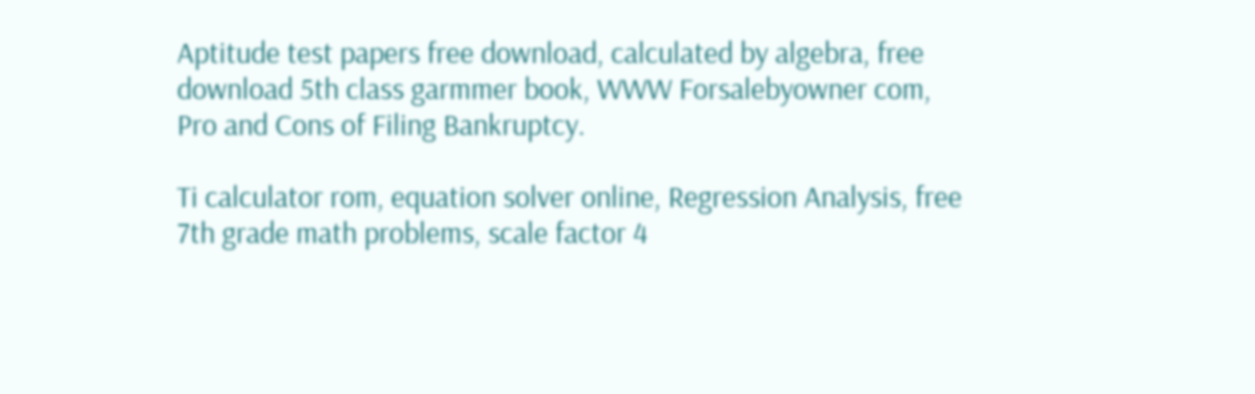Aptitude test papers free download, calculated by algebra, free download 5th class garmmer book, WWW Forsalebyowner com, Pro and Cons of Filing Bankruptcy.

Ti calculator rom, equation solver online, Regression Analysis, free 7th grade math problems, scale factor 4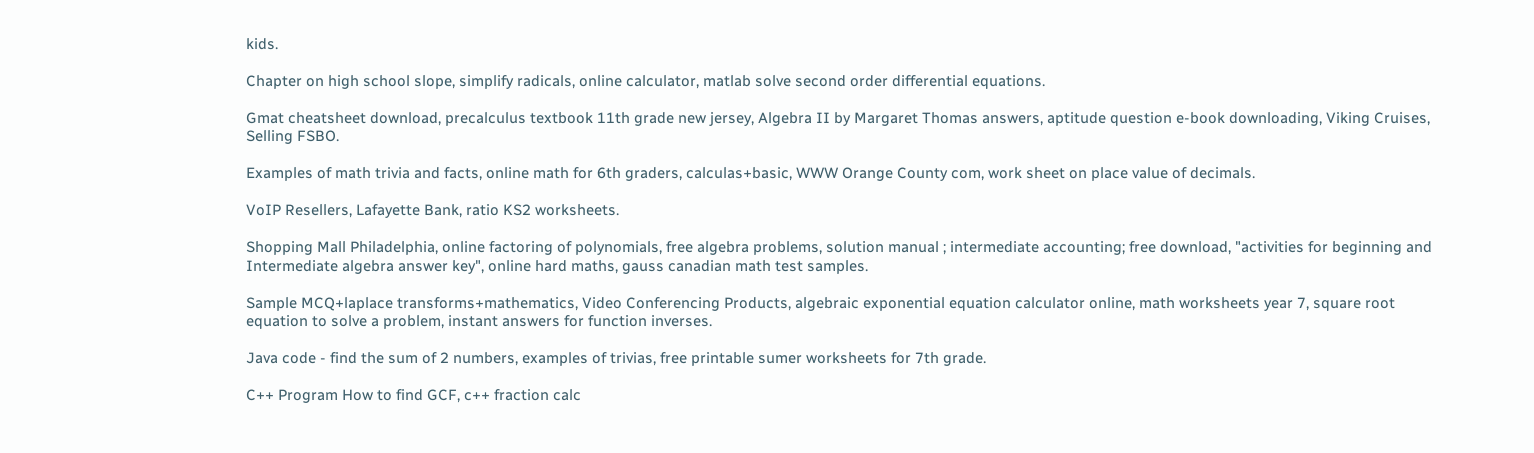kids.

Chapter on high school slope, simplify radicals, online calculator, matlab solve second order differential equations.

Gmat cheatsheet download, precalculus textbook 11th grade new jersey, Algebra II by Margaret Thomas answers, aptitude question e-book downloading, Viking Cruises, Selling FSBO.

Examples of math trivia and facts, online math for 6th graders, calculas+basic, WWW Orange County com, work sheet on place value of decimals.

VoIP Resellers, Lafayette Bank, ratio KS2 worksheets.

Shopping Mall Philadelphia, online factoring of polynomials, free algebra problems, solution manual ; intermediate accounting; free download, "activities for beginning and Intermediate algebra answer key", online hard maths, gauss canadian math test samples.

Sample MCQ+laplace transforms+mathematics, Video Conferencing Products, algebraic exponential equation calculator online, math worksheets year 7, square root equation to solve a problem, instant answers for function inverses.

Java code - find the sum of 2 numbers, examples of trivias, free printable sumer worksheets for 7th grade.

C++ Program How to find GCF, c++ fraction calc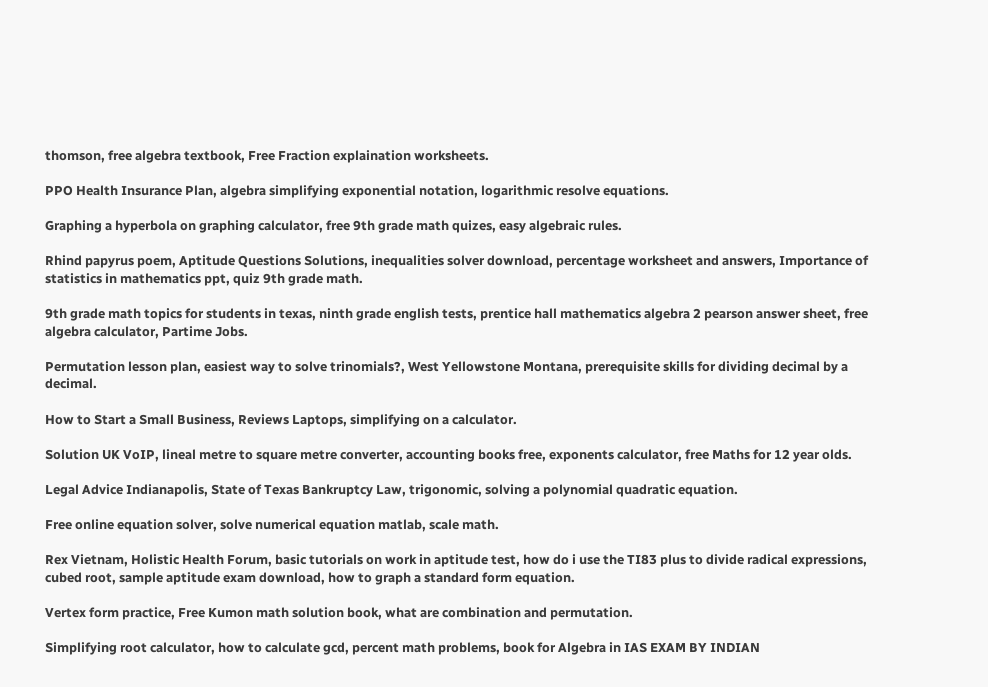thomson, free algebra textbook, Free Fraction explaination worksheets.

PPO Health Insurance Plan, algebra simplifying exponential notation, logarithmic resolve equations.

Graphing a hyperbola on graphing calculator, free 9th grade math quizes, easy algebraic rules.

Rhind papyrus poem, Aptitude Questions Solutions, inequalities solver download, percentage worksheet and answers, Importance of statistics in mathematics ppt, quiz 9th grade math.

9th grade math topics for students in texas, ninth grade english tests, prentice hall mathematics algebra 2 pearson answer sheet, free algebra calculator, Partime Jobs.

Permutation lesson plan, easiest way to solve trinomials?, West Yellowstone Montana, prerequisite skills for dividing decimal by a decimal.

How to Start a Small Business, Reviews Laptops, simplifying on a calculator.

Solution UK VoIP, lineal metre to square metre converter, accounting books free, exponents calculator, free Maths for 12 year olds.

Legal Advice Indianapolis, State of Texas Bankruptcy Law, trigonomic, solving a polynomial quadratic equation.

Free online equation solver, solve numerical equation matlab, scale math.

Rex Vietnam, Holistic Health Forum, basic tutorials on work in aptitude test, how do i use the TI83 plus to divide radical expressions, cubed root, sample aptitude exam download, how to graph a standard form equation.

Vertex form practice, Free Kumon math solution book, what are combination and permutation.

Simplifying root calculator, how to calculate gcd, percent math problems, book for Algebra in IAS EXAM BY INDIAN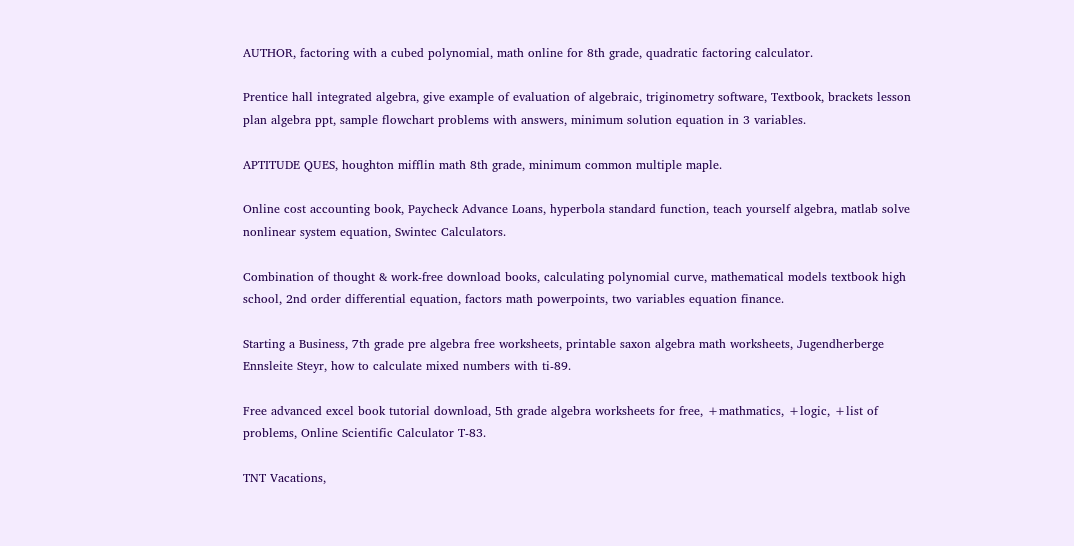AUTHOR, factoring with a cubed polynomial, math online for 8th grade, quadratic factoring calculator.

Prentice hall integrated algebra, give example of evaluation of algebraic, triginometry software, Textbook, brackets lesson plan algebra ppt, sample flowchart problems with answers, minimum solution equation in 3 variables.

APTITUDE QUES, houghton mifflin math 8th grade, minimum common multiple maple.

Online cost accounting book, Paycheck Advance Loans, hyperbola standard function, teach yourself algebra, matlab solve nonlinear system equation, Swintec Calculators.

Combination of thought & work-free download books, calculating polynomial curve, mathematical models textbook high school, 2nd order differential equation, factors math powerpoints, two variables equation finance.

Starting a Business, 7th grade pre algebra free worksheets, printable saxon algebra math worksheets, Jugendherberge Ennsleite Steyr, how to calculate mixed numbers with ti-89.

Free advanced excel book tutorial download, 5th grade algebra worksheets for free, +mathmatics, +logic, +list of problems, Online Scientific Calculator T-83.

TNT Vacations,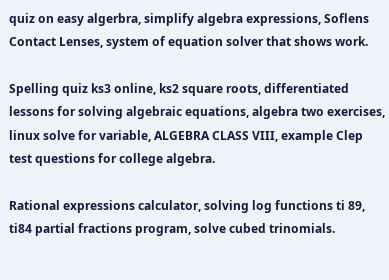quiz on easy algerbra, simplify algebra expressions, Soflens Contact Lenses, system of equation solver that shows work.

Spelling quiz ks3 online, ks2 square roots, differentiated lessons for solving algebraic equations, algebra two exercises, linux solve for variable, ALGEBRA CLASS VIII, example Clep test questions for college algebra.

Rational expressions calculator, solving log functions ti 89, ti84 partial fractions program, solve cubed trinomials.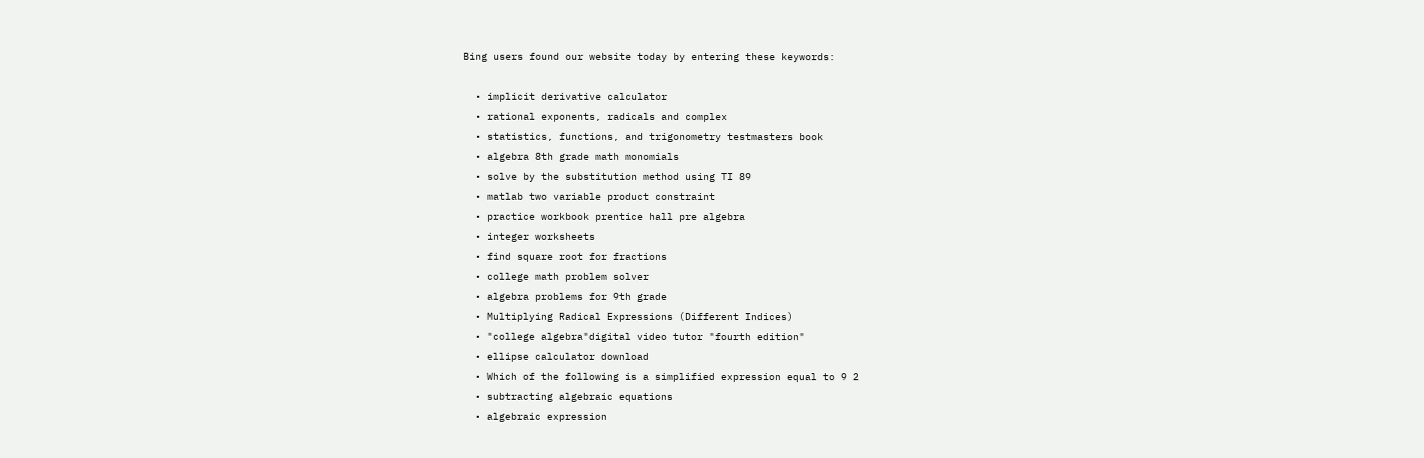Bing users found our website today by entering these keywords:

  • implicit derivative calculator
  • rational exponents, radicals and complex
  • statistics, functions, and trigonometry testmasters book
  • algebra 8th grade math monomials
  • solve by the substitution method using TI 89
  • matlab two variable product constraint
  • practice workbook prentice hall pre algebra
  • integer worksheets
  • find square root for fractions
  • college math problem solver
  • algebra problems for 9th grade
  • Multiplying Radical Expressions (Different Indices)
  • "college algebra"digital video tutor "fourth edition"
  • ellipse calculator download
  • Which of the following is a simplified expression equal to 9 2
  • subtracting algebraic equations
  • algebraic expression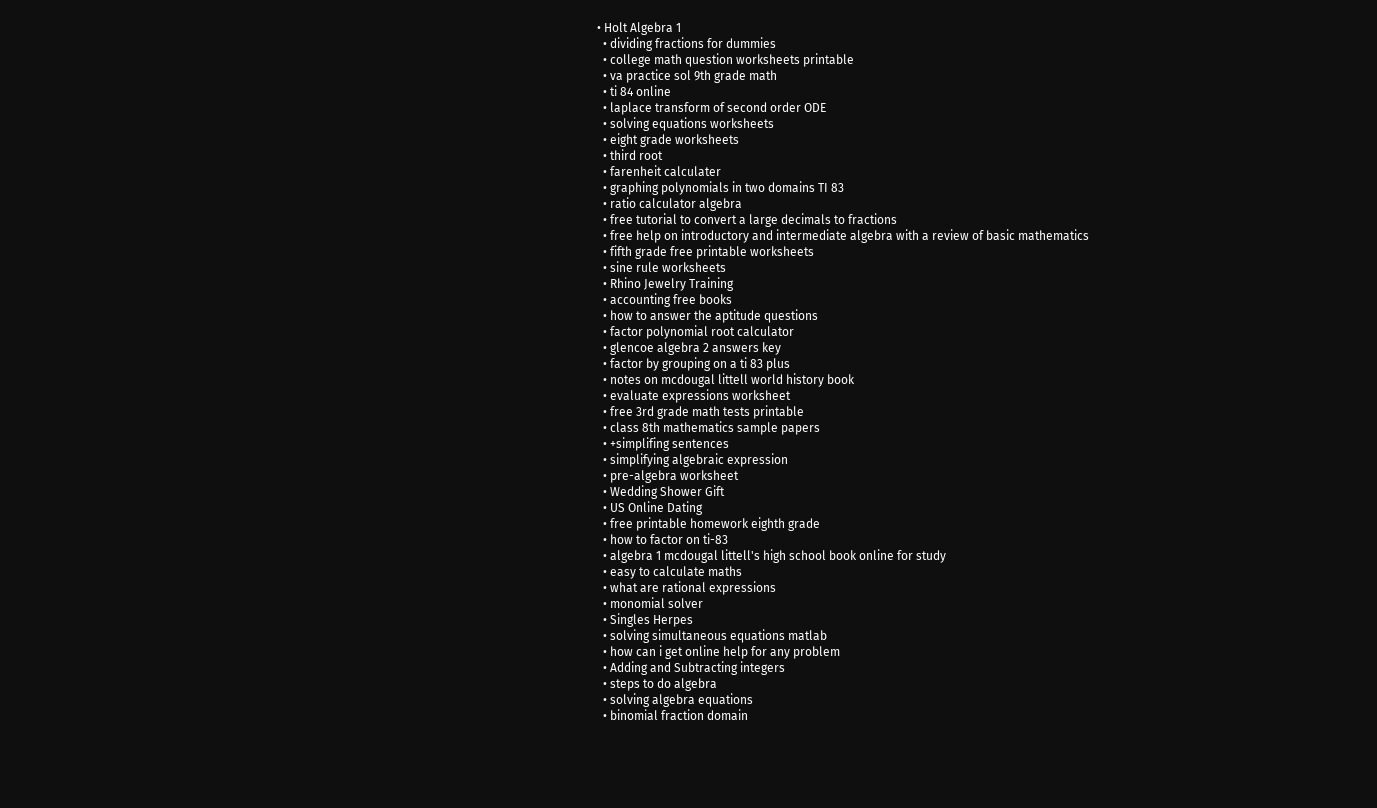• Holt Algebra 1
  • dividing fractions for dummies
  • college math question worksheets printable
  • va practice sol 9th grade math
  • ti 84 online
  • laplace transform of second order ODE
  • solving equations worksheets
  • eight grade worksheets
  • third root
  • farenheit calculater
  • graphing polynomials in two domains TI 83
  • ratio calculator algebra
  • free tutorial to convert a large decimals to fractions
  • free help on introductory and intermediate algebra with a review of basic mathematics
  • fifth grade free printable worksheets
  • sine rule worksheets
  • Rhino Jewelry Training
  • accounting free books
  • how to answer the aptitude questions
  • factor polynomial root calculator
  • glencoe algebra 2 answers key
  • factor by grouping on a ti 83 plus
  • notes on mcdougal littell world history book
  • evaluate expressions worksheet
  • free 3rd grade math tests printable
  • class 8th mathematics sample papers
  • +simplifing sentences
  • simplifying algebraic expression
  • pre-algebra worksheet
  • Wedding Shower Gift
  • US Online Dating
  • free printable homework eighth grade
  • how to factor on ti-83
  • algebra 1 mcdougal littell's high school book online for study
  • easy to calculate maths
  • what are rational expressions
  • monomial solver
  • Singles Herpes
  • solving simultaneous equations matlab
  • how can i get online help for any problem
  • Adding and Subtracting integers
  • steps to do algebra
  • solving algebra equations
  • binomial fraction domain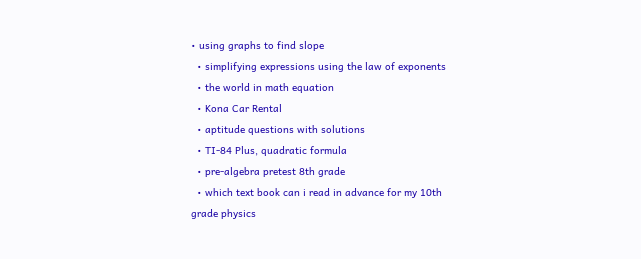• using graphs to find slope
  • simplifying expressions using the law of exponents
  • the world in math equation
  • Kona Car Rental
  • aptitude questions with solutions
  • TI-84 Plus, quadratic formula
  • pre-algebra pretest 8th grade
  • which text book can i read in advance for my 10th grade physics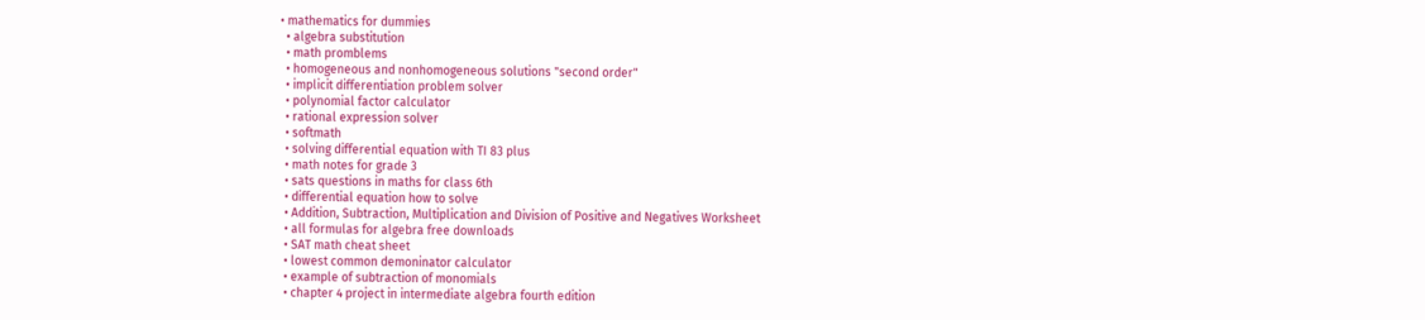• mathematics for dummies
  • algebra substitution
  • math promblems
  • homogeneous and nonhomogeneous solutions "second order"
  • implicit differentiation problem solver
  • polynomial factor calculator
  • rational expression solver
  • softmath
  • solving differential equation with TI 83 plus
  • math notes for grade 3
  • sats questions in maths for class 6th
  • differential equation how to solve
  • Addition, Subtraction, Multiplication and Division of Positive and Negatives Worksheet
  • all formulas for algebra free downloads
  • SAT math cheat sheet
  • lowest common demoninator calculator
  • example of subtraction of monomials
  • chapter 4 project in intermediate algebra fourth edition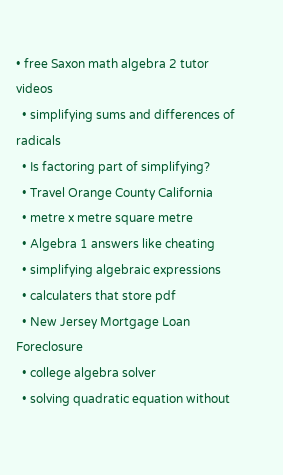• free Saxon math algebra 2 tutor videos
  • simplifying sums and differences of radicals
  • Is factoring part of simplifying?
  • Travel Orange County California
  • metre x metre square metre
  • Algebra 1 answers like cheating
  • simplifying algebraic expressions
  • calculaters that store pdf
  • New Jersey Mortgage Loan Foreclosure
  • college algebra solver
  • solving quadratic equation without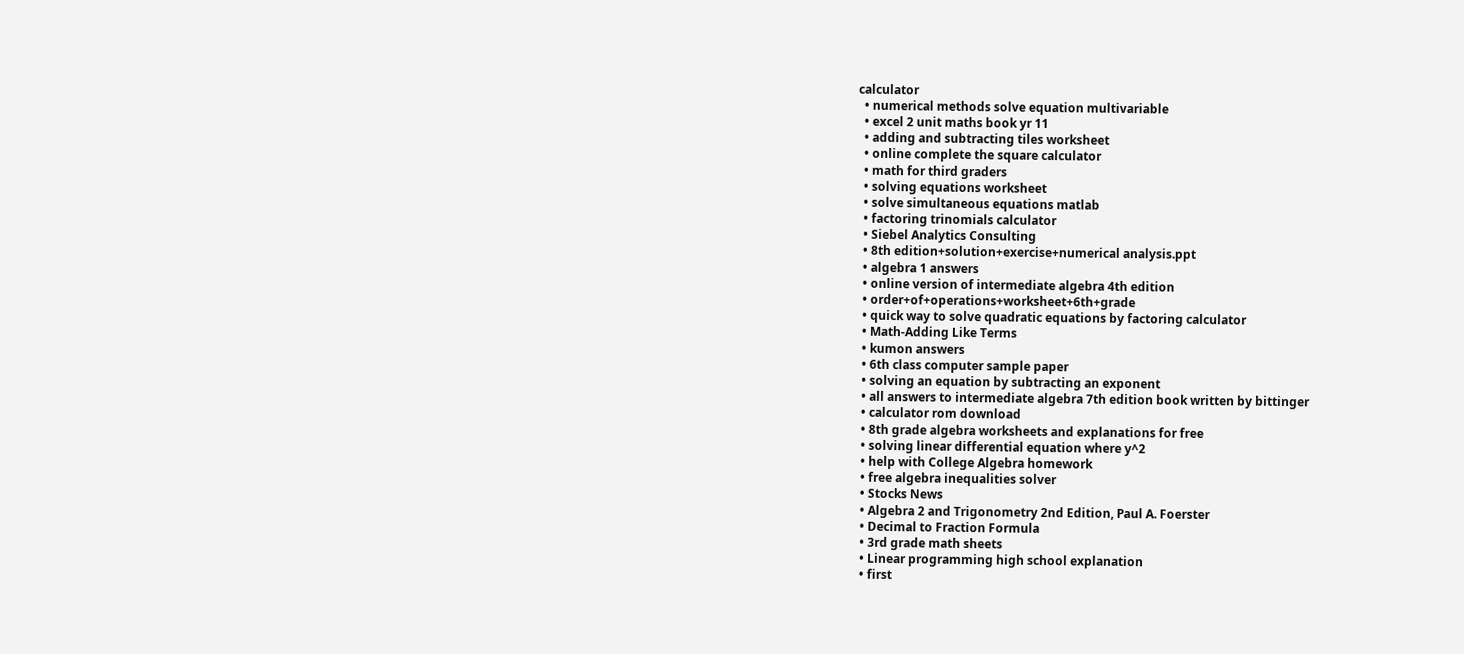calculator
  • numerical methods solve equation multivariable
  • excel 2 unit maths book yr 11
  • adding and subtracting tiles worksheet
  • online complete the square calculator
  • math for third graders
  • solving equations worksheet
  • solve simultaneous equations matlab
  • factoring trinomials calculator
  • Siebel Analytics Consulting
  • 8th edition+solution+exercise+numerical analysis.ppt
  • algebra 1 answers
  • online version of intermediate algebra 4th edition
  • order+of+operations+worksheet+6th+grade
  • quick way to solve quadratic equations by factoring calculator
  • Math-Adding Like Terms
  • kumon answers
  • 6th class computer sample paper
  • solving an equation by subtracting an exponent
  • all answers to intermediate algebra 7th edition book written by bittinger
  • calculator rom download
  • 8th grade algebra worksheets and explanations for free
  • solving linear differential equation where y^2
  • help with College Algebra homework
  • free algebra inequalities solver
  • Stocks News
  • Algebra 2 and Trigonometry 2nd Edition, Paul A. Foerster
  • Decimal to Fraction Formula
  • 3rd grade math sheets
  • Linear programming high school explanation
  • first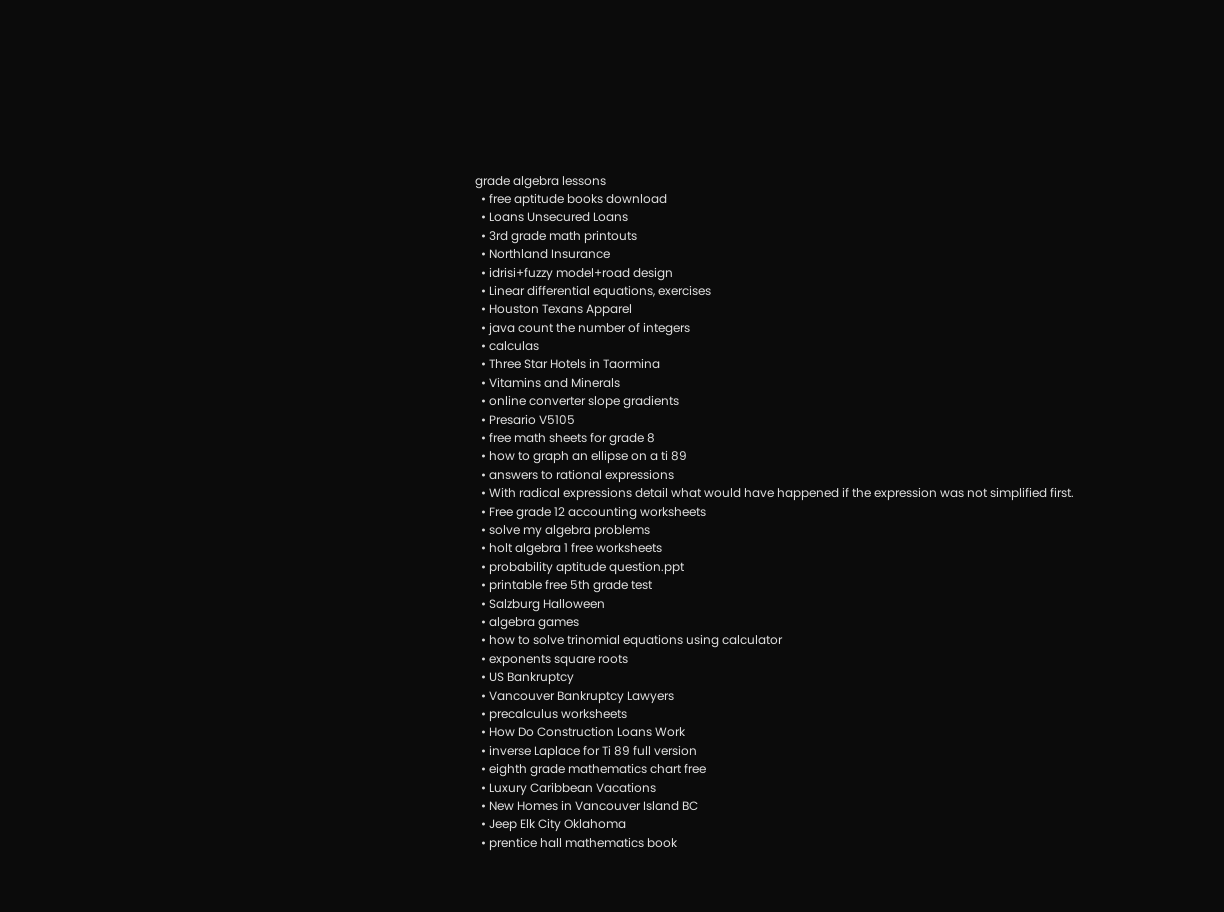grade algebra lessons
  • free aptitude books download
  • Loans Unsecured Loans
  • 3rd grade math printouts
  • Northland Insurance
  • idrisi+fuzzy model+road design
  • Linear differential equations, exercises
  • Houston Texans Apparel
  • java count the number of integers
  • calculas
  • Three Star Hotels in Taormina
  • Vitamins and Minerals
  • online converter slope gradients
  • Presario V5105
  • free math sheets for grade 8
  • how to graph an ellipse on a ti 89
  • answers to rational expressions
  • With radical expressions detail what would have happened if the expression was not simplified first.
  • Free grade 12 accounting worksheets
  • solve my algebra problems
  • holt algebra 1 free worksheets
  • probability aptitude question.ppt
  • printable free 5th grade test
  • Salzburg Halloween
  • algebra games
  • how to solve trinomial equations using calculator
  • exponents square roots
  • US Bankruptcy
  • Vancouver Bankruptcy Lawyers
  • precalculus worksheets
  • How Do Construction Loans Work
  • inverse Laplace for Ti 89 full version
  • eighth grade mathematics chart free
  • Luxury Caribbean Vacations
  • New Homes in Vancouver Island BC
  • Jeep Elk City Oklahoma
  • prentice hall mathematics book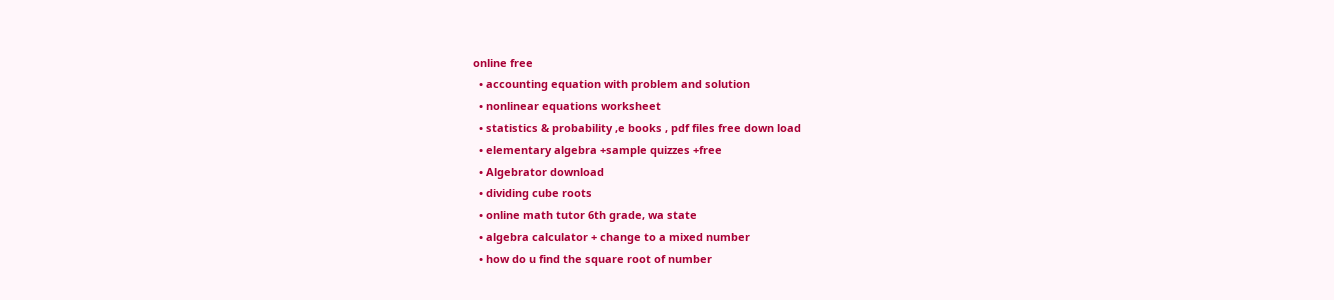online free
  • accounting equation with problem and solution
  • nonlinear equations worksheet
  • statistics & probability ,e books , pdf files free down load
  • elementary algebra +sample quizzes +free
  • Algebrator download
  • dividing cube roots
  • online math tutor 6th grade, wa state
  • algebra calculator + change to a mixed number
  • how do u find the square root of number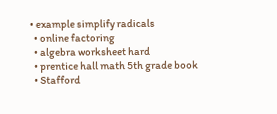• example simplify radicals
  • online factoring
  • algebra worksheet hard
  • prentice hall math 5th grade book
  • Stafford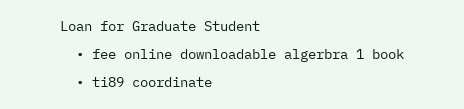Loan for Graduate Student
  • fee online downloadable algerbra 1 book
  • ti89 coordinate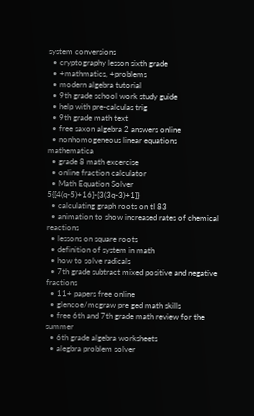system conversions
  • cryptography lesson sixth grade
  • +mathmatics, +problems
  • modern algebra tutorial
  • 9th grade school work study guide
  • help with pre-calculas trig
  • 9th grade math text
  • free saxon algebra 2 answers online
  • nonhomogeneous linear equations mathematica
  • grade 8 math excercise
  • online fraction calculator
  • Math Equation Solver 5{[4(q-5)+16]-[3(3q-3)+1]}
  • calculating graph roots on tI 83
  • animation to show increased rates of chemical reactions
  • lessons on square roots
  • definition of system in math
  • how to solve radicals
  • 7th grade subtract mixed positive and negative fractions
  • 11+ papers free online
  • glencoe/mcgraw pre ged math skills
  • free 6th and 7th grade math review for the summer
  • 6th grade algebra worksheets
  • alegbra problem solver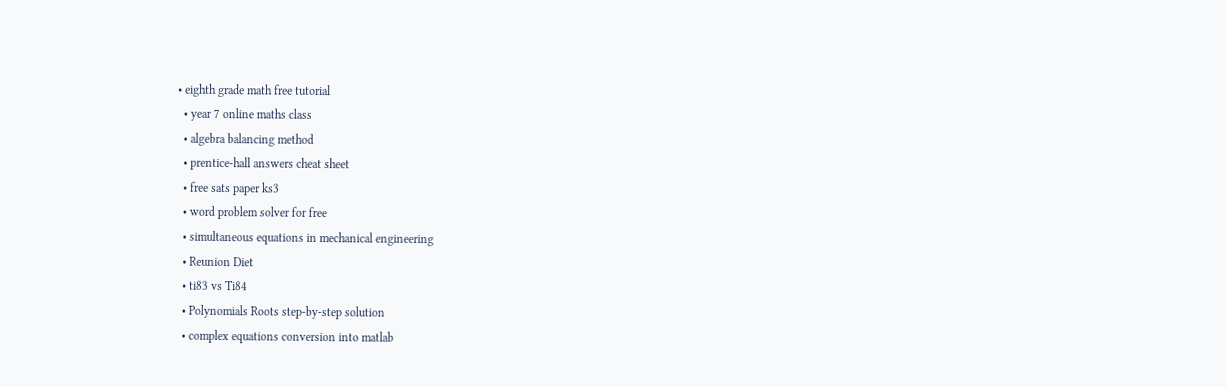• eighth grade math free tutorial
  • year 7 online maths class
  • algebra balancing method
  • prentice-hall answers cheat sheet
  • free sats paper ks3
  • word problem solver for free
  • simultaneous equations in mechanical engineering
  • Reunion Diet
  • ti83 vs Ti84
  • Polynomials Roots step-by-step solution
  • complex equations conversion into matlab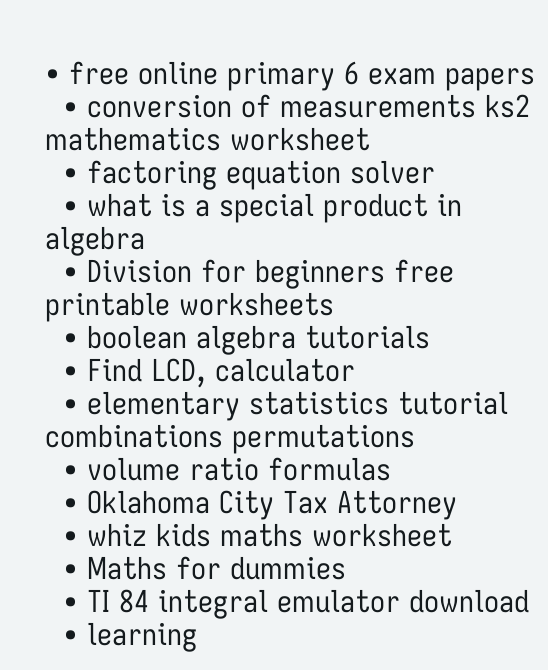• free online primary 6 exam papers
  • conversion of measurements ks2 mathematics worksheet
  • factoring equation solver
  • what is a special product in algebra
  • Division for beginners free printable worksheets
  • boolean algebra tutorials
  • Find LCD, calculator
  • elementary statistics tutorial combinations permutations
  • volume ratio formulas
  • Oklahoma City Tax Attorney
  • whiz kids maths worksheet
  • Maths for dummies
  • TI 84 integral emulator download
  • learning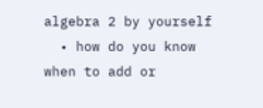algebra 2 by yourself
  • how do you know when to add or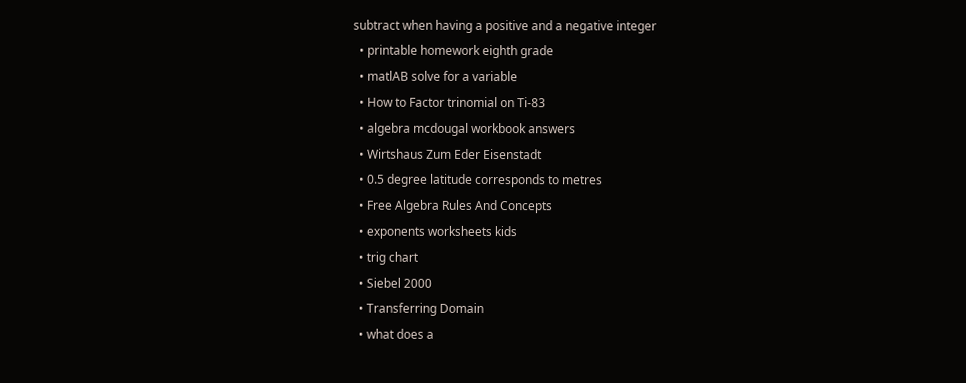subtract when having a positive and a negative integer
  • printable homework eighth grade
  • matlAB solve for a variable
  • How to Factor trinomial on Ti-83
  • algebra mcdougal workbook answers
  • Wirtshaus Zum Eder Eisenstadt
  • 0.5 degree latitude corresponds to metres
  • Free Algebra Rules And Concepts
  • exponents worksheets kids
  • trig chart
  • Siebel 2000
  • Transferring Domain
  • what does a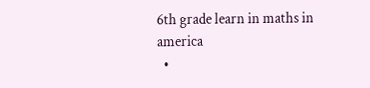6th grade learn in maths in america
  •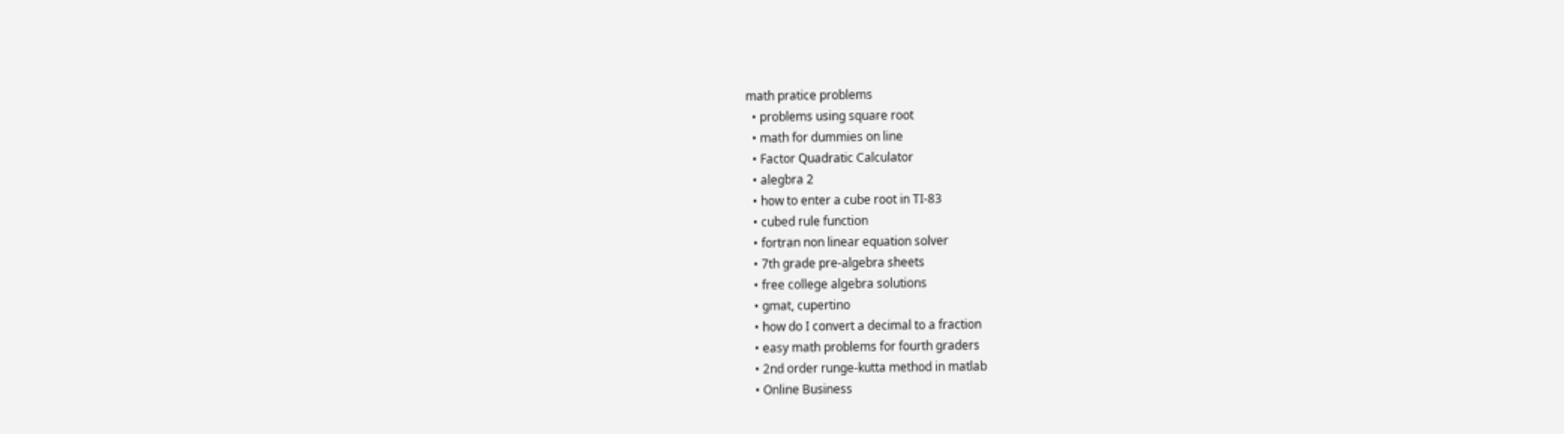math pratice problems
  • problems using square root
  • math for dummies on line
  • Factor Quadratic Calculator
  • alegbra 2
  • how to enter a cube root in TI-83
  • cubed rule function
  • fortran non linear equation solver
  • 7th grade pre-algebra sheets
  • free college algebra solutions
  • gmat, cupertino
  • how do I convert a decimal to a fraction
  • easy math problems for fourth graders
  • 2nd order runge-kutta method in matlab
  • Online Business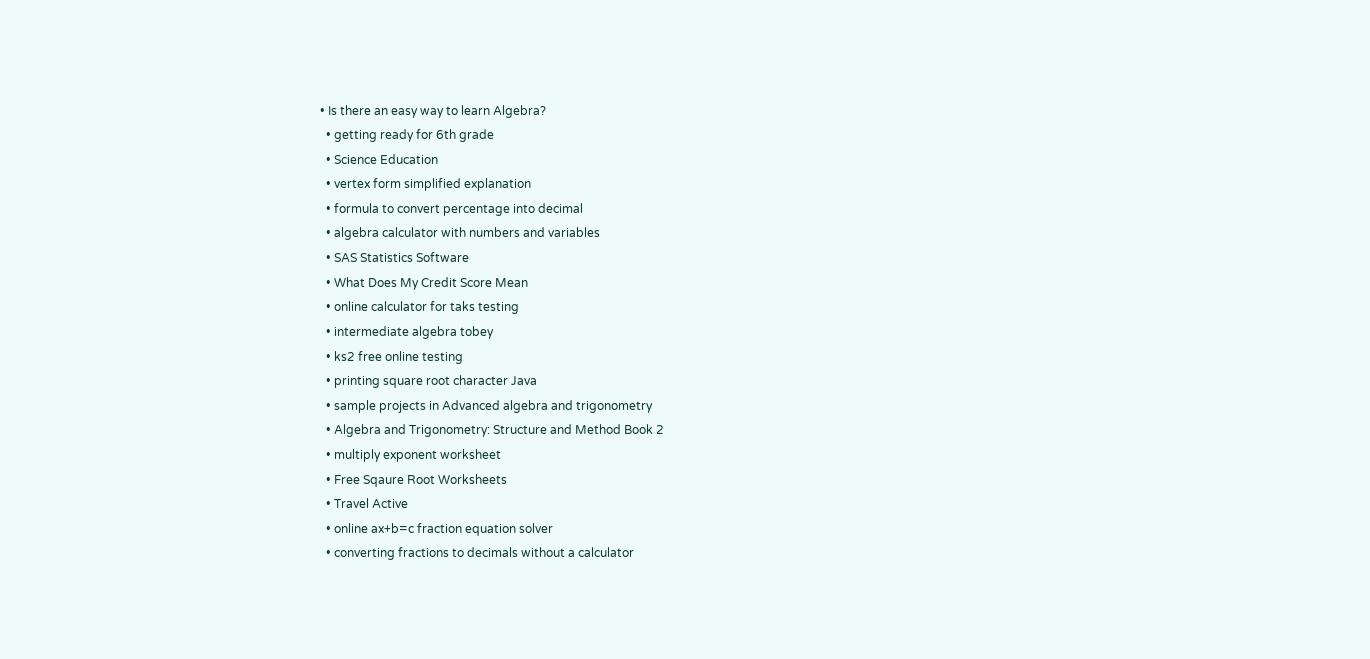• Is there an easy way to learn Algebra?
  • getting ready for 6th grade
  • Science Education
  • vertex form simplified explanation
  • formula to convert percentage into decimal
  • algebra calculator with numbers and variables
  • SAS Statistics Software
  • What Does My Credit Score Mean
  • online calculator for taks testing
  • intermediate algebra tobey
  • ks2 free online testing
  • printing square root character Java
  • sample projects in Advanced algebra and trigonometry
  • Algebra and Trigonometry: Structure and Method Book 2
  • multiply exponent worksheet
  • Free Sqaure Root Worksheets
  • Travel Active
  • online ax+b=c fraction equation solver
  • converting fractions to decimals without a calculator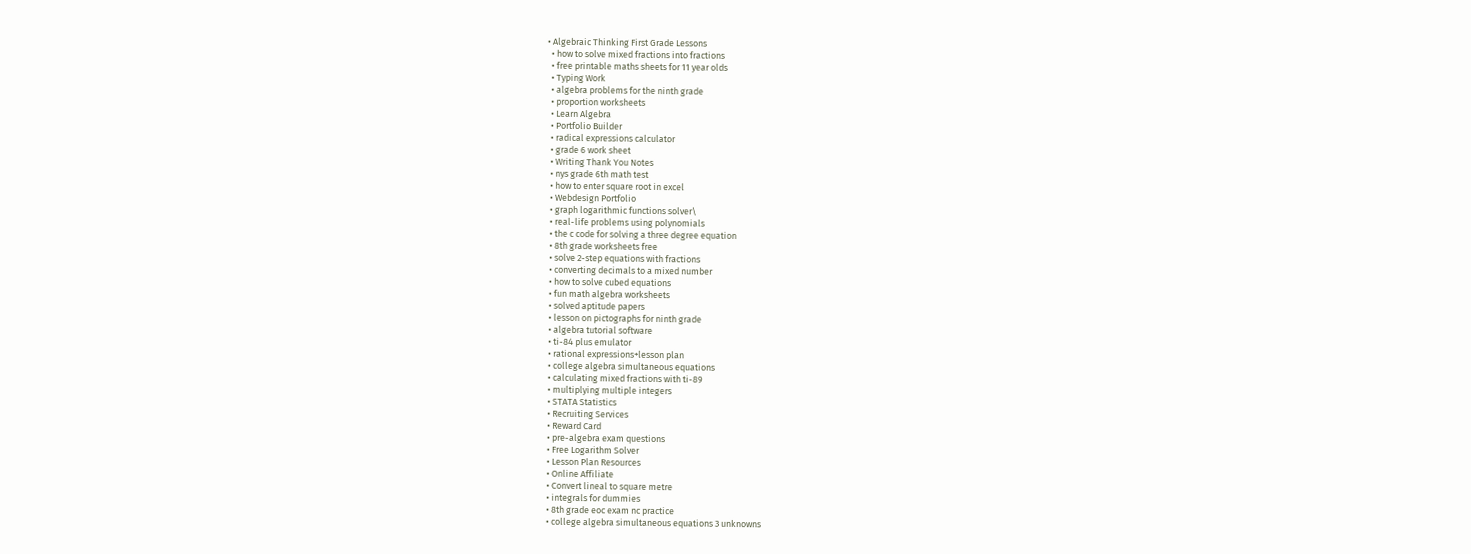• Algebraic Thinking First Grade Lessons
  • how to solve mixed fractions into fractions
  • free printable maths sheets for 11 year olds
  • Typing Work
  • algebra problems for the ninth grade
  • proportion worksheets
  • Learn Algebra
  • Portfolio Builder
  • radical expressions calculator
  • grade 6 work sheet
  • Writing Thank You Notes
  • nys grade 6th math test
  • how to enter square root in excel
  • Webdesign Portfolio
  • graph logarithmic functions solver\
  • real-life problems using polynomials
  • the c code for solving a three degree equation
  • 8th grade worksheets free
  • solve 2-step equations with fractions
  • converting decimals to a mixed number
  • how to solve cubed equations
  • fun math algebra worksheets
  • solved aptitude papers
  • lesson on pictographs for ninth grade
  • algebra tutorial software
  • ti-84 plus emulator
  • rational expressions+lesson plan
  • college algebra simultaneous equations
  • calculating mixed fractions with ti-89
  • multiplying multiple integers
  • STATA Statistics
  • Recruiting Services
  • Reward Card
  • pre-algebra exam questions
  • Free Logarithm Solver
  • Lesson Plan Resources
  • Online Affiliate
  • Convert lineal to square metre
  • integrals for dummies
  • 8th grade eoc exam nc practice
  • college algebra simultaneous equations 3 unknowns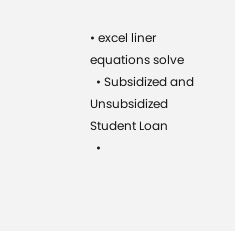• excel liner equations solve
  • Subsidized and Unsubsidized Student Loan
  •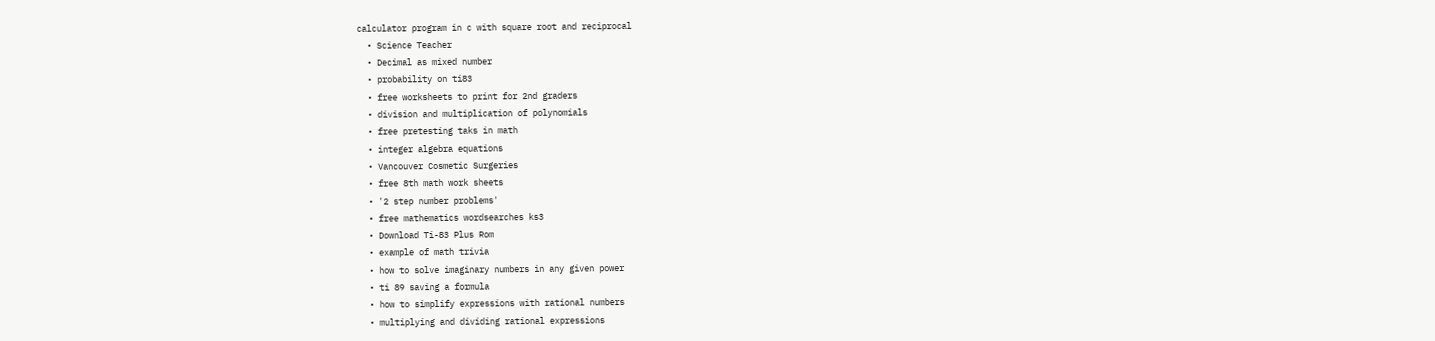calculator program in c with square root and reciprocal
  • Science Teacher
  • Decimal as mixed number
  • probability on ti83
  • free worksheets to print for 2nd graders
  • division and multiplication of polynomials
  • free pretesting taks in math
  • integer algebra equations
  • Vancouver Cosmetic Surgeries
  • free 8th math work sheets
  • '2 step number problems'
  • free mathematics wordsearches ks3
  • Download Ti-83 Plus Rom
  • example of math trivia
  • how to solve imaginary numbers in any given power
  • ti 89 saving a formula
  • how to simplify expressions with rational numbers
  • multiplying and dividing rational expressions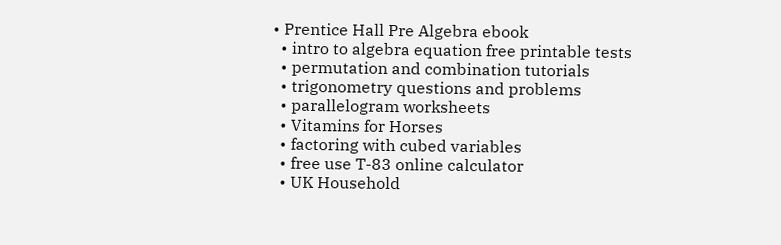• Prentice Hall Pre Algebra ebook
  • intro to algebra equation free printable tests
  • permutation and combination tutorials
  • trigonometry questions and problems
  • parallelogram worksheets
  • Vitamins for Horses
  • factoring with cubed variables
  • free use T-83 online calculator
  • UK Household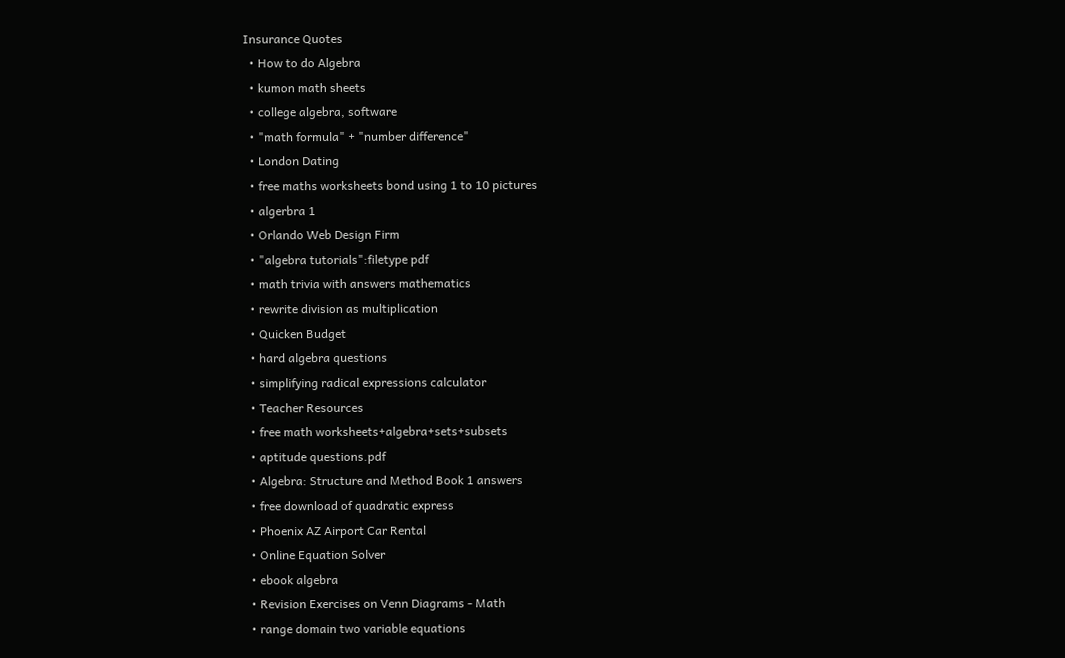Insurance Quotes
  • How to do Algebra
  • kumon math sheets
  • college algebra, software
  • "math formula" + "number difference"
  • London Dating
  • free maths worksheets bond using 1 to 10 pictures
  • algerbra 1
  • Orlando Web Design Firm
  • "algebra tutorials":filetype pdf
  • math trivia with answers mathematics
  • rewrite division as multiplication
  • Quicken Budget
  • hard algebra questions
  • simplifying radical expressions calculator
  • Teacher Resources
  • free math worksheets+algebra+sets+subsets
  • aptitude questions.pdf
  • Algebra: Structure and Method Book 1 answers
  • free download of quadratic express
  • Phoenix AZ Airport Car Rental
  • Online Equation Solver
  • ebook algebra
  • Revision Exercises on Venn Diagrams - Math
  • range domain two variable equations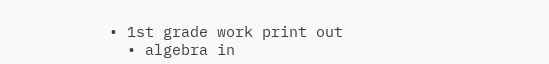• 1st grade work print out
  • algebra in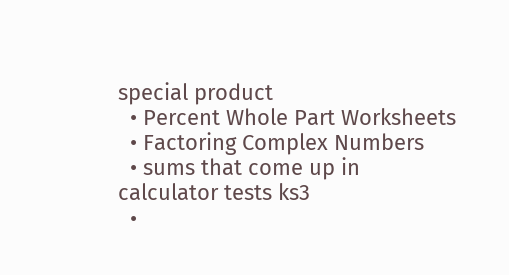special product
  • Percent Whole Part Worksheets
  • Factoring Complex Numbers
  • sums that come up in calculator tests ks3
  •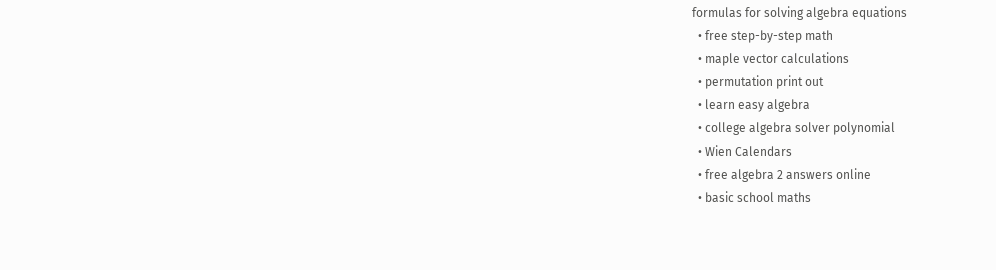formulas for solving algebra equations
  • free step-by-step math
  • maple vector calculations
  • permutation print out
  • learn easy algebra
  • college algebra solver polynomial
  • Wien Calendars
  • free algebra 2 answers online
  • basic school maths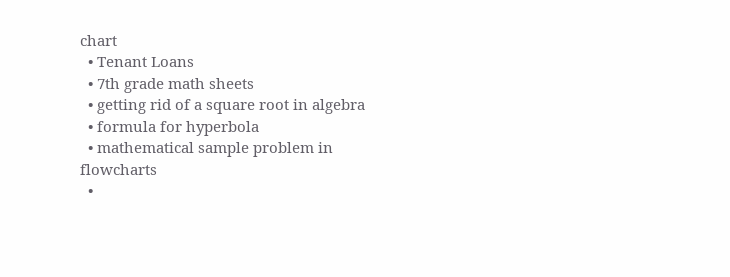chart
  • Tenant Loans
  • 7th grade math sheets
  • getting rid of a square root in algebra
  • formula for hyperbola
  • mathematical sample problem in flowcharts
  •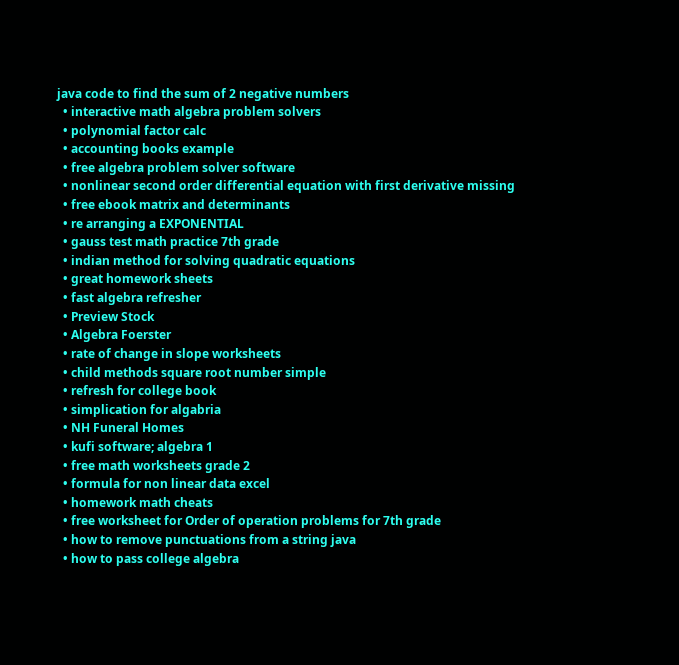java code to find the sum of 2 negative numbers
  • interactive math algebra problem solvers
  • polynomial factor calc
  • accounting books example
  • free algebra problem solver software
  • nonlinear second order differential equation with first derivative missing
  • free ebook matrix and determinants
  • re arranging a EXPONENTIAL
  • gauss test math practice 7th grade
  • indian method for solving quadratic equations
  • great homework sheets
  • fast algebra refresher
  • Preview Stock
  • Algebra Foerster
  • rate of change in slope worksheets
  • child methods square root number simple
  • refresh for college book
  • simplication for algabria
  • NH Funeral Homes
  • kufi software; algebra 1
  • free math worksheets grade 2
  • formula for non linear data excel
  • homework math cheats
  • free worksheet for Order of operation problems for 7th grade
  • how to remove punctuations from a string java
  • how to pass college algebra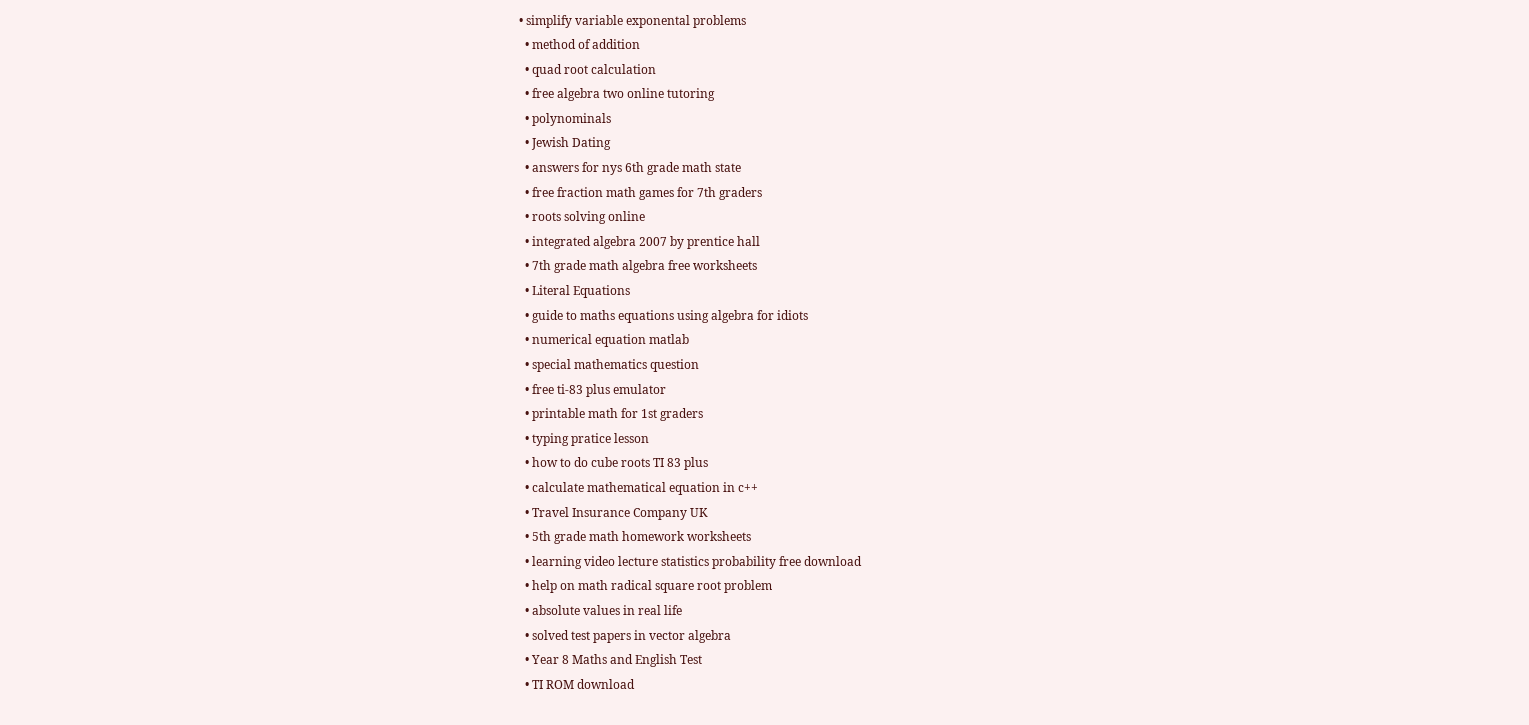• simplify variable exponental problems
  • method of addition
  • quad root calculation
  • free algebra two online tutoring
  • polynominals
  • Jewish Dating
  • answers for nys 6th grade math state
  • free fraction math games for 7th graders
  • roots solving online
  • integrated algebra 2007 by prentice hall
  • 7th grade math algebra free worksheets
  • Literal Equations
  • guide to maths equations using algebra for idiots
  • numerical equation matlab
  • special mathematics question
  • free ti-83 plus emulator
  • printable math for 1st graders
  • typing pratice lesson
  • how to do cube roots TI 83 plus
  • calculate mathematical equation in c++
  • Travel Insurance Company UK
  • 5th grade math homework worksheets
  • learning video lecture statistics probability free download
  • help on math radical square root problem
  • absolute values in real life
  • solved test papers in vector algebra
  • Year 8 Maths and English Test
  • TI ROM download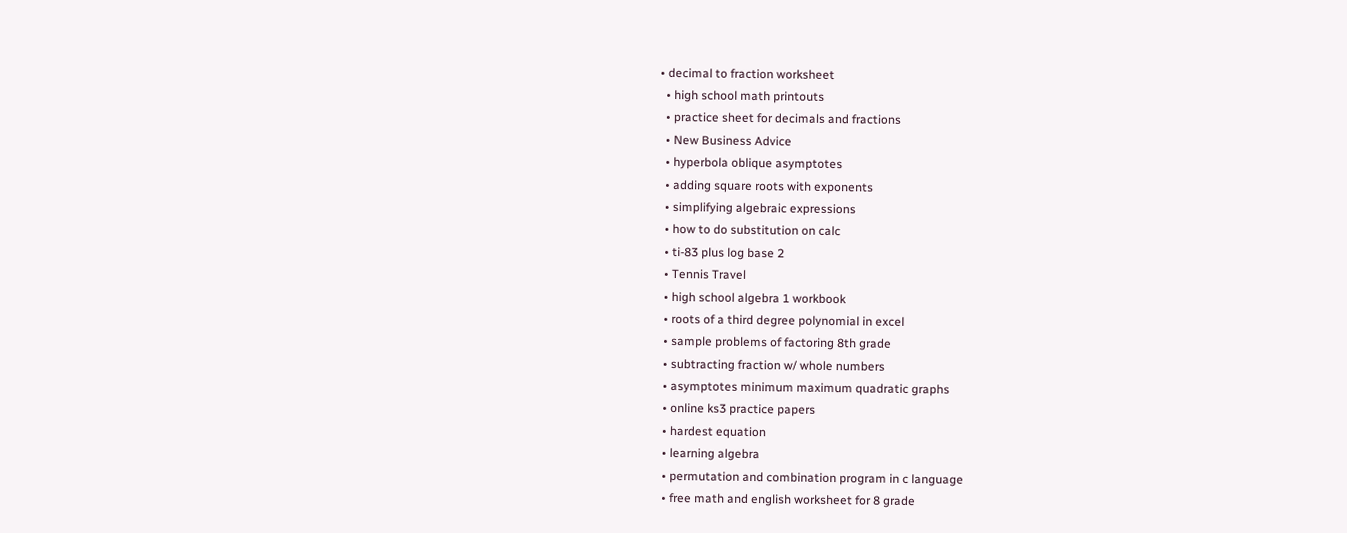• decimal to fraction worksheet
  • high school math printouts
  • practice sheet for decimals and fractions
  • New Business Advice
  • hyperbola oblique asymptotes
  • adding square roots with exponents
  • simplifying algebraic expressions
  • how to do substitution on calc
  • ti-83 plus log base 2
  • Tennis Travel
  • high school algebra 1 workbook
  • roots of a third degree polynomial in excel
  • sample problems of factoring 8th grade
  • subtracting fraction w/ whole numbers
  • asymptotes minimum maximum quadratic graphs
  • online ks3 practice papers
  • hardest equation
  • learning algebra
  • permutation and combination program in c language
  • free math and english worksheet for 8 grade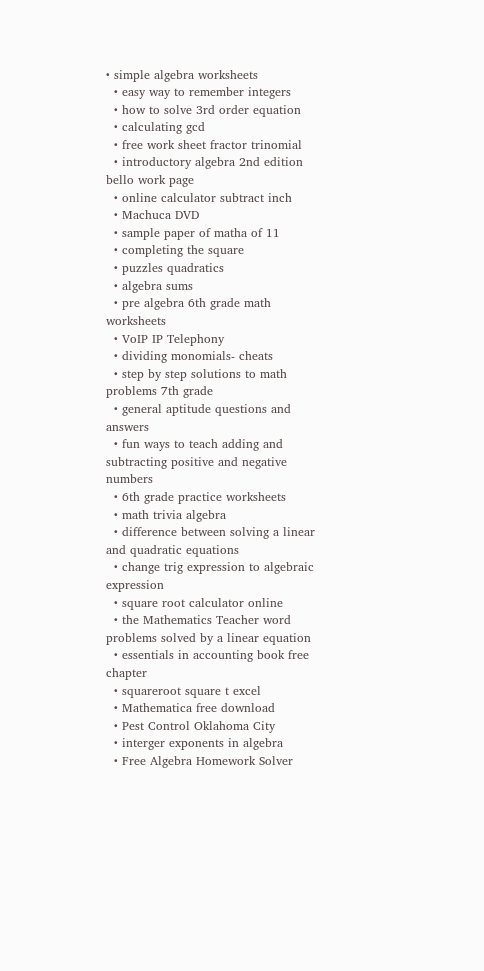• simple algebra worksheets
  • easy way to remember integers
  • how to solve 3rd order equation
  • calculating gcd
  • free work sheet fractor trinomial
  • introductory algebra 2nd edition bello work page
  • online calculator subtract inch
  • Machuca DVD
  • sample paper of matha of 11
  • completing the square
  • puzzles quadratics
  • algebra sums
  • pre algebra 6th grade math worksheets
  • VoIP IP Telephony
  • dividing monomials- cheats
  • step by step solutions to math problems 7th grade
  • general aptitude questions and answers
  • fun ways to teach adding and subtracting positive and negative numbers
  • 6th grade practice worksheets
  • math trivia algebra
  • difference between solving a linear and quadratic equations
  • change trig expression to algebraic expression
  • square root calculator online
  • the Mathematics Teacher word problems solved by a linear equation
  • essentials in accounting book free chapter
  • squareroot square t excel
  • Mathematica free download
  • Pest Control Oklahoma City
  • interger exponents in algebra
  • Free Algebra Homework Solver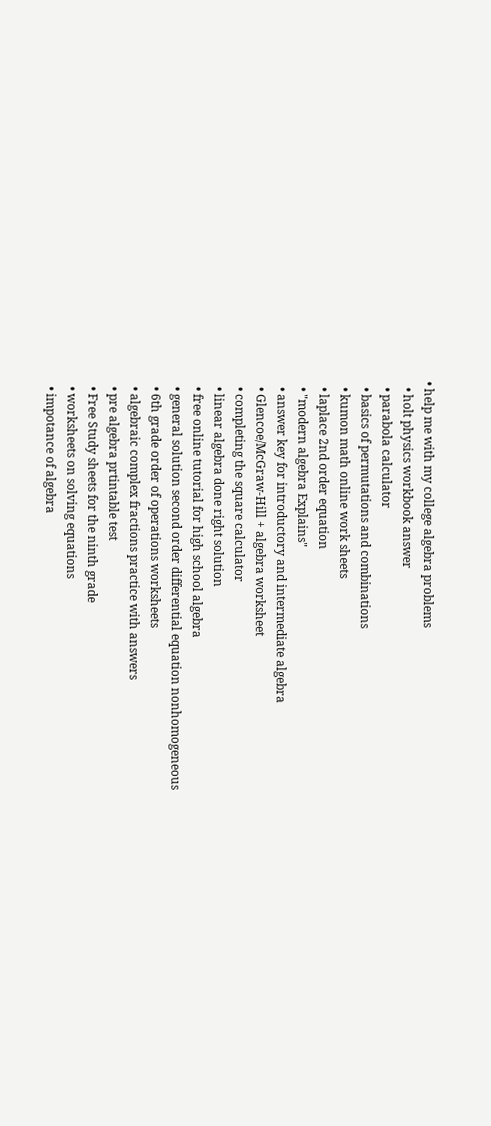• help me with my college algebra problems
  • holt physics workbook answer
  • parabola calculator
  • basics of permutations and combinations
  • kumon math online work sheets
  • laplace 2nd order equation
  • "modern algebra Explains"
  • answer key for introductory and intermediate algebra
  • Glencoe/McGraw-Hill + algebra worksheet
  • completing the square calculator
  • linear algebra done right solution
  • free online tutorial for high school algebra
  • general solution second order differential equation nonhomogeneous
  • 6th grade order of operations worksheets
  • algebraic complex fractions practice with answers
  • pre algebra prtintable test
  • Free Study sheets for the ninth grade
  • worksheets on solving equations
  • impotance of algebra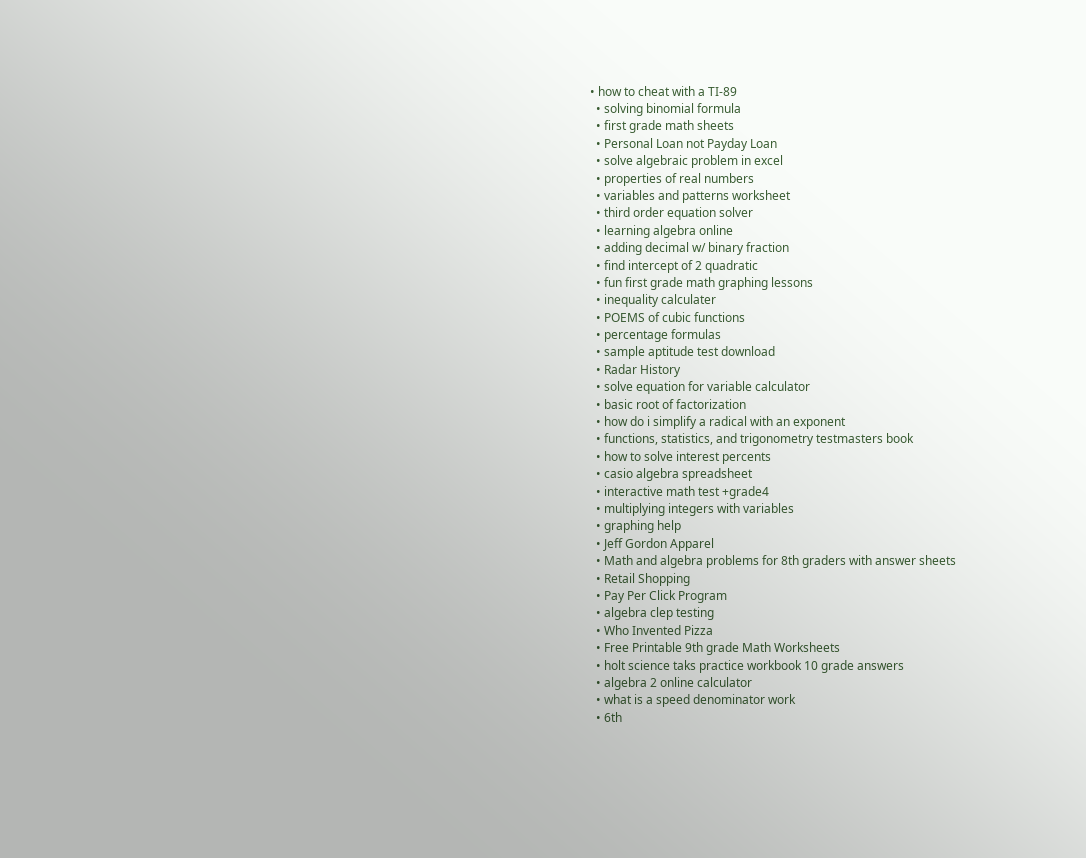• how to cheat with a TI-89
  • solving binomial formula
  • first grade math sheets
  • Personal Loan not Payday Loan
  • solve algebraic problem in excel
  • properties of real numbers
  • variables and patterns worksheet
  • third order equation solver
  • learning algebra online
  • adding decimal w/ binary fraction
  • find intercept of 2 quadratic
  • fun first grade math graphing lessons
  • inequality calculater
  • POEMS of cubic functions
  • percentage formulas
  • sample aptitude test download
  • Radar History
  • solve equation for variable calculator
  • basic root of factorization
  • how do i simplify a radical with an exponent
  • functions, statistics, and trigonometry testmasters book
  • how to solve interest percents
  • casio algebra spreadsheet
  • interactive math test +grade4
  • multiplying integers with variables
  • graphing help
  • Jeff Gordon Apparel
  • Math and algebra problems for 8th graders with answer sheets
  • Retail Shopping
  • Pay Per Click Program
  • algebra clep testing
  • Who Invented Pizza
  • Free Printable 9th grade Math Worksheets
  • holt science taks practice workbook 10 grade answers
  • algebra 2 online calculator
  • what is a speed denominator work
  • 6th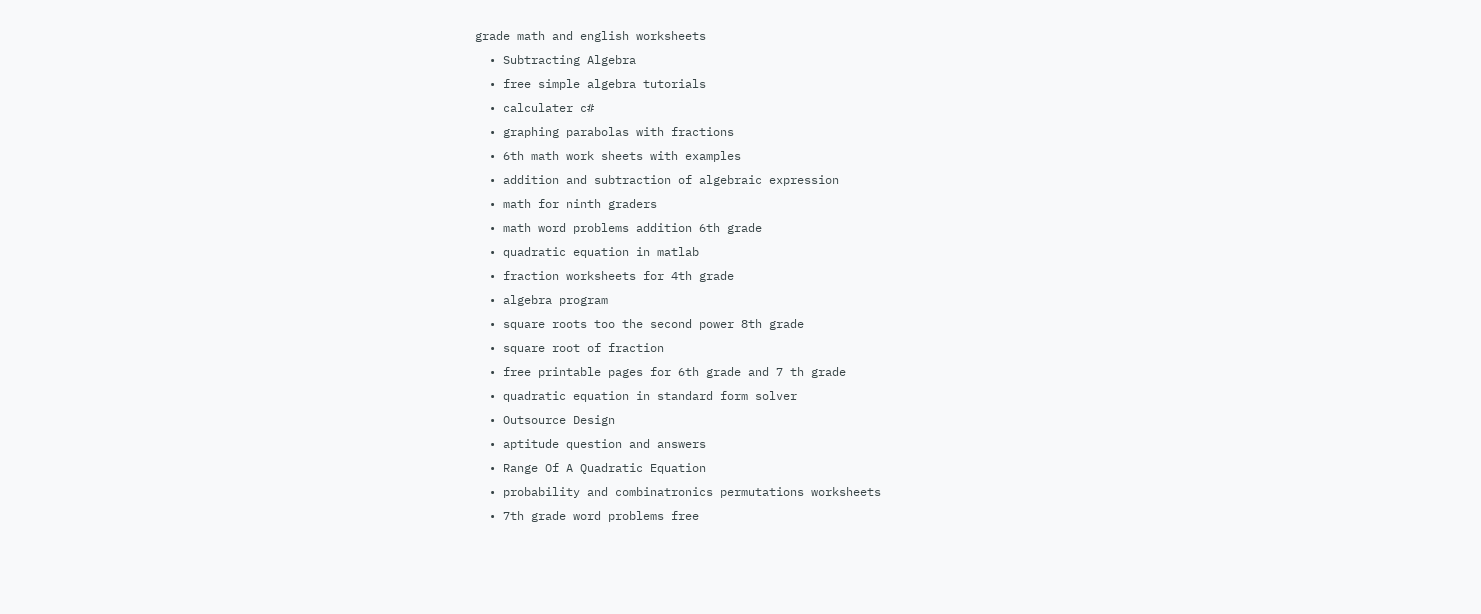grade math and english worksheets
  • Subtracting Algebra
  • free simple algebra tutorials
  • calculater c#
  • graphing parabolas with fractions
  • 6th math work sheets with examples
  • addition and subtraction of algebraic expression
  • math for ninth graders
  • math word problems addition 6th grade
  • quadratic equation in matlab
  • fraction worksheets for 4th grade
  • algebra program
  • square roots too the second power 8th grade
  • square root of fraction
  • free printable pages for 6th grade and 7 th grade
  • quadratic equation in standard form solver
  • Outsource Design
  • aptitude question and answers
  • Range Of A Quadratic Equation
  • probability and combinatronics permutations worksheets
  • 7th grade word problems free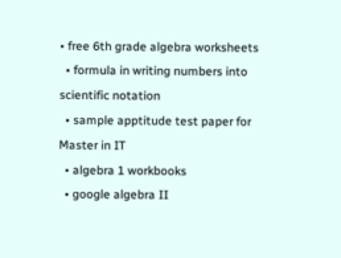• free 6th grade algebra worksheets
  • formula in writing numbers into scientific notation
  • sample apptitude test paper for Master in IT
  • algebra 1 workbooks
  • google algebra II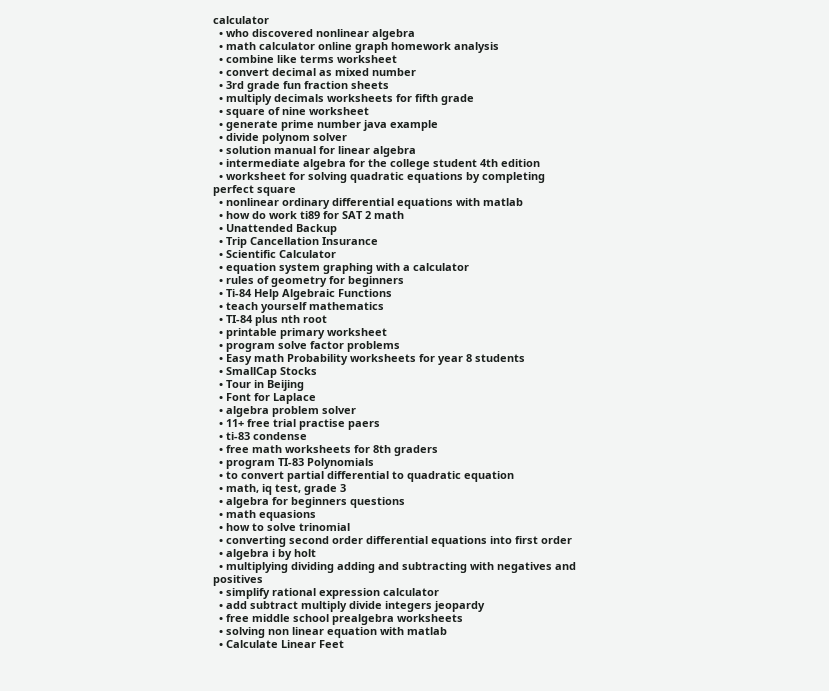calculator
  • who discovered nonlinear algebra
  • math calculator online graph homework analysis
  • combine like terms worksheet
  • convert decimal as mixed number
  • 3rd grade fun fraction sheets
  • multiply decimals worksheets for fifth grade
  • square of nine worksheet
  • generate prime number java example
  • divide polynom solver
  • solution manual for linear algebra
  • intermediate algebra for the college student 4th edition
  • worksheet for solving quadratic equations by completing perfect square
  • nonlinear ordinary differential equations with matlab
  • how do work ti89 for SAT 2 math
  • Unattended Backup
  • Trip Cancellation Insurance
  • Scientific Calculator
  • equation system graphing with a calculator
  • rules of geometry for beginners
  • Ti-84 Help Algebraic Functions
  • teach yourself mathematics
  • TI-84 plus nth root
  • printable primary worksheet
  • program solve factor problems
  • Easy math Probability worksheets for year 8 students
  • SmallCap Stocks
  • Tour in Beijing
  • Font for Laplace
  • algebra problem solver
  • 11+ free trial practise paers
  • ti-83 condense
  • free math worksheets for 8th graders
  • program TI-83 Polynomials
  • to convert partial differential to quadratic equation
  • math, iq test, grade 3
  • algebra for beginners questions
  • math equasions
  • how to solve trinomial
  • converting second order differential equations into first order
  • algebra i by holt
  • multiplying dividing adding and subtracting with negatives and positives
  • simplify rational expression calculator
  • add subtract multiply divide integers jeopardy
  • free middle school prealgebra worksheets
  • solving non linear equation with matlab
  • Calculate Linear Feet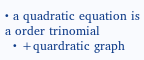• a quadratic equation is a order trinomial
  • +quardratic graph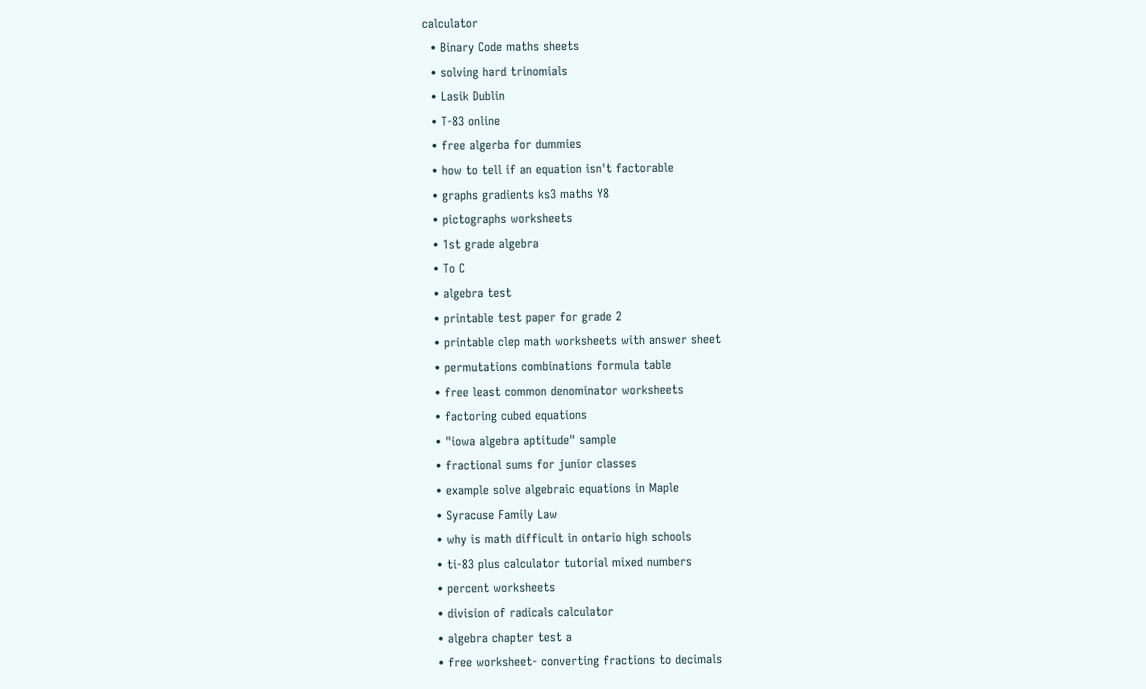calculator
  • Binary Code maths sheets
  • solving hard trinomials
  • Lasik Dublin
  • T-83 online
  • free algerba for dummies
  • how to tell if an equation isn't factorable
  • graphs gradients ks3 maths Y8
  • pictographs worksheets
  • 1st grade algebra
  • To C
  • algebra test
  • printable test paper for grade 2
  • printable clep math worksheets with answer sheet
  • permutations combinations formula table
  • free least common denominator worksheets
  • factoring cubed equations
  • "iowa algebra aptitude" sample
  • fractional sums for junior classes
  • example solve algebraic equations in Maple
  • Syracuse Family Law
  • why is math difficult in ontario high schools
  • ti-83 plus calculator tutorial mixed numbers
  • percent worksheets
  • division of radicals calculator
  • algebra chapter test a
  • free worksheet- converting fractions to decimals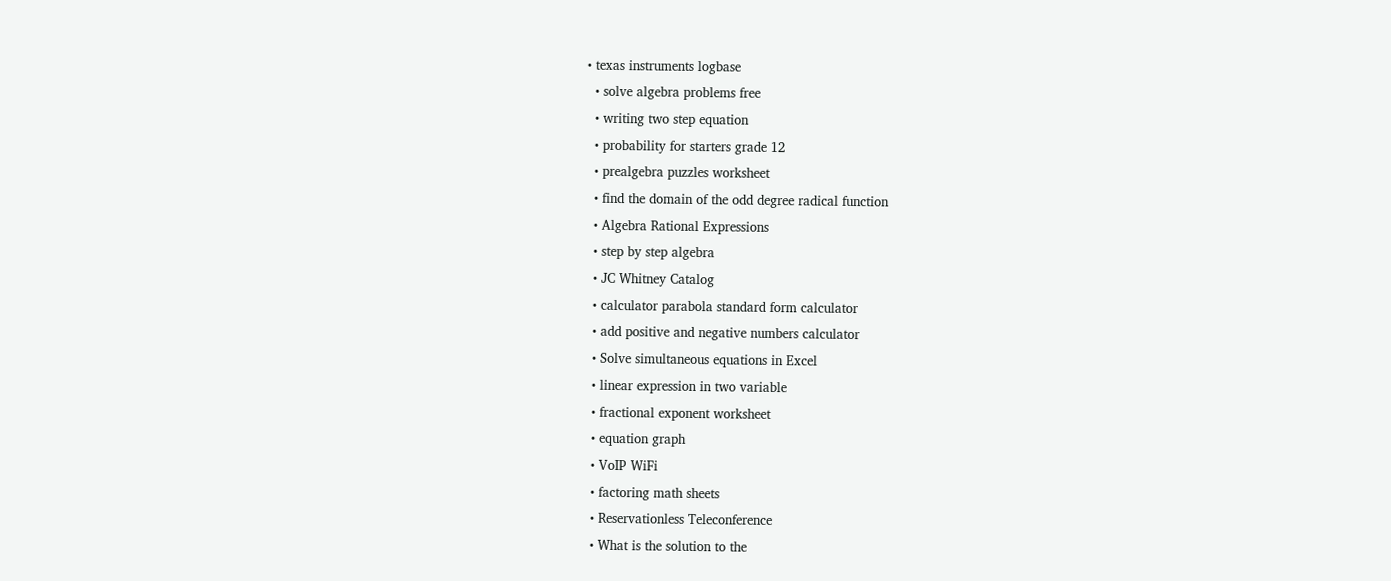• texas instruments logbase
  • solve algebra problems free
  • writing two step equation
  • probability for starters grade 12
  • prealgebra puzzles worksheet
  • find the domain of the odd degree radical function
  • Algebra Rational Expressions
  • step by step algebra
  • JC Whitney Catalog
  • calculator parabola standard form calculator
  • add positive and negative numbers calculator
  • Solve simultaneous equations in Excel
  • linear expression in two variable
  • fractional exponent worksheet
  • equation graph
  • VoIP WiFi
  • factoring math sheets
  • Reservationless Teleconference
  • What is the solution to the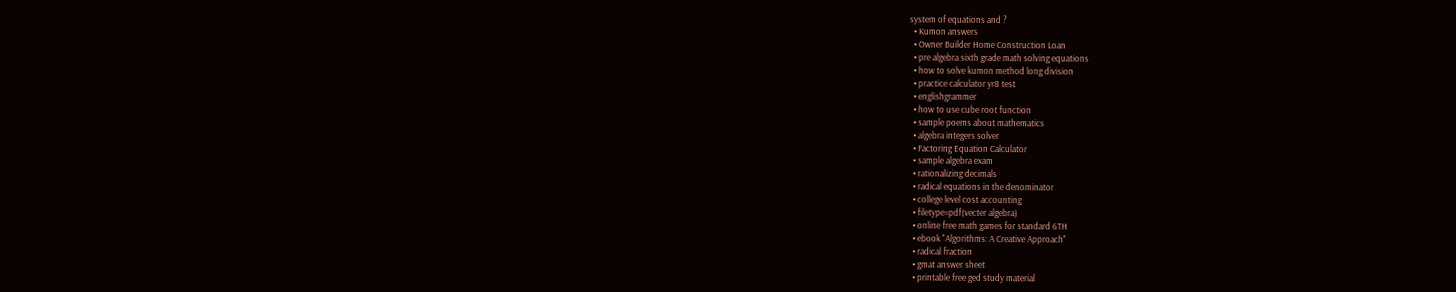system of equations and ?
  • Kumon answers
  • Owner Builder Home Construction Loan
  • pre algebra sixth grade math solving equations
  • how to solve kumon method long division
  • practice calculator yr8 test
  • englishgrammer
  • how to use cube root function
  • sample poems about mathematics
  • algebra integers solver
  • Factoring Equation Calculator
  • sample algebra exam
  • rationalizing decimals
  • radical equations in the denominator
  • college level cost accounting
  • filetype=pdf(vecter algebra)
  • online free math games for standard 6TH
  • ebook "Algorithms: A Creative Approach"
  • radical fraction
  • gmat answer sheet
  • printable free ged study material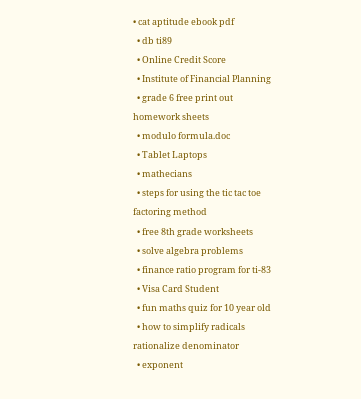• cat aptitude ebook pdf
  • db ti89
  • Online Credit Score
  • Institute of Financial Planning
  • grade 6 free print out homework sheets
  • modulo formula.doc
  • Tablet Laptops
  • mathecians
  • steps for using the tic tac toe factoring method
  • free 8th grade worksheets
  • solve algebra problems
  • finance ratio program for ti-83
  • Visa Card Student
  • fun maths quiz for 10 year old
  • how to simplify radicals rationalize denominator
  • exponent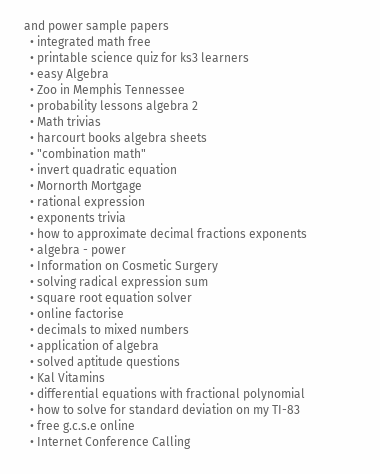and power sample papers
  • integrated math free
  • printable science quiz for ks3 learners
  • easy Algebra
  • Zoo in Memphis Tennessee
  • probability lessons algebra 2
  • Math trivias
  • harcourt books algebra sheets
  • "combination math"
  • invert quadratic equation
  • Mornorth Mortgage
  • rational expression
  • exponents trivia
  • how to approximate decimal fractions exponents
  • algebra - power
  • Information on Cosmetic Surgery
  • solving radical expression sum
  • square root equation solver
  • online factorise
  • decimals to mixed numbers
  • application of algebra
  • solved aptitude questions
  • Kal Vitamins
  • differential equations with fractional polynomial
  • how to solve for standard deviation on my TI-83
  • free g.c.s.e online
  • Internet Conference Calling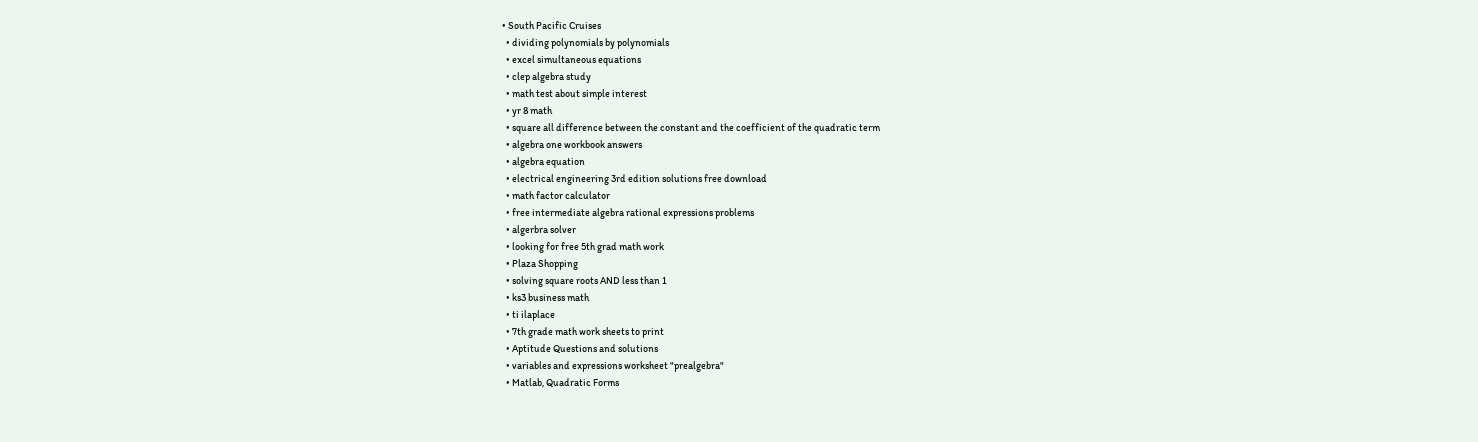• South Pacific Cruises
  • dividing polynomials by polynomials
  • excel simultaneous equations
  • clep algebra study
  • math test about simple interest
  • yr 8 math
  • square all difference between the constant and the coefficient of the quadratic term
  • algebra one workbook answers
  • algebra equation
  • electrical engineering 3rd edition solutions free download
  • math factor calculator
  • free intermediate algebra rational expressions problems
  • algerbra solver
  • looking for free 5th grad math work
  • Plaza Shopping
  • solving square roots AND less than 1
  • ks3 business math
  • ti ilaplace
  • 7th grade math work sheets to print
  • Aptitude Questions and solutions
  • variables and expressions worksheet "prealgebra"
  • Matlab, Quadratic Forms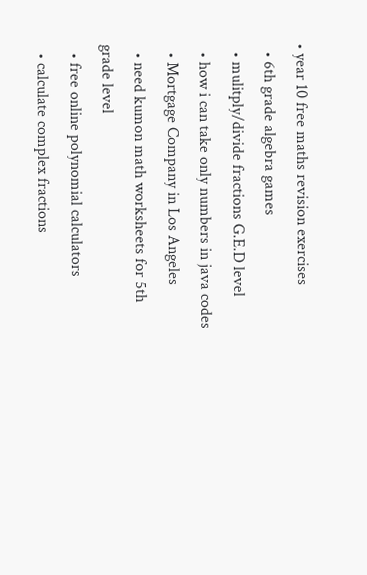• year 10 free maths revision exercises
  • 6th grade algebra games
  • mulitply/divide fractions G.E.D level
  • how i can take only numbers in java codes
  • Mortgage Company in Los Angeles
  • need kumon math worksheets for 5th grade level
  • free online polynomial calculators
  • calculate complex fractions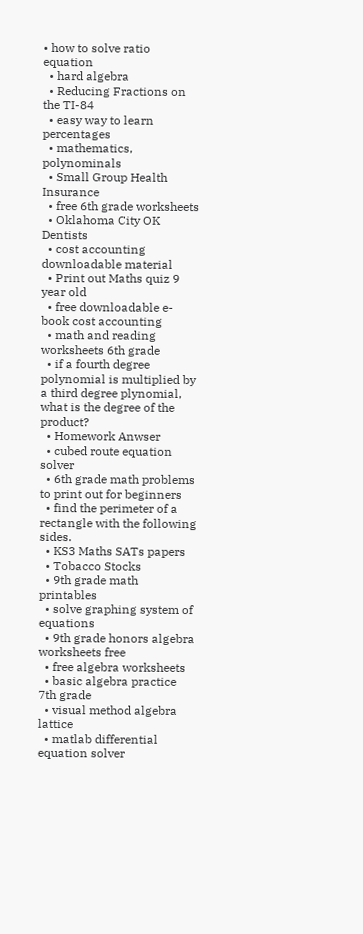• how to solve ratio equation
  • hard algebra
  • Reducing Fractions on the TI-84
  • easy way to learn percentages
  • mathematics, polynominals
  • Small Group Health Insurance
  • free 6th grade worksheets
  • Oklahoma City OK Dentists
  • cost accounting downloadable material
  • Print out Maths quiz 9 year old
  • free downloadable e-book cost accounting
  • math and reading worksheets 6th grade
  • if a fourth degree polynomial is multiplied by a third degree plynomial, what is the degree of the product?
  • Homework Anwser
  • cubed route equation solver
  • 6th grade math problems to print out for beginners
  • find the perimeter of a rectangle with the following sides.
  • KS3 Maths SATs papers
  • Tobacco Stocks
  • 9th grade math printables
  • solve graphing system of equations
  • 9th grade honors algebra worksheets free
  • free algebra worksheets
  • basic algebra practice 7th grade
  • visual method algebra lattice
  • matlab differential equation solver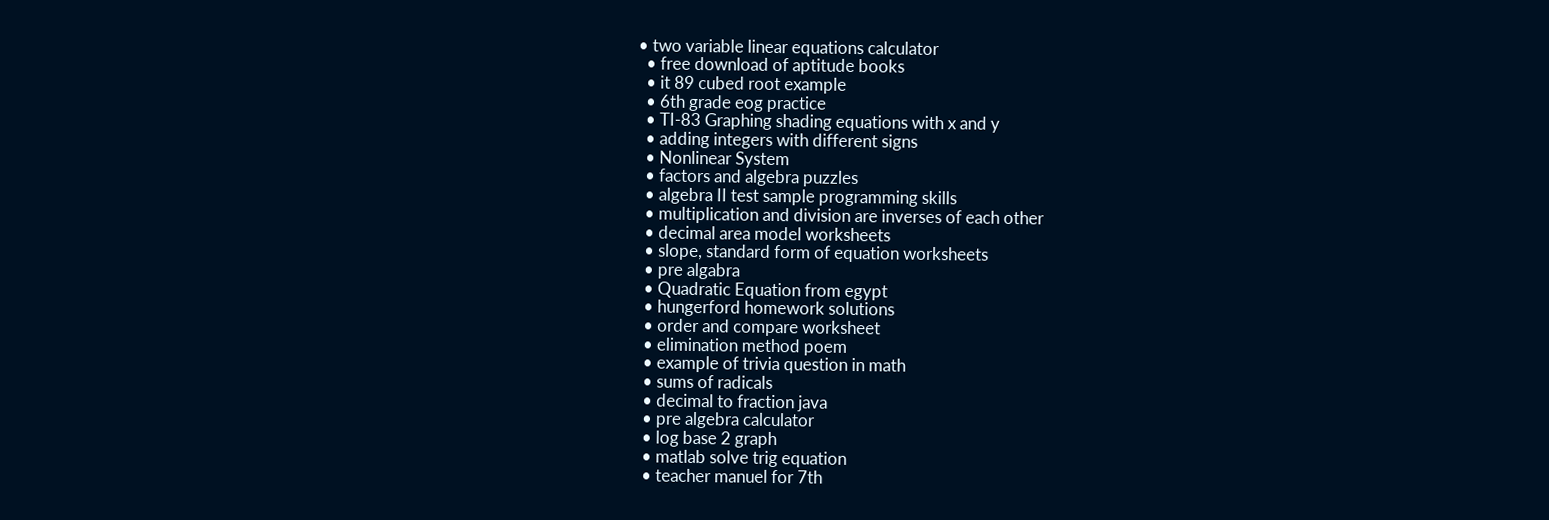• two variable linear equations calculator
  • free download of aptitude books
  • it 89 cubed root example
  • 6th grade eog practice
  • TI-83 Graphing shading equations with x and y
  • adding integers with different signs
  • Nonlinear System
  • factors and algebra puzzles
  • algebra II test sample programming skills
  • multiplication and division are inverses of each other
  • decimal area model worksheets
  • slope, standard form of equation worksheets
  • pre algabra
  • Quadratic Equation from egypt
  • hungerford homework solutions
  • order and compare worksheet
  • elimination method poem
  • example of trivia question in math
  • sums of radicals
  • decimal to fraction java
  • pre algebra calculator
  • log base 2 graph
  • matlab solve trig equation
  • teacher manuel for 7th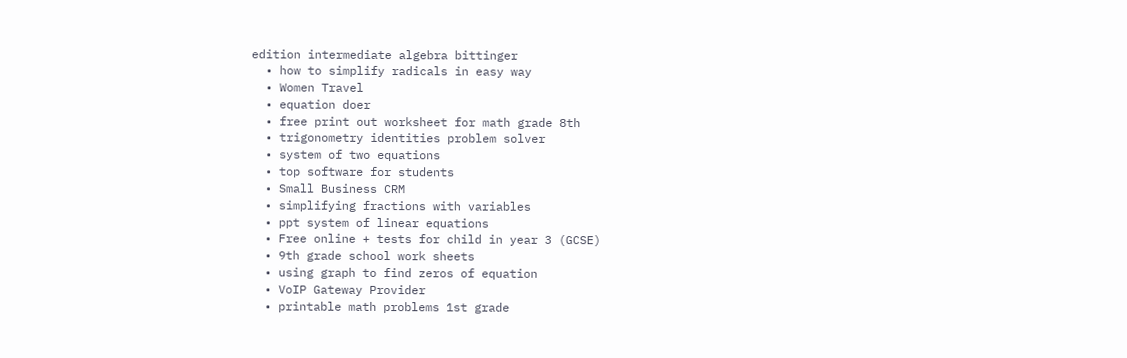edition intermediate algebra bittinger
  • how to simplify radicals in easy way
  • Women Travel
  • equation doer
  • free print out worksheet for math grade 8th
  • trigonometry identities problem solver
  • system of two equations
  • top software for students
  • Small Business CRM
  • simplifying fractions with variables
  • ppt system of linear equations
  • Free online + tests for child in year 3 (GCSE)
  • 9th grade school work sheets
  • using graph to find zeros of equation
  • VoIP Gateway Provider
  • printable math problems 1st grade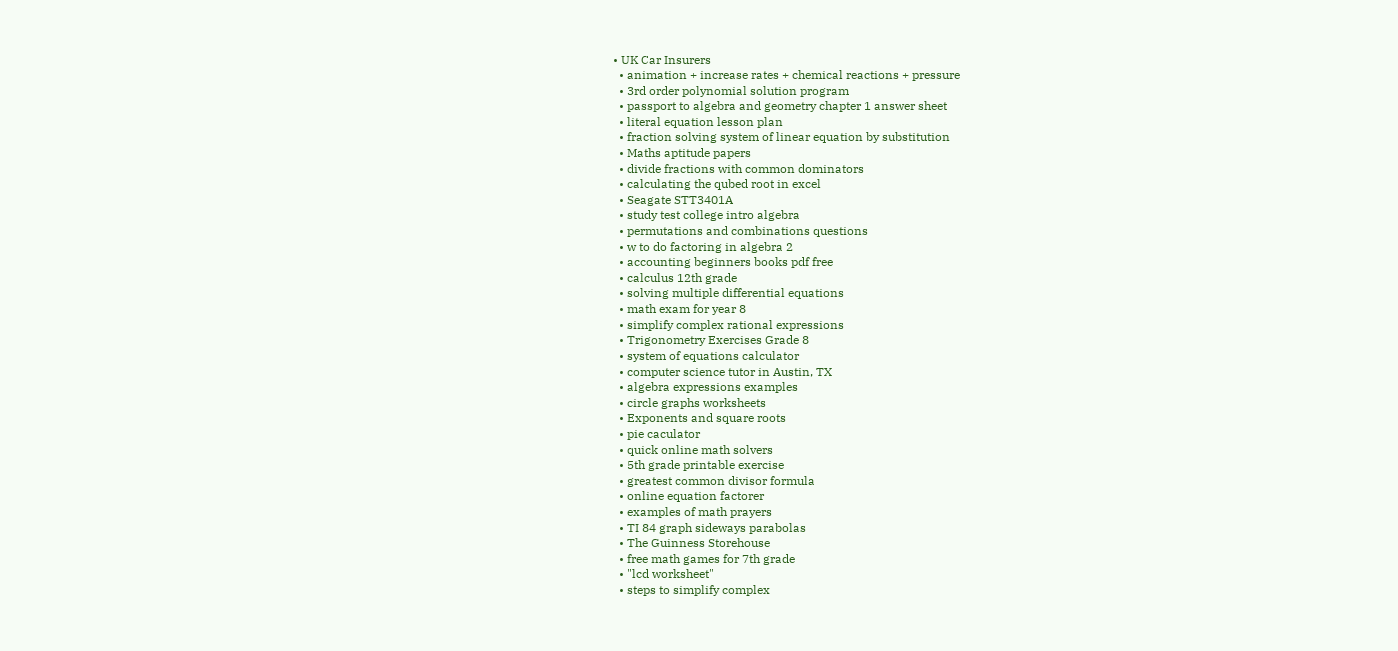• UK Car Insurers
  • animation + increase rates + chemical reactions + pressure
  • 3rd order polynomial solution program
  • passport to algebra and geometry chapter 1 answer sheet
  • literal equation lesson plan
  • fraction solving system of linear equation by substitution
  • Maths aptitude papers
  • divide fractions with common dominators
  • calculating the qubed root in excel
  • Seagate STT3401A
  • study test college intro algebra
  • permutations and combinations questions
  • w to do factoring in algebra 2
  • accounting beginners books pdf free
  • calculus 12th grade
  • solving multiple differential equations
  • math exam for year 8
  • simplify complex rational expressions
  • Trigonometry Exercises Grade 8
  • system of equations calculator
  • computer science tutor in Austin, TX
  • algebra expressions examples
  • circle graphs worksheets
  • Exponents and square roots
  • pie caculator
  • quick online math solvers
  • 5th grade printable exercise
  • greatest common divisor formula
  • online equation factorer
  • examples of math prayers
  • TI 84 graph sideways parabolas
  • The Guinness Storehouse
  • free math games for 7th grade
  • "lcd worksheet"
  • steps to simplify complex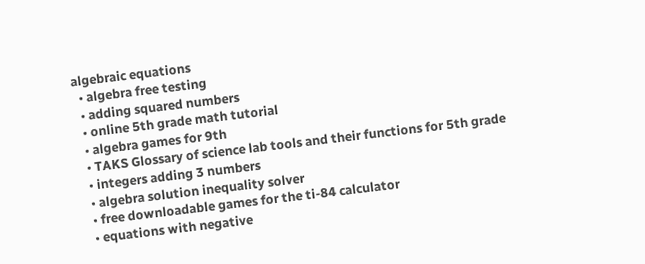algebraic equations
  • algebra free testing
  • adding squared numbers
  • online 5th grade math tutorial
  • algebra games for 9th
  • TAKS Glossary of science lab tools and their functions for 5th grade
  • integers adding 3 numbers
  • algebra solution inequality solver
  • free downloadable games for the ti-84 calculator
  • equations with negative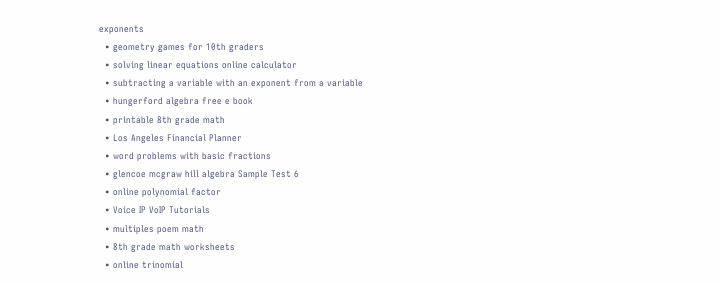exponents
  • geometry games for 10th graders
  • solving linear equations online calculator
  • subtracting a variable with an exponent from a variable
  • hungerford algebra free e book
  • printable 8th grade math
  • Los Angeles Financial Planner
  • word problems with basic fractions
  • glencoe mcgraw hill algebra Sample Test 6
  • online polynomial factor
  • Voice IP VoIP Tutorials
  • multiples poem math
  • 8th grade math worksheets
  • online trinomial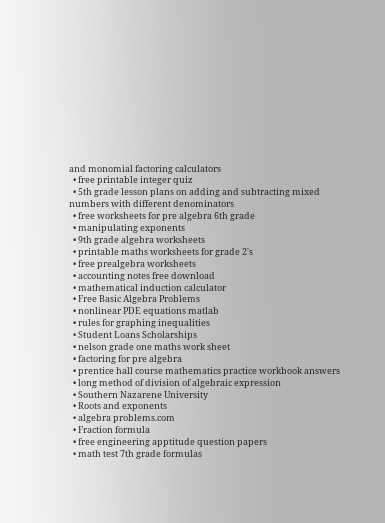and monomial factoring calculators
  • free printable integer quiz
  • 5th grade lesson plans on adding and subtracting mixed numbers with different denominators
  • free worksheets for pre algebra 6th grade
  • manipulating exponents
  • 9th grade algebra worksheets
  • printable maths worksheets for grade 2's
  • free prealgebra worksheets
  • accounting notes free download
  • mathematical induction calculator
  • Free Basic Algebra Problems
  • nonlinear PDE equations matlab
  • rules for graphing inequalities
  • Student Loans Scholarships
  • nelson grade one maths work sheet
  • factoring for pre algebra
  • prentice hall course mathematics practice workbook answers
  • long method of division of algebraic expression
  • Southern Nazarene University
  • Roots and exponents
  • algebra problems.com
  • Fraction formula
  • free engineering apptitude question papers
  • math test 7th grade formulas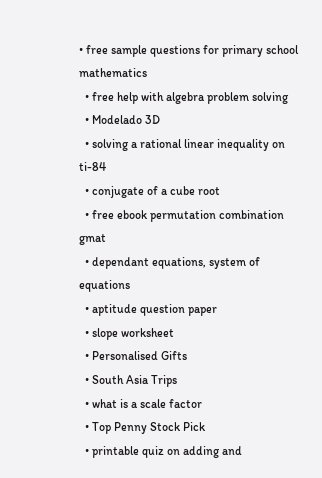• free sample questions for primary school mathematics
  • free help with algebra problem solving
  • Modelado 3D
  • solving a rational linear inequality on ti-84
  • conjugate of a cube root
  • free ebook permutation combination gmat
  • dependant equations, system of equations
  • aptitude question paper
  • slope worksheet
  • Personalised Gifts
  • South Asia Trips
  • what is a scale factor
  • Top Penny Stock Pick
  • printable quiz on adding and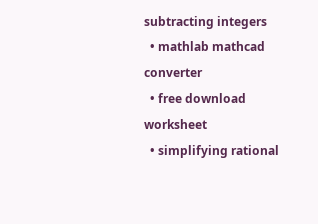subtracting integers
  • mathlab mathcad converter
  • free download worksheet
  • simplifying rational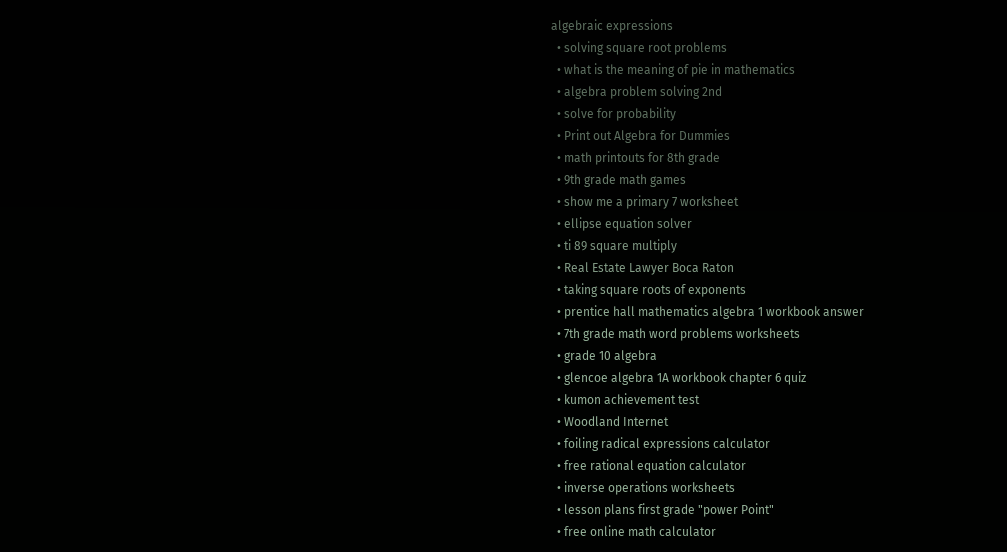algebraic expressions
  • solving square root problems
  • what is the meaning of pie in mathematics
  • algebra problem solving 2nd
  • solve for probability
  • Print out Algebra for Dummies
  • math printouts for 8th grade
  • 9th grade math games
  • show me a primary 7 worksheet
  • ellipse equation solver
  • ti 89 square multiply
  • Real Estate Lawyer Boca Raton
  • taking square roots of exponents
  • prentice hall mathematics algebra 1 workbook answer
  • 7th grade math word problems worksheets
  • grade 10 algebra
  • glencoe algebra 1A workbook chapter 6 quiz
  • kumon achievement test
  • Woodland Internet
  • foiling radical expressions calculator
  • free rational equation calculator
  • inverse operations worksheets
  • lesson plans first grade "power Point"
  • free online math calculator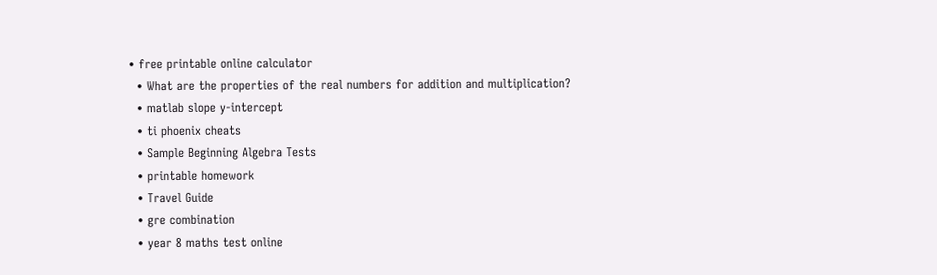• free printable online calculator
  • What are the properties of the real numbers for addition and multiplication?
  • matlab slope y-intercept
  • ti phoenix cheats
  • Sample Beginning Algebra Tests
  • printable homework
  • Travel Guide
  • gre combination
  • year 8 maths test online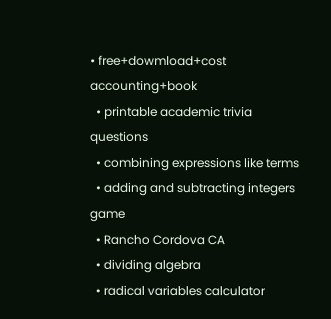• free+dowmload+cost accounting+book
  • printable academic trivia questions
  • combining expressions like terms
  • adding and subtracting integers game
  • Rancho Cordova CA
  • dividing algebra
  • radical variables calculator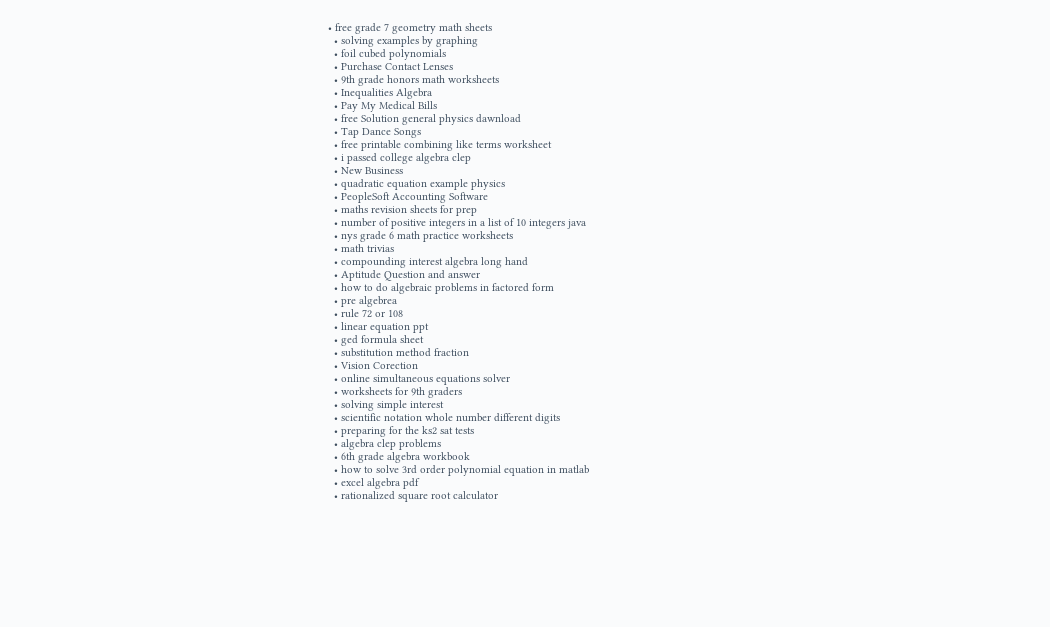• free grade 7 geometry math sheets
  • solving examples by graphing
  • foil cubed polynomials
  • Purchase Contact Lenses
  • 9th grade honors math worksheets
  • Inequalities Algebra
  • Pay My Medical Bills
  • free Solution general physics dawnload
  • Tap Dance Songs
  • free printable combining like terms worksheet
  • i passed college algebra clep
  • New Business
  • quadratic equation example physics
  • PeopleSoft Accounting Software
  • maths revision sheets for prep
  • number of positive integers in a list of 10 integers java
  • nys grade 6 math practice worksheets
  • math trivias
  • compounding interest algebra long hand
  • Aptitude Question and answer
  • how to do algebraic problems in factored form
  • pre algebrea
  • rule 72 or 108
  • linear equation ppt
  • ged formula sheet
  • substitution method fraction
  • Vision Corection
  • online simultaneous equations solver
  • worksheets for 9th graders
  • solving simple interest
  • scientific notation whole number different digits
  • preparing for the ks2 sat tests
  • algebra clep problems
  • 6th grade algebra workbook
  • how to solve 3rd order polynomial equation in matlab
  • excel algebra pdf
  • rationalized square root calculator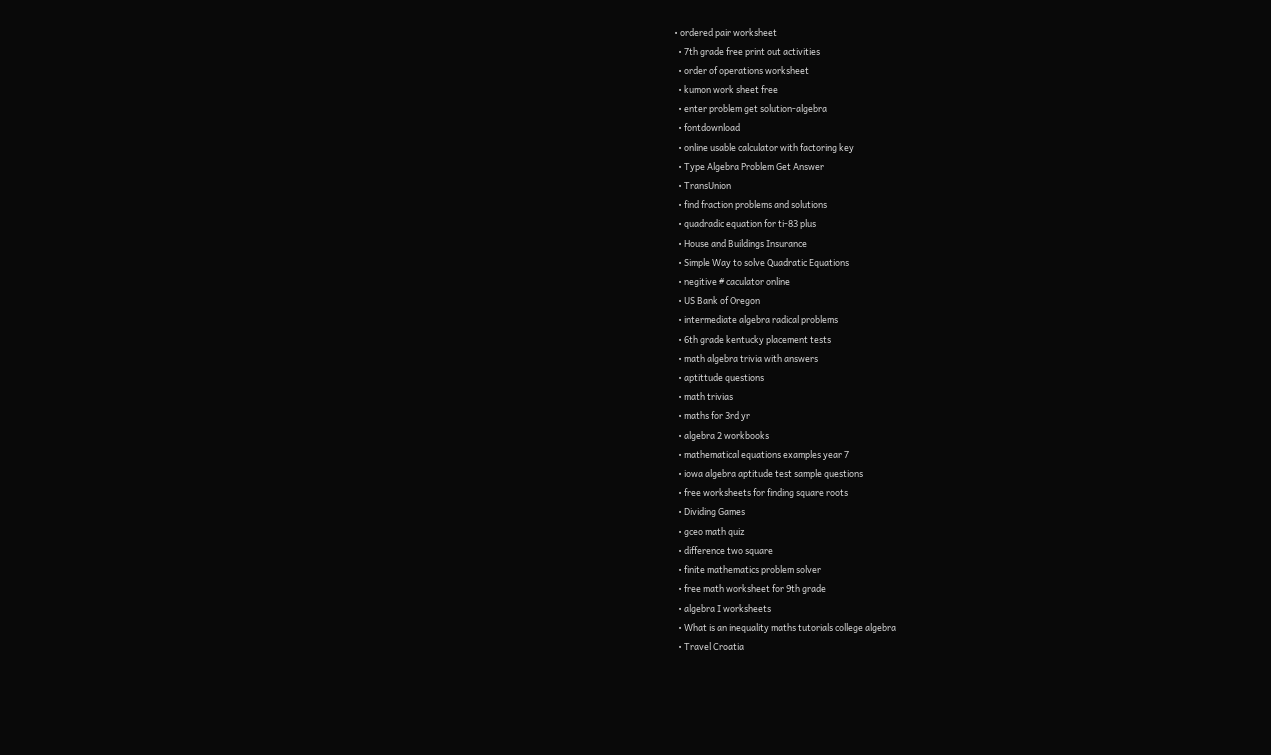• ordered pair worksheet
  • 7th grade free print out activities
  • order of operations worksheet
  • kumon work sheet free
  • enter problem get solution-algebra
  • fontdownload
  • online usable calculator with factoring key
  • Type Algebra Problem Get Answer
  • TransUnion
  • find fraction problems and solutions
  • quadradic equation for ti-83 plus
  • House and Buildings Insurance
  • Simple Way to solve Quadratic Equations
  • negitive # caculator online
  • US Bank of Oregon
  • intermediate algebra radical problems
  • 6th grade kentucky placement tests
  • math algebra trivia with answers
  • aptittude questions
  • math trivias
  • maths for 3rd yr
  • algebra 2 workbooks
  • mathematical equations examples year 7
  • iowa algebra aptitude test sample questions
  • free worksheets for finding square roots
  • Dividing Games
  • gceo math quiz
  • difference two square
  • finite mathematics problem solver
  • free math worksheet for 9th grade
  • algebra I worksheets
  • What is an inequality maths tutorials college algebra
  • Travel Croatia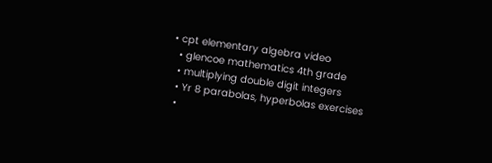• cpt elementary algebra video
  • glencoe mathematics 4th grade
  • multiplying double digit integers
  • Yr 8 parabolas, hyperbolas exercises
  •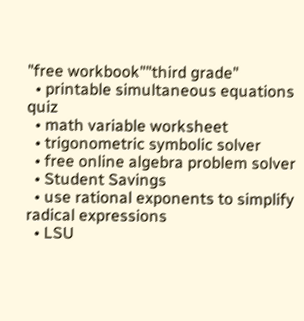"free workbook""third grade"
  • printable simultaneous equations quiz
  • math variable worksheet
  • trigonometric symbolic solver
  • free online algebra problem solver
  • Student Savings
  • use rational exponents to simplify radical expressions
  • LSU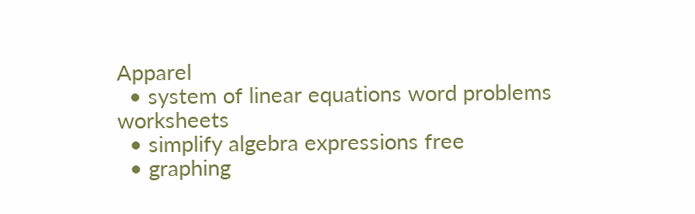Apparel
  • system of linear equations word problems worksheets
  • simplify algebra expressions free
  • graphing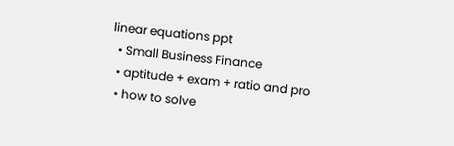linear equations ppt
  • Small Business Finance
  • aptitude + exam + ratio and pro
  • how to solve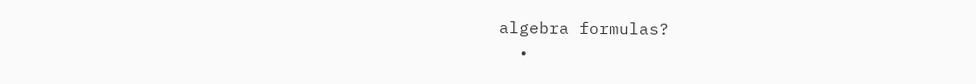algebra formulas?
  •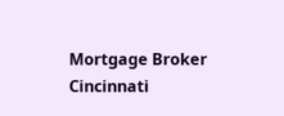Mortgage Broker Cincinnati